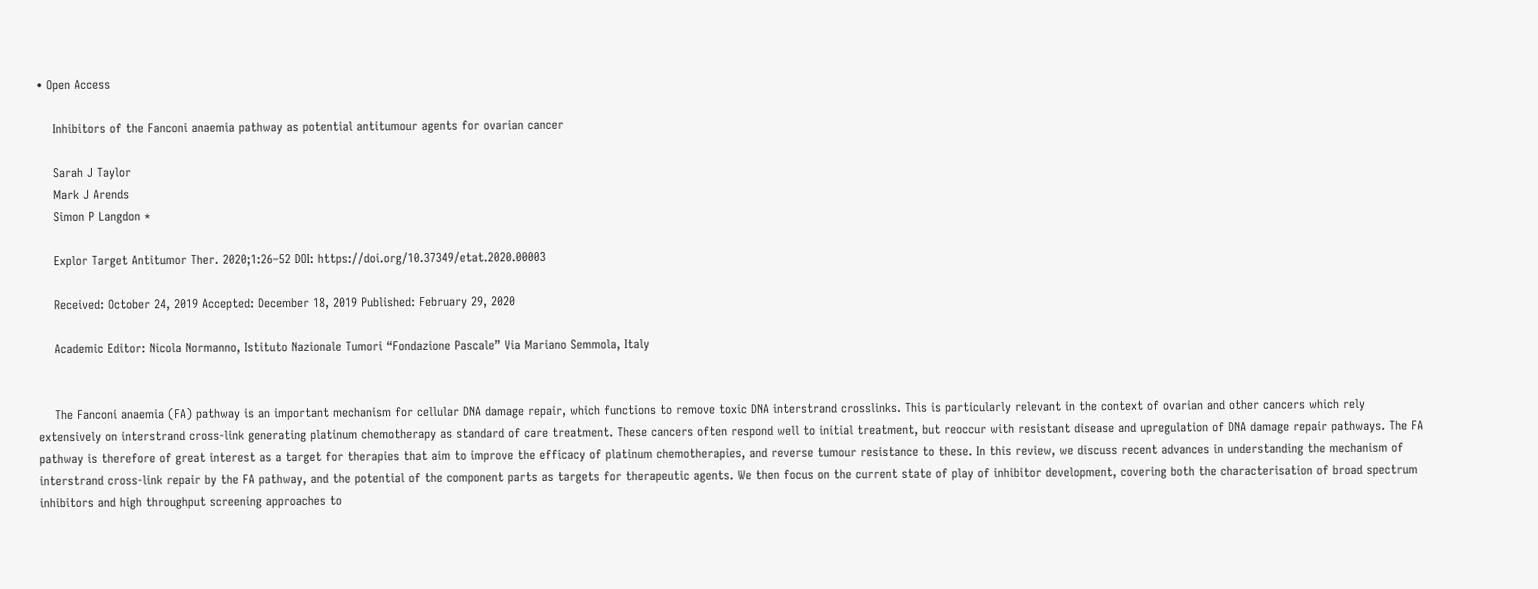• Open Access

    Inhibitors of the Fanconi anaemia pathway as potential antitumour agents for ovarian cancer

    Sarah J Taylor
    Mark J Arends
    Simon P Langdon *

    Explor Target Antitumor Ther. 2020;1:26–52 DOI: https://doi.org/10.37349/etat.2020.00003

    Received: October 24, 2019 Accepted: December 18, 2019 Published: February 29, 2020

    Academic Editor: Nicola Normanno, Istituto Nazionale Tumori “Fondazione Pascale” Via Mariano Semmola, Italy


    The Fanconi anaemia (FA) pathway is an important mechanism for cellular DNA damage repair, which functions to remove toxic DNA interstrand crosslinks. This is particularly relevant in the context of ovarian and other cancers which rely extensively on interstrand cross-link generating platinum chemotherapy as standard of care treatment. These cancers often respond well to initial treatment, but reoccur with resistant disease and upregulation of DNA damage repair pathways. The FA pathway is therefore of great interest as a target for therapies that aim to improve the efficacy of platinum chemotherapies, and reverse tumour resistance to these. In this review, we discuss recent advances in understanding the mechanism of interstrand cross-link repair by the FA pathway, and the potential of the component parts as targets for therapeutic agents. We then focus on the current state of play of inhibitor development, covering both the characterisation of broad spectrum inhibitors and high throughput screening approaches to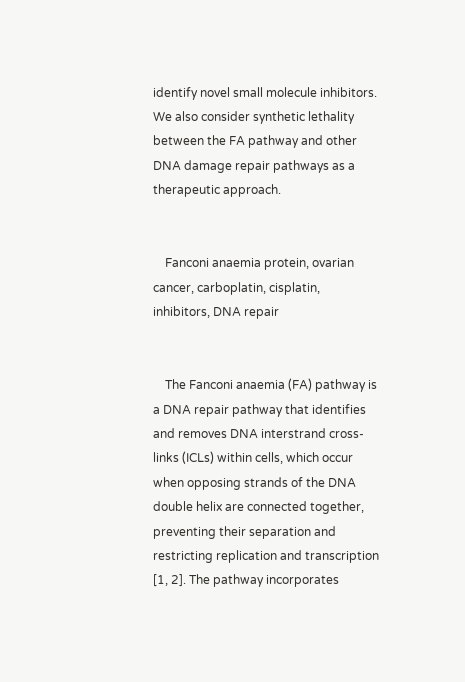identify novel small molecule inhibitors. We also consider synthetic lethality between the FA pathway and other DNA damage repair pathways as a therapeutic approach.


    Fanconi anaemia protein, ovarian cancer, carboplatin, cisplatin, inhibitors, DNA repair


    The Fanconi anaemia (FA) pathway is a DNA repair pathway that identifies and removes DNA interstrand cross-links (ICLs) within cells, which occur when opposing strands of the DNA double helix are connected together, preventing their separation and restricting replication and transcription [1, 2]. The pathway incorporates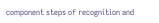component steps of recognition and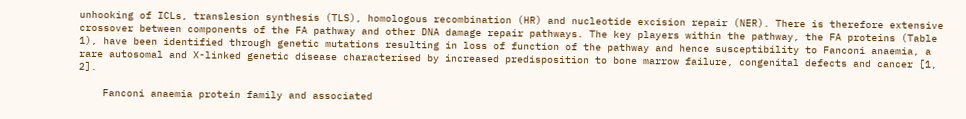unhooking of ICLs, translesion synthesis (TLS), homologous recombination (HR) and nucleotide excision repair (NER). There is therefore extensive crossover between components of the FA pathway and other DNA damage repair pathways. The key players within the pathway, the FA proteins (Table 1), have been identified through genetic mutations resulting in loss of function of the pathway and hence susceptibility to Fanconi anaemia, a rare autosomal and X-linked genetic disease characterised by increased predisposition to bone marrow failure, congenital defects and cancer [1, 2].

    Fanconi anaemia protein family and associated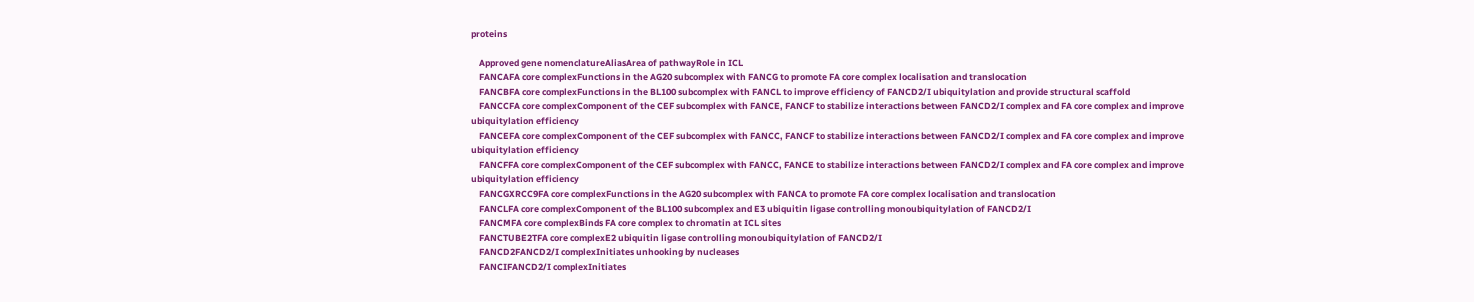proteins

    Approved gene nomenclatureAliasArea of pathwayRole in ICL
    FANCAFA core complexFunctions in the AG20 subcomplex with FANCG to promote FA core complex localisation and translocation
    FANCBFA core complexFunctions in the BL100 subcomplex with FANCL to improve efficiency of FANCD2/I ubiquitylation and provide structural scaffold
    FANCCFA core complexComponent of the CEF subcomplex with FANCE, FANCF to stabilize interactions between FANCD2/I complex and FA core complex and improve ubiquitylation efficiency
    FANCEFA core complexComponent of the CEF subcomplex with FANCC, FANCF to stabilize interactions between FANCD2/I complex and FA core complex and improve ubiquitylation efficiency
    FANCFFA core complexComponent of the CEF subcomplex with FANCC, FANCE to stabilize interactions between FANCD2/I complex and FA core complex and improve ubiquitylation efficiency
    FANCGXRCC9FA core complexFunctions in the AG20 subcomplex with FANCA to promote FA core complex localisation and translocation
    FANCLFA core complexComponent of the BL100 subcomplex and E3 ubiquitin ligase controlling monoubiquitylation of FANCD2/I
    FANCMFA core complexBinds FA core complex to chromatin at ICL sites
    FANCTUBE2TFA core complexE2 ubiquitin ligase controlling monoubiquitylation of FANCD2/I
    FANCD2FANCD2/I complexInitiates unhooking by nucleases
    FANCIFANCD2/I complexInitiates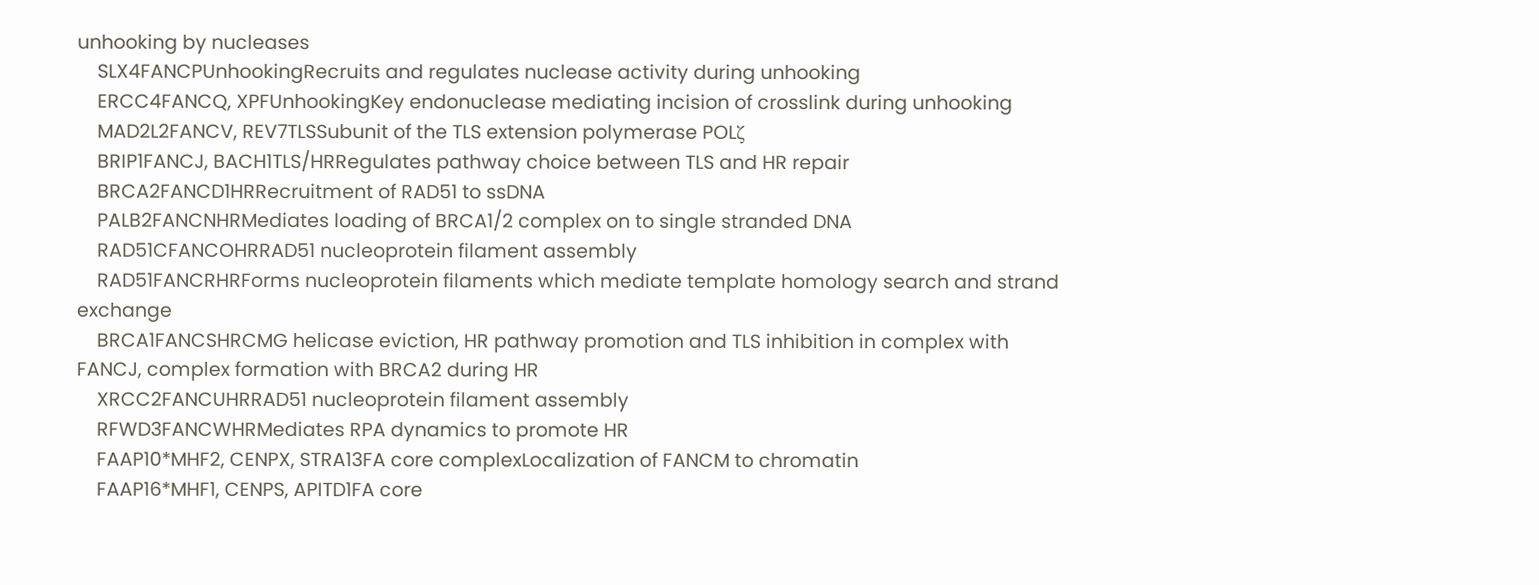unhooking by nucleases
    SLX4FANCPUnhookingRecruits and regulates nuclease activity during unhooking
    ERCC4FANCQ, XPFUnhookingKey endonuclease mediating incision of crosslink during unhooking
    MAD2L2FANCV, REV7TLSSubunit of the TLS extension polymerase POLζ
    BRIP1FANCJ, BACH1TLS/HRRegulates pathway choice between TLS and HR repair
    BRCA2FANCD1HRRecruitment of RAD51 to ssDNA
    PALB2FANCNHRMediates loading of BRCA1/2 complex on to single stranded DNA
    RAD51CFANCOHRRAD51 nucleoprotein filament assembly
    RAD51FANCRHRForms nucleoprotein filaments which mediate template homology search and strand exchange
    BRCA1FANCSHRCMG helicase eviction, HR pathway promotion and TLS inhibition in complex with FANCJ, complex formation with BRCA2 during HR
    XRCC2FANCUHRRAD51 nucleoprotein filament assembly
    RFWD3FANCWHRMediates RPA dynamics to promote HR
    FAAP10*MHF2, CENPX, STRA13FA core complexLocalization of FANCM to chromatin
    FAAP16*MHF1, CENPS, APITD1FA core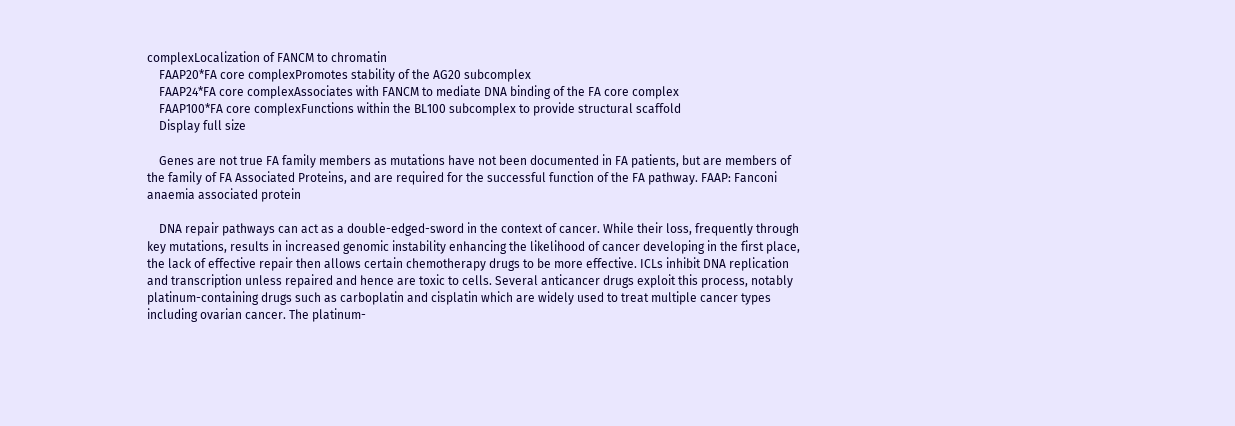complexLocalization of FANCM to chromatin
    FAAP20*FA core complexPromotes stability of the AG20 subcomplex
    FAAP24*FA core complexAssociates with FANCM to mediate DNA binding of the FA core complex
    FAAP100*FA core complexFunctions within the BL100 subcomplex to provide structural scaffold
    Display full size

    Genes are not true FA family members as mutations have not been documented in FA patients, but are members of the family of FA Associated Proteins, and are required for the successful function of the FA pathway. FAAP: Fanconi anaemia associated protein

    DNA repair pathways can act as a double-edged-sword in the context of cancer. While their loss, frequently through key mutations, results in increased genomic instability enhancing the likelihood of cancer developing in the first place, the lack of effective repair then allows certain chemotherapy drugs to be more effective. ICLs inhibit DNA replication and transcription unless repaired and hence are toxic to cells. Several anticancer drugs exploit this process, notably platinum-containing drugs such as carboplatin and cisplatin which are widely used to treat multiple cancer types including ovarian cancer. The platinum-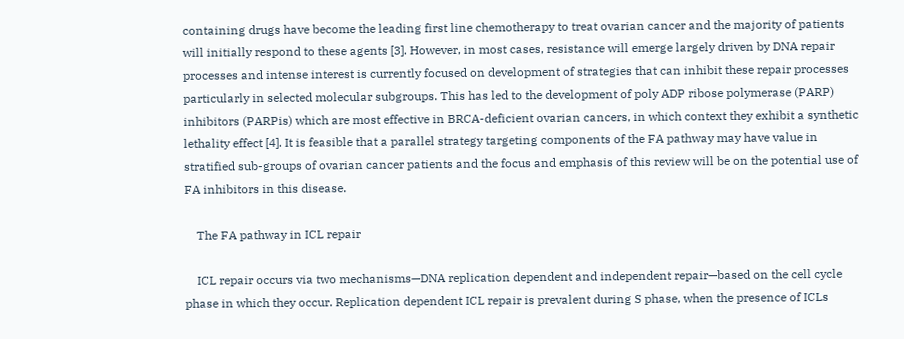containing drugs have become the leading first line chemotherapy to treat ovarian cancer and the majority of patients will initially respond to these agents [3]. However, in most cases, resistance will emerge largely driven by DNA repair processes and intense interest is currently focused on development of strategies that can inhibit these repair processes particularly in selected molecular subgroups. This has led to the development of poly ADP ribose polymerase (PARP) inhibitors (PARPis) which are most effective in BRCA-deficient ovarian cancers, in which context they exhibit a synthetic lethality effect [4]. It is feasible that a parallel strategy targeting components of the FA pathway may have value in stratified sub-groups of ovarian cancer patients and the focus and emphasis of this review will be on the potential use of FA inhibitors in this disease.

    The FA pathway in ICL repair

    ICL repair occurs via two mechanisms—DNA replication dependent and independent repair—based on the cell cycle phase in which they occur. Replication dependent ICL repair is prevalent during S phase, when the presence of ICLs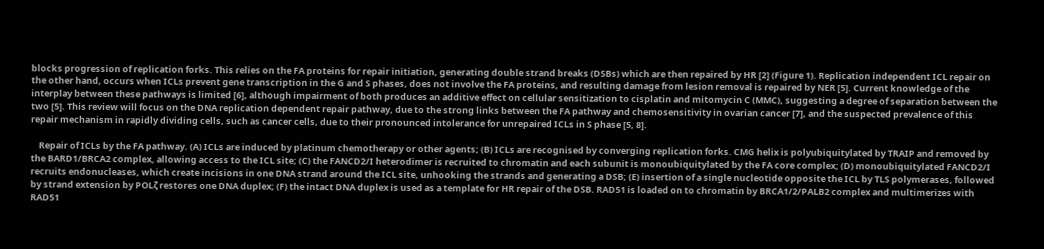blocks progression of replication forks. This relies on the FA proteins for repair initiation, generating double strand breaks (DSBs) which are then repaired by HR [2] (Figure 1). Replication independent ICL repair on the other hand, occurs when ICLs prevent gene transcription in the G and S phases, does not involve the FA proteins, and resulting damage from lesion removal is repaired by NER [5]. Current knowledge of the interplay between these pathways is limited [6], although impairment of both produces an additive effect on cellular sensitization to cisplatin and mitomycin C (MMC), suggesting a degree of separation between the two [5]. This review will focus on the DNA replication dependent repair pathway, due to the strong links between the FA pathway and chemosensitivity in ovarian cancer [7], and the suspected prevalence of this repair mechanism in rapidly dividing cells, such as cancer cells, due to their pronounced intolerance for unrepaired ICLs in S phase [5, 8].

    Repair of ICLs by the FA pathway. (A) ICLs are induced by platinum chemotherapy or other agents; (B) ICLs are recognised by converging replication forks. CMG helix is polyubiquitylated by TRAIP and removed by the BARD1/BRCA2 complex, allowing access to the ICL site; (C) the FANCD2/I heterodimer is recruited to chromatin and each subunit is monoubiquitylated by the FA core complex; (D) monoubiquitylated FANCD2/I recruits endonucleases, which create incisions in one DNA strand around the ICL site, unhooking the strands and generating a DSB; (E) insertion of a single nucleotide opposite the ICL by TLS polymerases, followed by strand extension by POLζ restores one DNA duplex; (F) the intact DNA duplex is used as a template for HR repair of the DSB. RAD51 is loaded on to chromatin by BRCA1/2/PALB2 complex and multimerizes with RAD51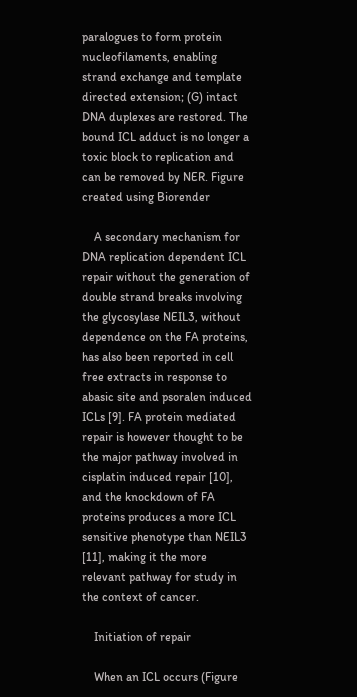paralogues to form protein nucleofilaments, enabling strand exchange and template directed extension; (G) intact DNA duplexes are restored. The bound ICL adduct is no longer a toxic block to replication and can be removed by NER. Figure created using Biorender

    A secondary mechanism for DNA replication dependent ICL repair without the generation of double strand breaks involving the glycosylase NEIL3, without dependence on the FA proteins, has also been reported in cell free extracts in response to abasic site and psoralen induced ICLs [9]. FA protein mediated repair is however thought to be the major pathway involved in cisplatin induced repair [10], and the knockdown of FA proteins produces a more ICL sensitive phenotype than NEIL3 [11], making it the more relevant pathway for study in the context of cancer.

    Initiation of repair

    When an ICL occurs (Figure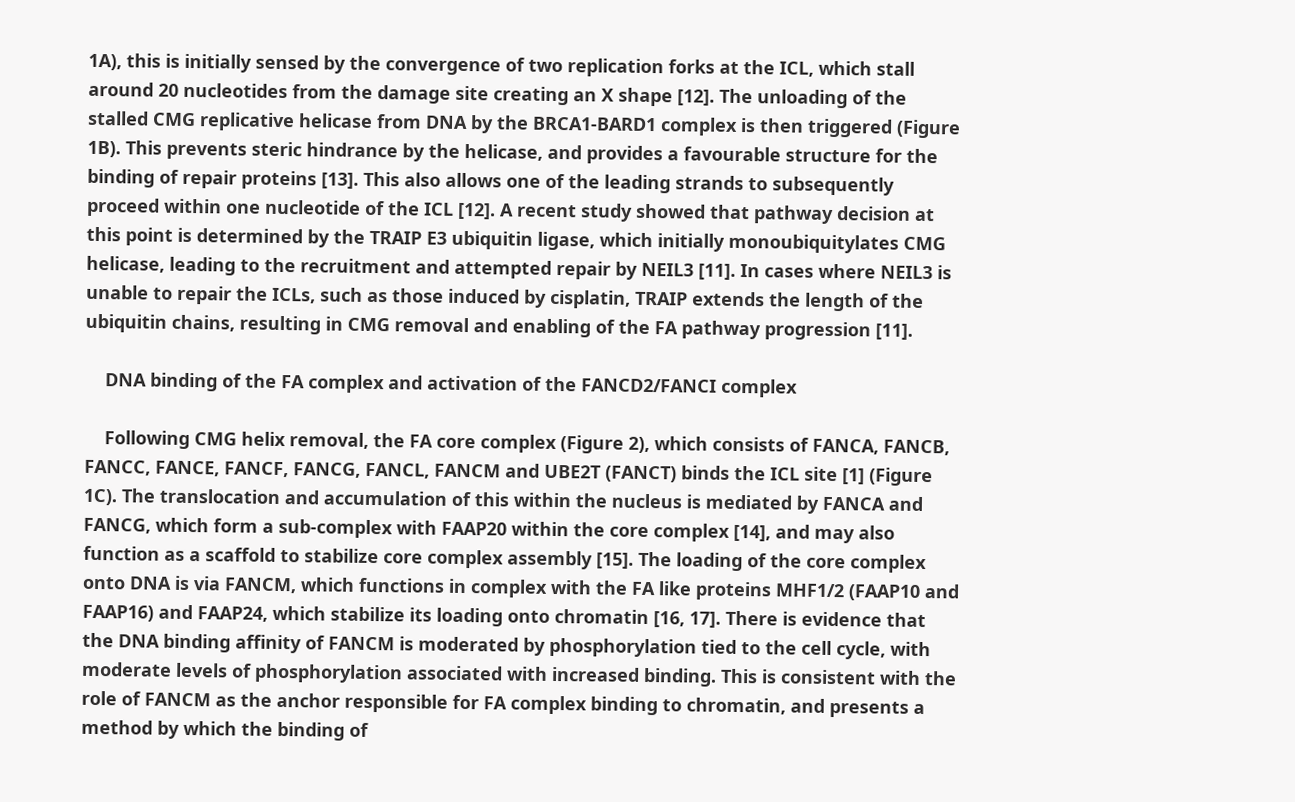1A), this is initially sensed by the convergence of two replication forks at the ICL, which stall around 20 nucleotides from the damage site creating an X shape [12]. The unloading of the stalled CMG replicative helicase from DNA by the BRCA1-BARD1 complex is then triggered (Figure 1B). This prevents steric hindrance by the helicase, and provides a favourable structure for the binding of repair proteins [13]. This also allows one of the leading strands to subsequently proceed within one nucleotide of the ICL [12]. A recent study showed that pathway decision at this point is determined by the TRAIP E3 ubiquitin ligase, which initially monoubiquitylates CMG helicase, leading to the recruitment and attempted repair by NEIL3 [11]. In cases where NEIL3 is unable to repair the ICLs, such as those induced by cisplatin, TRAIP extends the length of the ubiquitin chains, resulting in CMG removal and enabling of the FA pathway progression [11].

    DNA binding of the FA complex and activation of the FANCD2/FANCI complex

    Following CMG helix removal, the FA core complex (Figure 2), which consists of FANCA, FANCB, FANCC, FANCE, FANCF, FANCG, FANCL, FANCM and UBE2T (FANCT) binds the ICL site [1] (Figure 1C). The translocation and accumulation of this within the nucleus is mediated by FANCA and FANCG, which form a sub-complex with FAAP20 within the core complex [14], and may also function as a scaffold to stabilize core complex assembly [15]. The loading of the core complex onto DNA is via FANCM, which functions in complex with the FA like proteins MHF1/2 (FAAP10 and FAAP16) and FAAP24, which stabilize its loading onto chromatin [16, 17]. There is evidence that the DNA binding affinity of FANCM is moderated by phosphorylation tied to the cell cycle, with moderate levels of phosphorylation associated with increased binding. This is consistent with the role of FANCM as the anchor responsible for FA complex binding to chromatin, and presents a method by which the binding of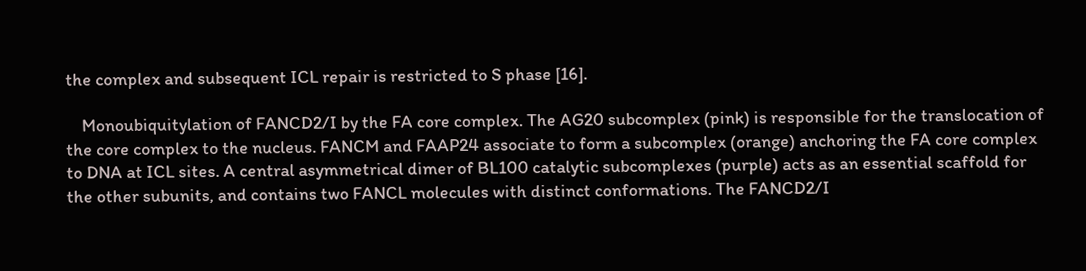the complex and subsequent ICL repair is restricted to S phase [16].

    Monoubiquitylation of FANCD2/I by the FA core complex. The AG20 subcomplex (pink) is responsible for the translocation of the core complex to the nucleus. FANCM and FAAP24 associate to form a subcomplex (orange) anchoring the FA core complex to DNA at ICL sites. A central asymmetrical dimer of BL100 catalytic subcomplexes (purple) acts as an essential scaffold for the other subunits, and contains two FANCL molecules with distinct conformations. The FANCD2/I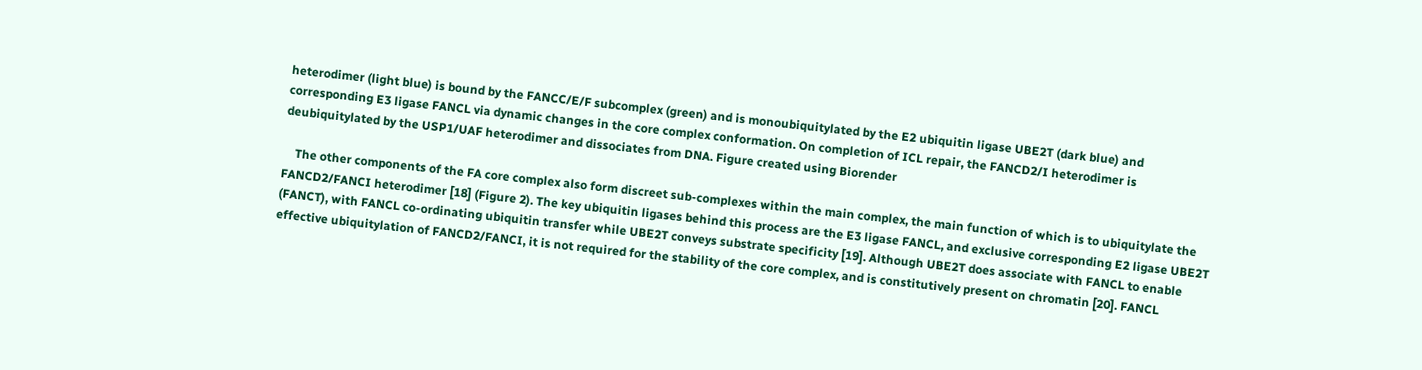heterodimer (light blue) is bound by the FANCC/E/F subcomplex (green) and is monoubiquitylated by the E2 ubiquitin ligase UBE2T (dark blue) and corresponding E3 ligase FANCL via dynamic changes in the core complex conformation. On completion of ICL repair, the FANCD2/I heterodimer is deubiquitylated by the USP1/UAF heterodimer and dissociates from DNA. Figure created using Biorender

    The other components of the FA core complex also form discreet sub-complexes within the main complex, the main function of which is to ubiquitylate the FANCD2/FANCI heterodimer [18] (Figure 2). The key ubiquitin ligases behind this process are the E3 ligase FANCL, and exclusive corresponding E2 ligase UBE2T (FANCT), with FANCL co-ordinating ubiquitin transfer while UBE2T conveys substrate specificity [19]. Although UBE2T does associate with FANCL to enable effective ubiquitylation of FANCD2/FANCI, it is not required for the stability of the core complex, and is constitutively present on chromatin [20]. FANCL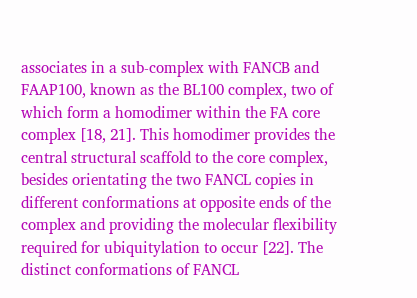associates in a sub-complex with FANCB and FAAP100, known as the BL100 complex, two of which form a homodimer within the FA core complex [18, 21]. This homodimer provides the central structural scaffold to the core complex, besides orientating the two FANCL copies in different conformations at opposite ends of the complex and providing the molecular flexibility required for ubiquitylation to occur [22]. The distinct conformations of FANCL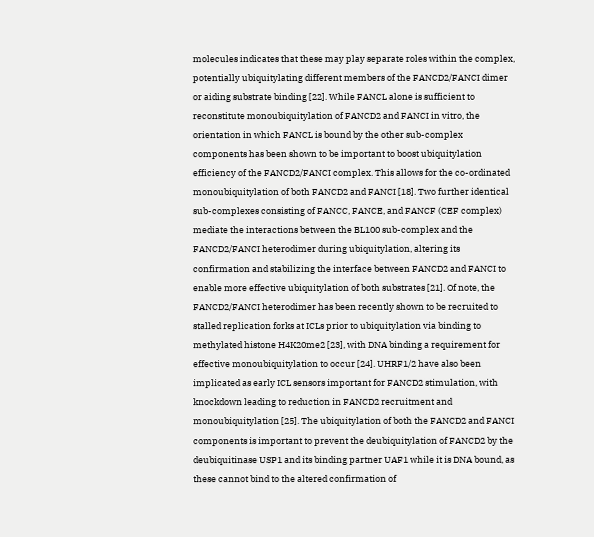molecules indicates that these may play separate roles within the complex, potentially ubiquitylating different members of the FANCD2/FANCI dimer or aiding substrate binding [22]. While FANCL alone is sufficient to reconstitute monoubiquitylation of FANCD2 and FANCI in vitro, the orientation in which FANCL is bound by the other sub-complex components has been shown to be important to boost ubiquitylation efficiency of the FANCD2/FANCI complex. This allows for the co-ordinated monoubiquitylation of both FANCD2 and FANCI [18]. Two further identical sub-complexes consisting of FANCC, FANCE, and FANCF (CEF complex) mediate the interactions between the BL100 sub-complex and the FANCD2/FANCI heterodimer during ubiquitylation, altering its confirmation and stabilizing the interface between FANCD2 and FANCI to enable more effective ubiquitylation of both substrates [21]. Of note, the FANCD2/FANCI heterodimer has been recently shown to be recruited to stalled replication forks at ICLs prior to ubiquitylation via binding to methylated histone H4K20me2 [23], with DNA binding a requirement for effective monoubiquitylation to occur [24]. UHRF1/2 have also been implicated as early ICL sensors important for FANCD2 stimulation, with knockdown leading to reduction in FANCD2 recruitment and monoubiquitylation [25]. The ubiquitylation of both the FANCD2 and FANCI components is important to prevent the deubiquitylation of FANCD2 by the deubiquitinase USP1 and its binding partner UAF1 while it is DNA bound, as these cannot bind to the altered confirmation of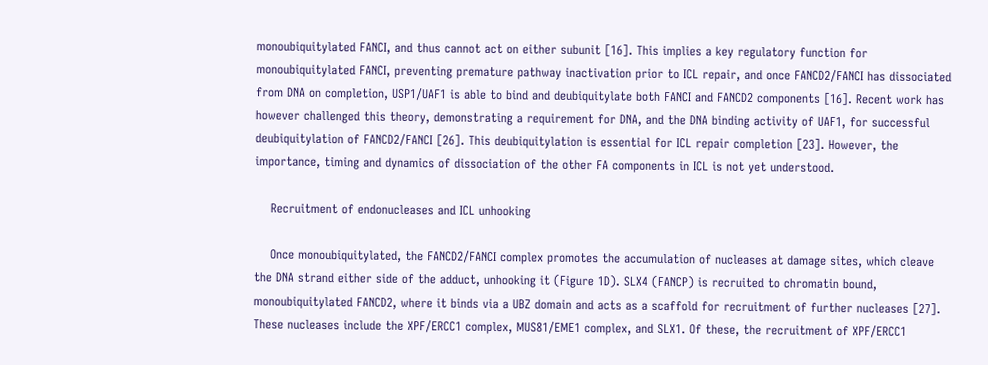monoubiquitylated FANCI, and thus cannot act on either subunit [16]. This implies a key regulatory function for monoubiquitylated FANCI, preventing premature pathway inactivation prior to ICL repair, and once FANCD2/FANCI has dissociated from DNA on completion, USP1/UAF1 is able to bind and deubiquitylate both FANCI and FANCD2 components [16]. Recent work has however challenged this theory, demonstrating a requirement for DNA, and the DNA binding activity of UAF1, for successful deubiquitylation of FANCD2/FANCI [26]. This deubiquitylation is essential for ICL repair completion [23]. However, the importance, timing and dynamics of dissociation of the other FA components in ICL is not yet understood.

    Recruitment of endonucleases and ICL unhooking

    Once monoubiquitylated, the FANCD2/FANCI complex promotes the accumulation of nucleases at damage sites, which cleave the DNA strand either side of the adduct, unhooking it (Figure 1D). SLX4 (FANCP) is recruited to chromatin bound, monoubiquitylated FANCD2, where it binds via a UBZ domain and acts as a scaffold for recruitment of further nucleases [27]. These nucleases include the XPF/ERCC1 complex, MUS81/EME1 complex, and SLX1. Of these, the recruitment of XPF/ERCC1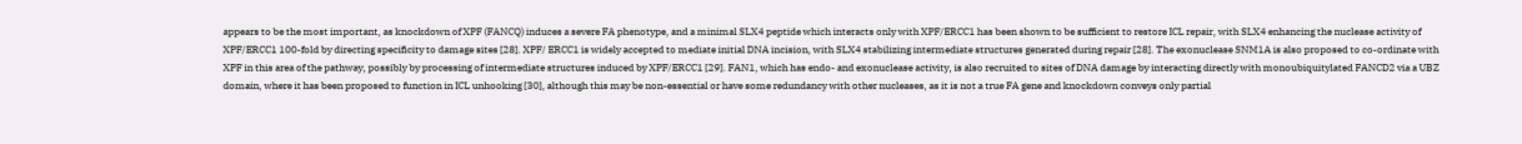appears to be the most important, as knockdown of XPF (FANCQ) induces a severe FA phenotype, and a minimal SLX4 peptide which interacts only with XPF/ERCC1 has been shown to be sufficient to restore ICL repair, with SLX4 enhancing the nuclease activity of XPF/ERCC1 100-fold by directing specificity to damage sites [28]. XPF/ ERCC1 is widely accepted to mediate initial DNA incision, with SLX4 stabilizing intermediate structures generated during repair [28]. The exonuclease SNM1A is also proposed to co-ordinate with XPF in this area of the pathway, possibly by processing of intermediate structures induced by XPF/ERCC1 [29]. FAN1, which has endo- and exonuclease activity, is also recruited to sites of DNA damage by interacting directly with monoubiquitylated FANCD2 via a UBZ domain, where it has been proposed to function in ICL unhooking [30], although this may be non-essential or have some redundancy with other nucleases, as it is not a true FA gene and knockdown conveys only partial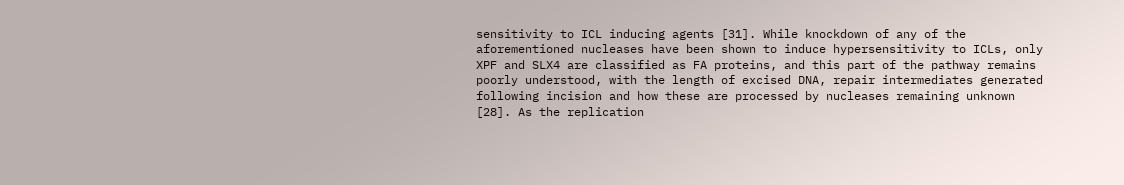sensitivity to ICL inducing agents [31]. While knockdown of any of the aforementioned nucleases have been shown to induce hypersensitivity to ICLs, only XPF and SLX4 are classified as FA proteins, and this part of the pathway remains poorly understood, with the length of excised DNA, repair intermediates generated following incision and how these are processed by nucleases remaining unknown [28]. As the replication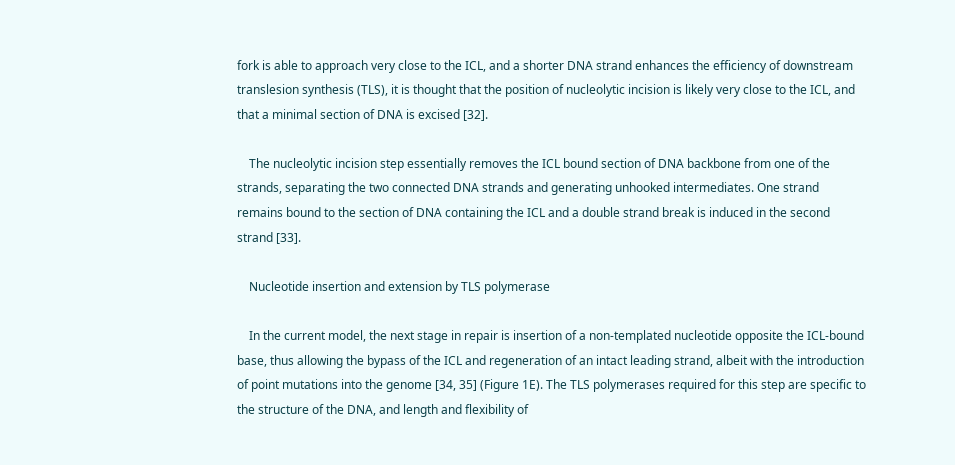fork is able to approach very close to the ICL, and a shorter DNA strand enhances the efficiency of downstream translesion synthesis (TLS), it is thought that the position of nucleolytic incision is likely very close to the ICL, and that a minimal section of DNA is excised [32].

    The nucleolytic incision step essentially removes the ICL bound section of DNA backbone from one of the strands, separating the two connected DNA strands and generating unhooked intermediates. One strand remains bound to the section of DNA containing the ICL and a double strand break is induced in the second strand [33].

    Nucleotide insertion and extension by TLS polymerase

    In the current model, the next stage in repair is insertion of a non-templated nucleotide opposite the ICL-bound base, thus allowing the bypass of the ICL and regeneration of an intact leading strand, albeit with the introduction of point mutations into the genome [34, 35] (Figure 1E). The TLS polymerases required for this step are specific to the structure of the DNA, and length and flexibility of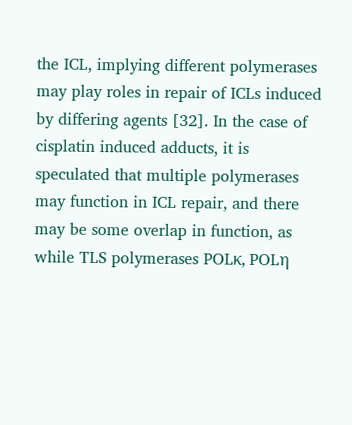the ICL, implying different polymerases may play roles in repair of ICLs induced by differing agents [32]. In the case of cisplatin induced adducts, it is speculated that multiple polymerases may function in ICL repair, and there may be some overlap in function, as while TLS polymerases POLκ, POLη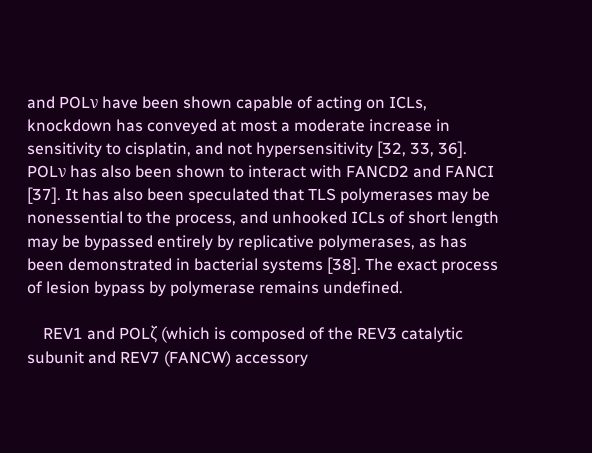and POLν have been shown capable of acting on ICLs, knockdown has conveyed at most a moderate increase in sensitivity to cisplatin, and not hypersensitivity [32, 33, 36]. POLν has also been shown to interact with FANCD2 and FANCI [37]. It has also been speculated that TLS polymerases may be nonessential to the process, and unhooked ICLs of short length may be bypassed entirely by replicative polymerases, as has been demonstrated in bacterial systems [38]. The exact process of lesion bypass by polymerase remains undefined.

    REV1 and POLζ (which is composed of the REV3 catalytic subunit and REV7 (FANCW) accessory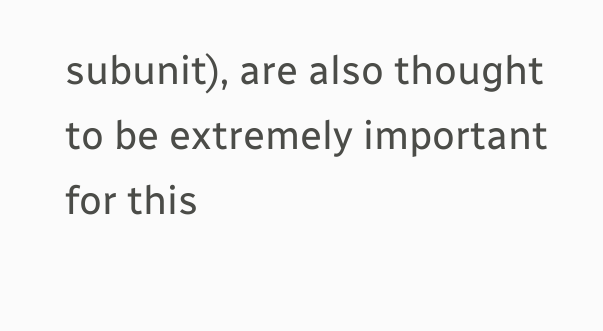subunit), are also thought to be extremely important for this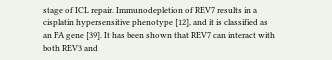stage of ICL repair. Immunodepletion of REV7 results in a cisplatin hypersensitive phenotype [12], and it is classified as an FA gene [39]. It has been shown that REV7 can interact with both REV3 and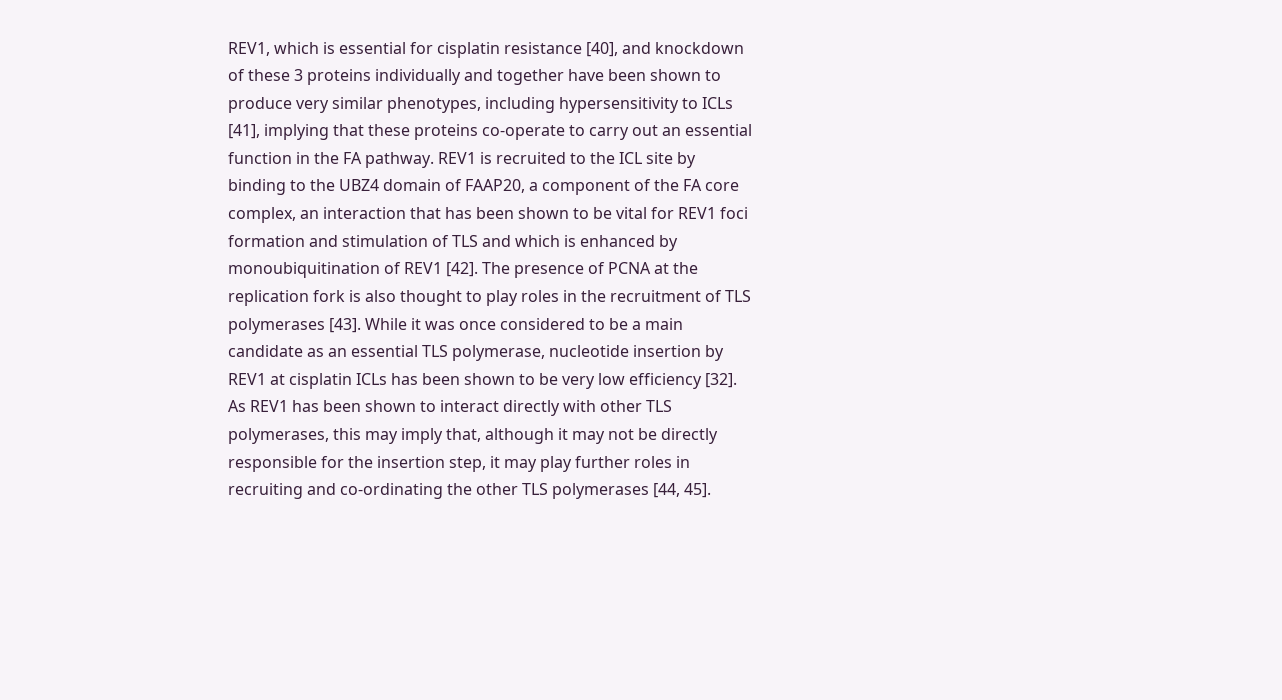REV1, which is essential for cisplatin resistance [40], and knockdown of these 3 proteins individually and together have been shown to produce very similar phenotypes, including hypersensitivity to ICLs [41], implying that these proteins co-operate to carry out an essential function in the FA pathway. REV1 is recruited to the ICL site by binding to the UBZ4 domain of FAAP20, a component of the FA core complex, an interaction that has been shown to be vital for REV1 foci formation and stimulation of TLS and which is enhanced by monoubiquitination of REV1 [42]. The presence of PCNA at the replication fork is also thought to play roles in the recruitment of TLS polymerases [43]. While it was once considered to be a main candidate as an essential TLS polymerase, nucleotide insertion by REV1 at cisplatin ICLs has been shown to be very low efficiency [32]. As REV1 has been shown to interact directly with other TLS polymerases, this may imply that, although it may not be directly responsible for the insertion step, it may play further roles in recruiting and co-ordinating the other TLS polymerases [44, 45].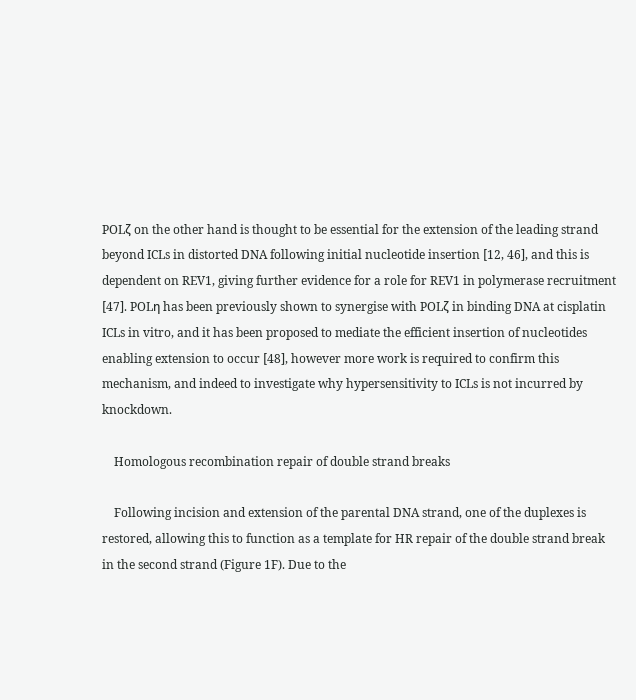POLζ on the other hand is thought to be essential for the extension of the leading strand beyond ICLs in distorted DNA following initial nucleotide insertion [12, 46], and this is dependent on REV1, giving further evidence for a role for REV1 in polymerase recruitment [47]. POLη has been previously shown to synergise with POLζ in binding DNA at cisplatin ICLs in vitro, and it has been proposed to mediate the efficient insertion of nucleotides enabling extension to occur [48], however more work is required to confirm this mechanism, and indeed to investigate why hypersensitivity to ICLs is not incurred by knockdown.

    Homologous recombination repair of double strand breaks

    Following incision and extension of the parental DNA strand, one of the duplexes is restored, allowing this to function as a template for HR repair of the double strand break in the second strand (Figure 1F). Due to the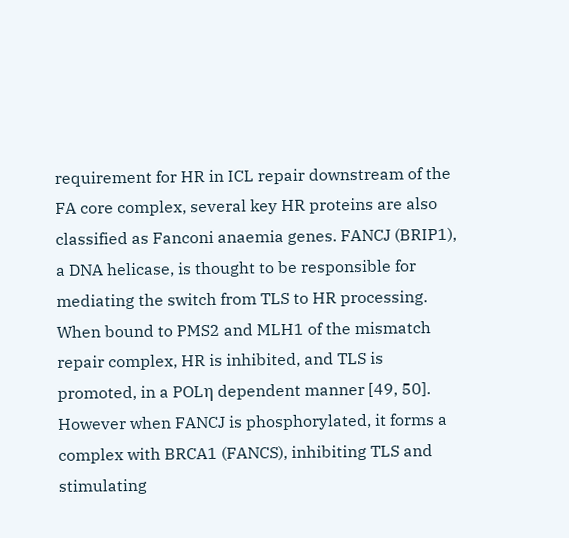requirement for HR in ICL repair downstream of the FA core complex, several key HR proteins are also classified as Fanconi anaemia genes. FANCJ (BRIP1), a DNA helicase, is thought to be responsible for mediating the switch from TLS to HR processing. When bound to PMS2 and MLH1 of the mismatch repair complex, HR is inhibited, and TLS is promoted, in a POLη dependent manner [49, 50]. However when FANCJ is phosphorylated, it forms a complex with BRCA1 (FANCS), inhibiting TLS and stimulating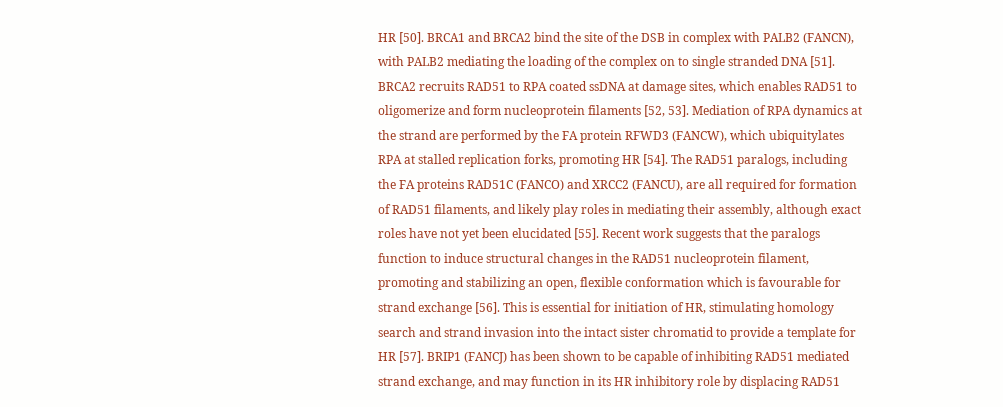HR [50]. BRCA1 and BRCA2 bind the site of the DSB in complex with PALB2 (FANCN), with PALB2 mediating the loading of the complex on to single stranded DNA [51]. BRCA2 recruits RAD51 to RPA coated ssDNA at damage sites, which enables RAD51 to oligomerize and form nucleoprotein filaments [52, 53]. Mediation of RPA dynamics at the strand are performed by the FA protein RFWD3 (FANCW), which ubiquitylates RPA at stalled replication forks, promoting HR [54]. The RAD51 paralogs, including the FA proteins RAD51C (FANCO) and XRCC2 (FANCU), are all required for formation of RAD51 filaments, and likely play roles in mediating their assembly, although exact roles have not yet been elucidated [55]. Recent work suggests that the paralogs function to induce structural changes in the RAD51 nucleoprotein filament, promoting and stabilizing an open, flexible conformation which is favourable for strand exchange [56]. This is essential for initiation of HR, stimulating homology search and strand invasion into the intact sister chromatid to provide a template for HR [57]. BRIP1 (FANCJ) has been shown to be capable of inhibiting RAD51 mediated strand exchange, and may function in its HR inhibitory role by displacing RAD51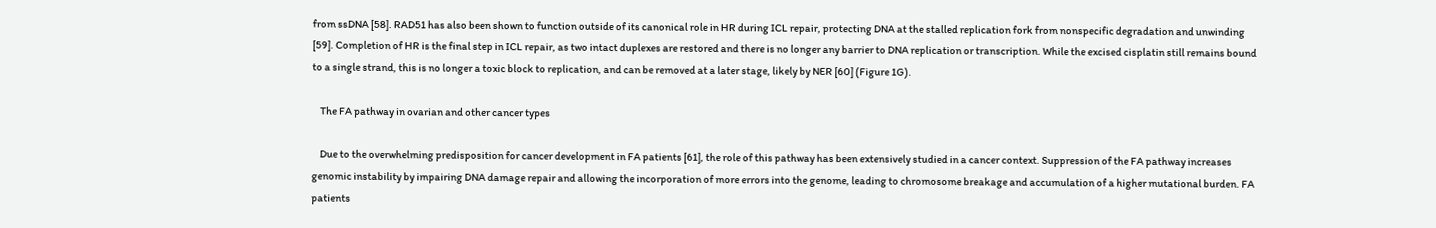from ssDNA [58]. RAD51 has also been shown to function outside of its canonical role in HR during ICL repair, protecting DNA at the stalled replication fork from nonspecific degradation and unwinding [59]. Completion of HR is the final step in ICL repair, as two intact duplexes are restored and there is no longer any barrier to DNA replication or transcription. While the excised cisplatin still remains bound to a single strand, this is no longer a toxic block to replication, and can be removed at a later stage, likely by NER [60] (Figure 1G).

    The FA pathway in ovarian and other cancer types

    Due to the overwhelming predisposition for cancer development in FA patients [61], the role of this pathway has been extensively studied in a cancer context. Suppression of the FA pathway increases genomic instability by impairing DNA damage repair and allowing the incorporation of more errors into the genome, leading to chromosome breakage and accumulation of a higher mutational burden. FA patients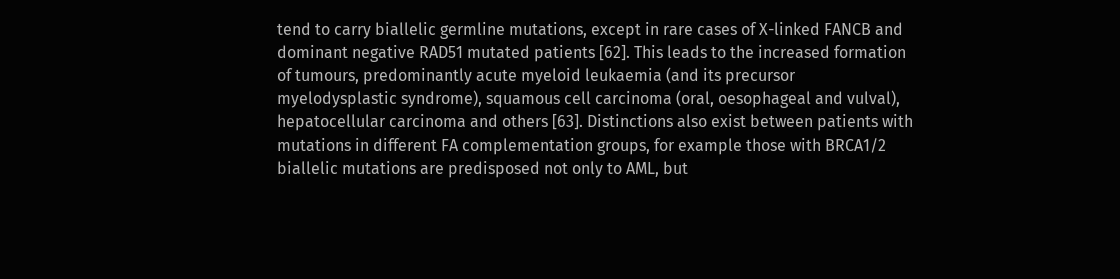tend to carry biallelic germline mutations, except in rare cases of X-linked FANCB and dominant negative RAD51 mutated patients [62]. This leads to the increased formation of tumours, predominantly acute myeloid leukaemia (and its precursor myelodysplastic syndrome), squamous cell carcinoma (oral, oesophageal and vulval), hepatocellular carcinoma and others [63]. Distinctions also exist between patients with mutations in different FA complementation groups, for example those with BRCA1/2 biallelic mutations are predisposed not only to AML, but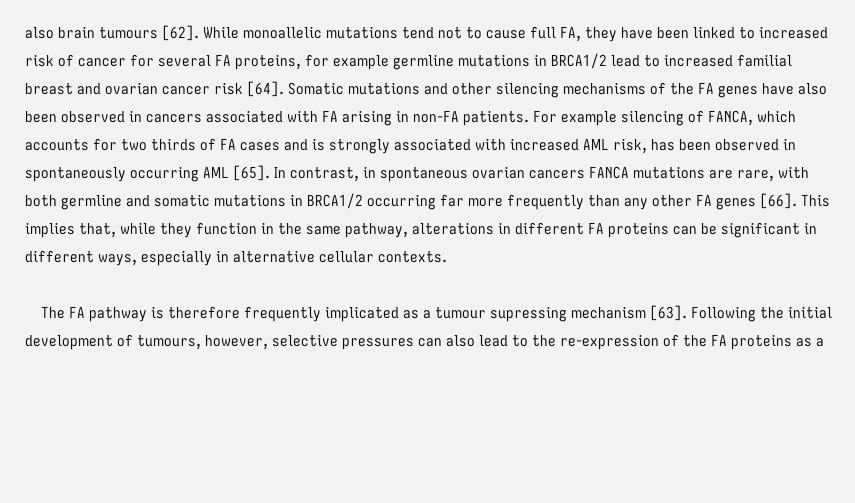also brain tumours [62]. While monoallelic mutations tend not to cause full FA, they have been linked to increased risk of cancer for several FA proteins, for example germline mutations in BRCA1/2 lead to increased familial breast and ovarian cancer risk [64]. Somatic mutations and other silencing mechanisms of the FA genes have also been observed in cancers associated with FA arising in non-FA patients. For example silencing of FANCA, which accounts for two thirds of FA cases and is strongly associated with increased AML risk, has been observed in spontaneously occurring AML [65]. In contrast, in spontaneous ovarian cancers FANCA mutations are rare, with both germline and somatic mutations in BRCA1/2 occurring far more frequently than any other FA genes [66]. This implies that, while they function in the same pathway, alterations in different FA proteins can be significant in different ways, especially in alternative cellular contexts.

    The FA pathway is therefore frequently implicated as a tumour supressing mechanism [63]. Following the initial development of tumours, however, selective pressures can also lead to the re-expression of the FA proteins as a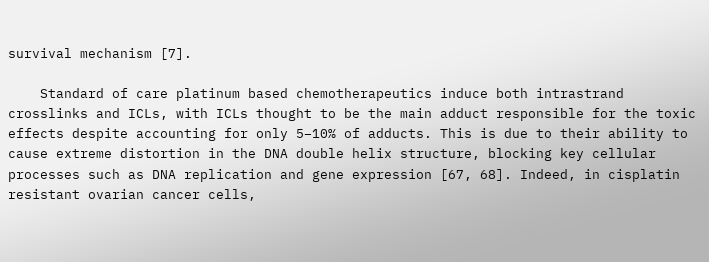survival mechanism [7].

    Standard of care platinum based chemotherapeutics induce both intrastrand crosslinks and ICLs, with ICLs thought to be the main adduct responsible for the toxic effects despite accounting for only 5–10% of adducts. This is due to their ability to cause extreme distortion in the DNA double helix structure, blocking key cellular processes such as DNA replication and gene expression [67, 68]. Indeed, in cisplatin resistant ovarian cancer cells,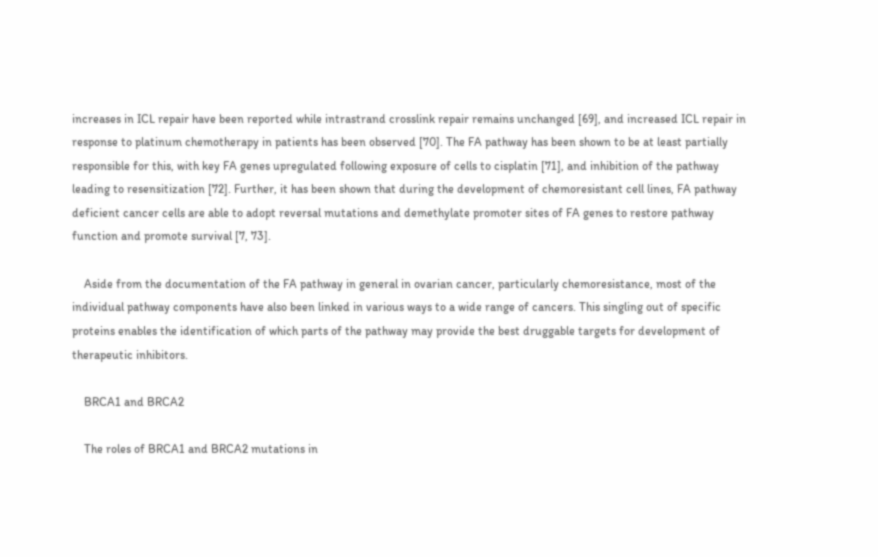increases in ICL repair have been reported while intrastrand crosslink repair remains unchanged [69], and increased ICL repair in response to platinum chemotherapy in patients has been observed [70]. The FA pathway has been shown to be at least partially responsible for this, with key FA genes upregulated following exposure of cells to cisplatin [71], and inhibition of the pathway leading to resensitization [72]. Further, it has been shown that during the development of chemoresistant cell lines, FA pathway deficient cancer cells are able to adopt reversal mutations and demethylate promoter sites of FA genes to restore pathway function and promote survival [7, 73].

    Aside from the documentation of the FA pathway in general in ovarian cancer, particularly chemoresistance, most of the individual pathway components have also been linked in various ways to a wide range of cancers. This singling out of specific proteins enables the identification of which parts of the pathway may provide the best druggable targets for development of therapeutic inhibitors.

    BRCA1 and BRCA2

    The roles of BRCA1 and BRCA2 mutations in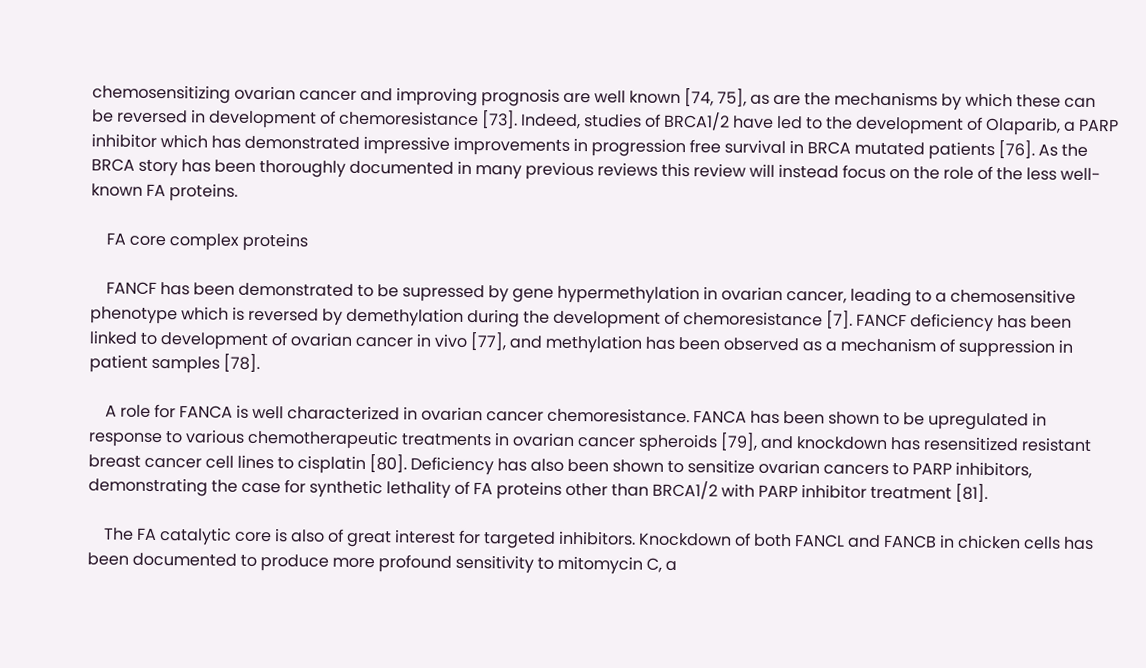chemosensitizing ovarian cancer and improving prognosis are well known [74, 75], as are the mechanisms by which these can be reversed in development of chemoresistance [73]. Indeed, studies of BRCA1/2 have led to the development of Olaparib, a PARP inhibitor which has demonstrated impressive improvements in progression free survival in BRCA mutated patients [76]. As the BRCA story has been thoroughly documented in many previous reviews this review will instead focus on the role of the less well-known FA proteins.

    FA core complex proteins

    FANCF has been demonstrated to be supressed by gene hypermethylation in ovarian cancer, leading to a chemosensitive phenotype which is reversed by demethylation during the development of chemoresistance [7]. FANCF deficiency has been linked to development of ovarian cancer in vivo [77], and methylation has been observed as a mechanism of suppression in patient samples [78].

    A role for FANCA is well characterized in ovarian cancer chemoresistance. FANCA has been shown to be upregulated in response to various chemotherapeutic treatments in ovarian cancer spheroids [79], and knockdown has resensitized resistant breast cancer cell lines to cisplatin [80]. Deficiency has also been shown to sensitize ovarian cancers to PARP inhibitors, demonstrating the case for synthetic lethality of FA proteins other than BRCA1/2 with PARP inhibitor treatment [81].

    The FA catalytic core is also of great interest for targeted inhibitors. Knockdown of both FANCL and FANCB in chicken cells has been documented to produce more profound sensitivity to mitomycin C, a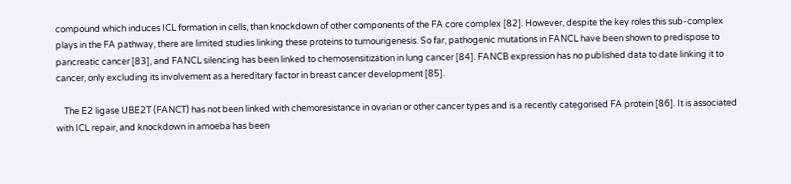compound which induces ICL formation in cells, than knockdown of other components of the FA core complex [82]. However, despite the key roles this sub-complex plays in the FA pathway, there are limited studies linking these proteins to tumourigenesis. So far, pathogenic mutations in FANCL have been shown to predispose to pancreatic cancer [83], and FANCL silencing has been linked to chemosensitization in lung cancer [84]. FANCB expression has no published data to date linking it to cancer, only excluding its involvement as a hereditary factor in breast cancer development [85].

    The E2 ligase UBE2T (FANCT) has not been linked with chemoresistance in ovarian or other cancer types and is a recently categorised FA protein [86]. It is associated with ICL repair, and knockdown in amoeba has been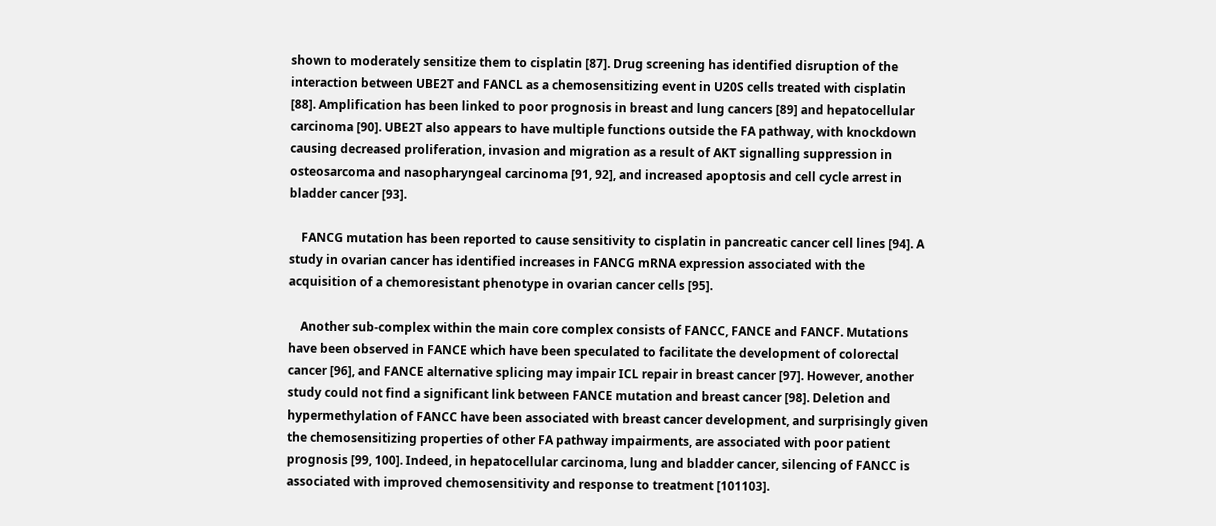shown to moderately sensitize them to cisplatin [87]. Drug screening has identified disruption of the interaction between UBE2T and FANCL as a chemosensitizing event in U20S cells treated with cisplatin [88]. Amplification has been linked to poor prognosis in breast and lung cancers [89] and hepatocellular carcinoma [90]. UBE2T also appears to have multiple functions outside the FA pathway, with knockdown causing decreased proliferation, invasion and migration as a result of AKT signalling suppression in osteosarcoma and nasopharyngeal carcinoma [91, 92], and increased apoptosis and cell cycle arrest in bladder cancer [93].

    FANCG mutation has been reported to cause sensitivity to cisplatin in pancreatic cancer cell lines [94]. A study in ovarian cancer has identified increases in FANCG mRNA expression associated with the acquisition of a chemoresistant phenotype in ovarian cancer cells [95].

    Another sub-complex within the main core complex consists of FANCC, FANCE and FANCF. Mutations have been observed in FANCE which have been speculated to facilitate the development of colorectal cancer [96], and FANCE alternative splicing may impair ICL repair in breast cancer [97]. However, another study could not find a significant link between FANCE mutation and breast cancer [98]. Deletion and hypermethylation of FANCC have been associated with breast cancer development, and surprisingly given the chemosensitizing properties of other FA pathway impairments, are associated with poor patient prognosis [99, 100]. Indeed, in hepatocellular carcinoma, lung and bladder cancer, silencing of FANCC is associated with improved chemosensitivity and response to treatment [101103].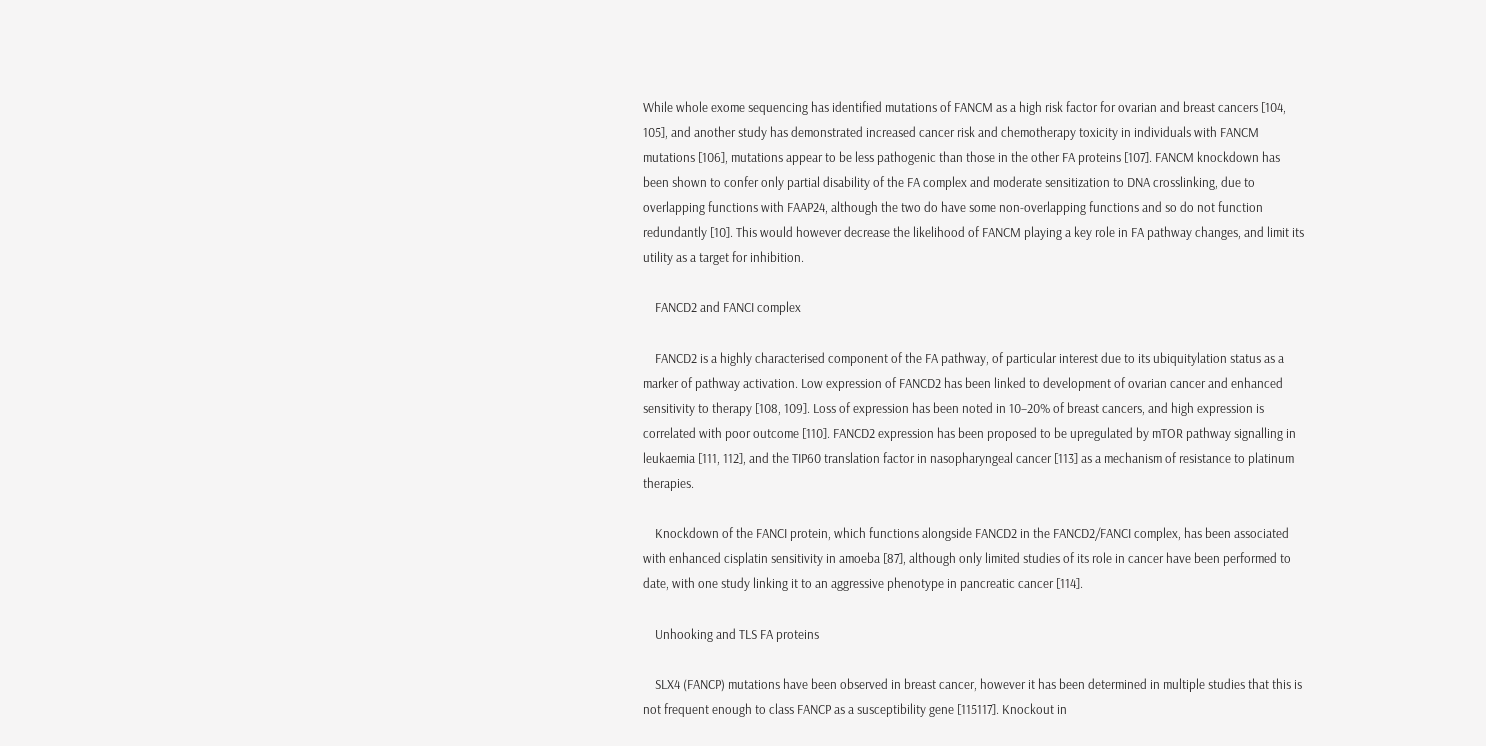While whole exome sequencing has identified mutations of FANCM as a high risk factor for ovarian and breast cancers [104, 105], and another study has demonstrated increased cancer risk and chemotherapy toxicity in individuals with FANCM mutations [106], mutations appear to be less pathogenic than those in the other FA proteins [107]. FANCM knockdown has been shown to confer only partial disability of the FA complex and moderate sensitization to DNA crosslinking, due to overlapping functions with FAAP24, although the two do have some non-overlapping functions and so do not function redundantly [10]. This would however decrease the likelihood of FANCM playing a key role in FA pathway changes, and limit its utility as a target for inhibition.

    FANCD2 and FANCI complex

    FANCD2 is a highly characterised component of the FA pathway, of particular interest due to its ubiquitylation status as a marker of pathway activation. Low expression of FANCD2 has been linked to development of ovarian cancer and enhanced sensitivity to therapy [108, 109]. Loss of expression has been noted in 10–20% of breast cancers, and high expression is correlated with poor outcome [110]. FANCD2 expression has been proposed to be upregulated by mTOR pathway signalling in leukaemia [111, 112], and the TIP60 translation factor in nasopharyngeal cancer [113] as a mechanism of resistance to platinum therapies.

    Knockdown of the FANCI protein, which functions alongside FANCD2 in the FANCD2/FANCI complex, has been associated with enhanced cisplatin sensitivity in amoeba [87], although only limited studies of its role in cancer have been performed to date, with one study linking it to an aggressive phenotype in pancreatic cancer [114].

    Unhooking and TLS FA proteins

    SLX4 (FANCP) mutations have been observed in breast cancer, however it has been determined in multiple studies that this is not frequent enough to class FANCP as a susceptibility gene [115117]. Knockout in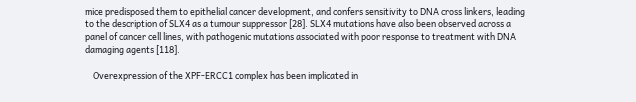mice predisposed them to epithelial cancer development, and confers sensitivity to DNA cross linkers, leading to the description of SLX4 as a tumour suppressor [28]. SLX4 mutations have also been observed across a panel of cancer cell lines, with pathogenic mutations associated with poor response to treatment with DNA damaging agents [118].

    Overexpression of the XPF-ERCC1 complex has been implicated in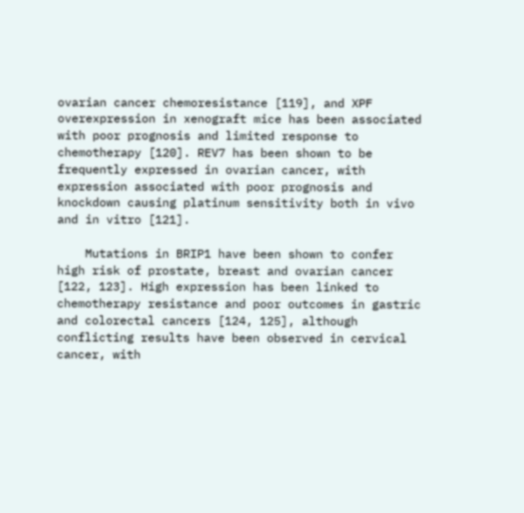ovarian cancer chemoresistance [119], and XPF overexpression in xenograft mice has been associated with poor prognosis and limited response to chemotherapy [120]. REV7 has been shown to be frequently expressed in ovarian cancer, with expression associated with poor prognosis and knockdown causing platinum sensitivity both in vivo and in vitro [121].

    Mutations in BRIP1 have been shown to confer high risk of prostate, breast and ovarian cancer [122, 123]. High expression has been linked to chemotherapy resistance and poor outcomes in gastric and colorectal cancers [124, 125], although conflicting results have been observed in cervical cancer, with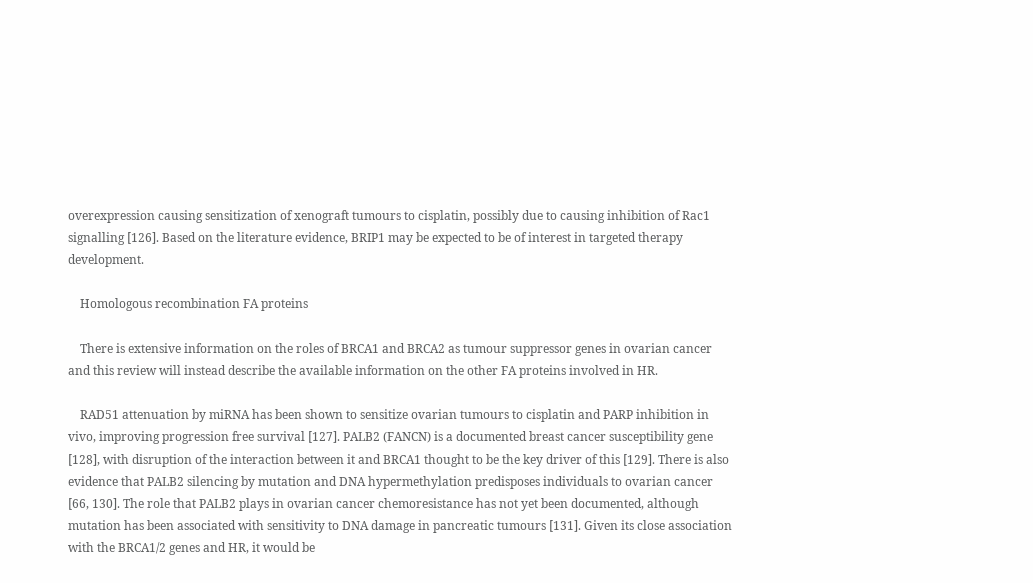overexpression causing sensitization of xenograft tumours to cisplatin, possibly due to causing inhibition of Rac1 signalling [126]. Based on the literature evidence, BRIP1 may be expected to be of interest in targeted therapy development.

    Homologous recombination FA proteins

    There is extensive information on the roles of BRCA1 and BRCA2 as tumour suppressor genes in ovarian cancer and this review will instead describe the available information on the other FA proteins involved in HR.

    RAD51 attenuation by miRNA has been shown to sensitize ovarian tumours to cisplatin and PARP inhibition in vivo, improving progression free survival [127]. PALB2 (FANCN) is a documented breast cancer susceptibility gene [128], with disruption of the interaction between it and BRCA1 thought to be the key driver of this [129]. There is also evidence that PALB2 silencing by mutation and DNA hypermethylation predisposes individuals to ovarian cancer [66, 130]. The role that PALB2 plays in ovarian cancer chemoresistance has not yet been documented, although mutation has been associated with sensitivity to DNA damage in pancreatic tumours [131]. Given its close association with the BRCA1/2 genes and HR, it would be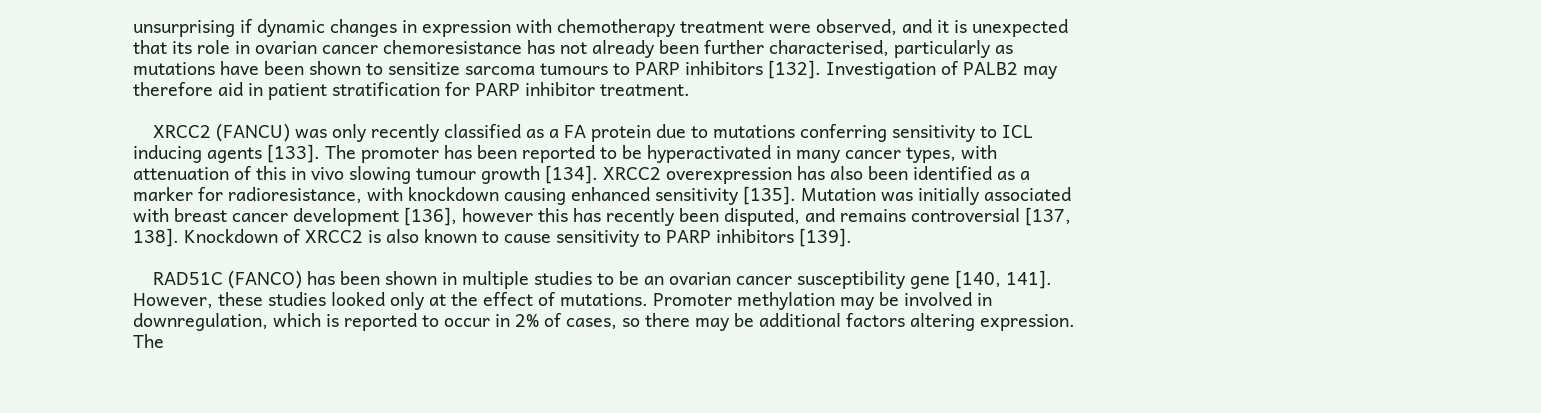unsurprising if dynamic changes in expression with chemotherapy treatment were observed, and it is unexpected that its role in ovarian cancer chemoresistance has not already been further characterised, particularly as mutations have been shown to sensitize sarcoma tumours to PARP inhibitors [132]. Investigation of PALB2 may therefore aid in patient stratification for PARP inhibitor treatment.

    XRCC2 (FANCU) was only recently classified as a FA protein due to mutations conferring sensitivity to ICL inducing agents [133]. The promoter has been reported to be hyperactivated in many cancer types, with attenuation of this in vivo slowing tumour growth [134]. XRCC2 overexpression has also been identified as a marker for radioresistance, with knockdown causing enhanced sensitivity [135]. Mutation was initially associated with breast cancer development [136], however this has recently been disputed, and remains controversial [137, 138]. Knockdown of XRCC2 is also known to cause sensitivity to PARP inhibitors [139].

    RAD51C (FANCO) has been shown in multiple studies to be an ovarian cancer susceptibility gene [140, 141]. However, these studies looked only at the effect of mutations. Promoter methylation may be involved in downregulation, which is reported to occur in 2% of cases, so there may be additional factors altering expression. The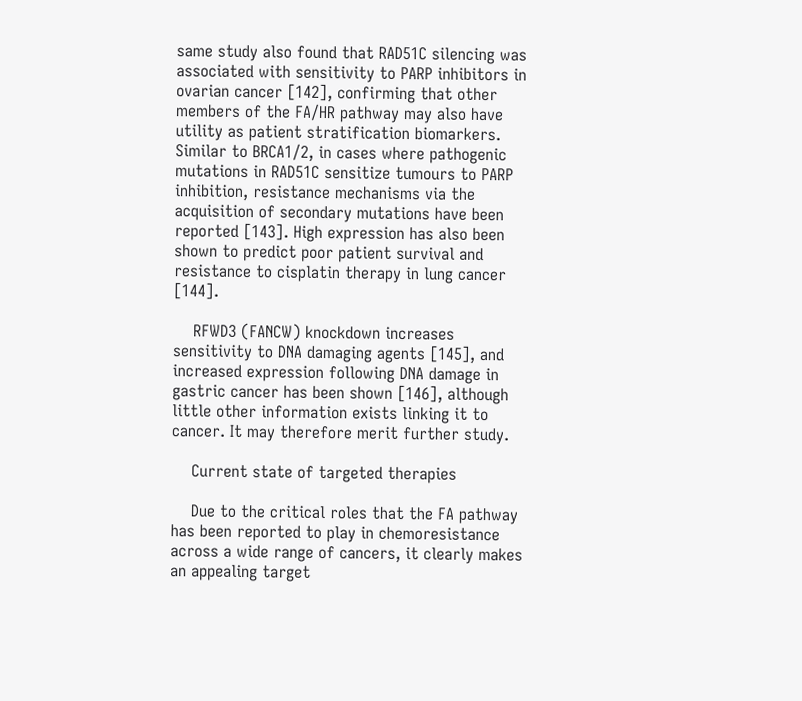same study also found that RAD51C silencing was associated with sensitivity to PARP inhibitors in ovarian cancer [142], confirming that other members of the FA/HR pathway may also have utility as patient stratification biomarkers. Similar to BRCA1/2, in cases where pathogenic mutations in RAD51C sensitize tumours to PARP inhibition, resistance mechanisms via the acquisition of secondary mutations have been reported [143]. High expression has also been shown to predict poor patient survival and resistance to cisplatin therapy in lung cancer [144].

    RFWD3 (FANCW) knockdown increases sensitivity to DNA damaging agents [145], and increased expression following DNA damage in gastric cancer has been shown [146], although little other information exists linking it to cancer. It may therefore merit further study.

    Current state of targeted therapies

    Due to the critical roles that the FA pathway has been reported to play in chemoresistance across a wide range of cancers, it clearly makes an appealing target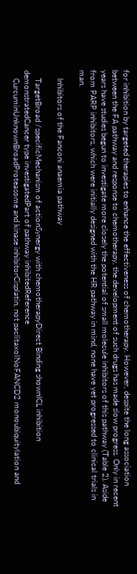for inhibition by targeted therapies to enhance the effectiveness of chemotherapy. However, despite the long association between the FA pathway and response to chemotherapy, the development of such drugs has made slow progress. Only in recent years have studies begun to investigate more closely the potential of small molecule inhibitors of this pathway (Table 2). Aside from PARP inhibitors, which were initially designed with the HR pathway in mind, none have yet progressed to clinical trials in man.

    Inhibitors of the Fanconi anaemia pathway

    TargetBroad /specificMechanism of actionSynergy with chemotherapyDirect Binding shownICL inhibition demonstratedCancer type investigatedPart of pathway inhibitedReference
    CurcuminUnknownBroadProteasome and kinase inhibitorCisplatin, not paclitaxolNoFANCD2 monoubiquitylation and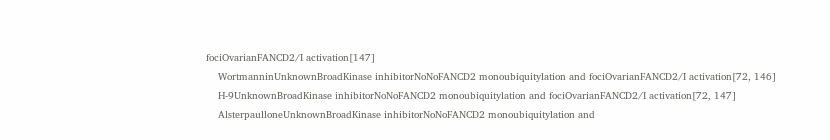fociOvarianFANCD2/I activation[147]
    WortmanninUnknownBroadKinase inhibitorNoNoFANCD2 monoubiquitylation and fociOvarianFANCD2/I activation[72, 146]
    H-9UnknownBroadKinase inhibitorNoNoFANCD2 monoubiquitylation and fociOvarianFANCD2/I activation[72, 147]
    AlsterpaulloneUnknownBroadKinase inhibitorNoNoFANCD2 monoubiquitylation and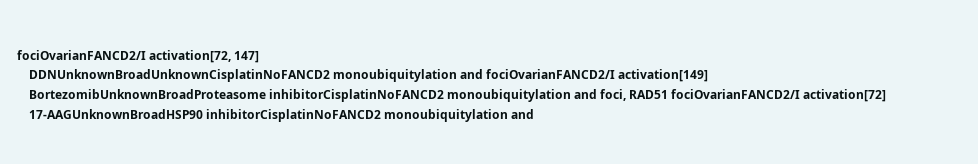fociOvarianFANCD2/I activation[72, 147]
    DDNUnknownBroadUnknownCisplatinNoFANCD2 monoubiquitylation and fociOvarianFANCD2/I activation[149]
    BortezomibUnknownBroadProteasome inhibitorCisplatinNoFANCD2 monoubiquitylation and foci, RAD51 fociOvarianFANCD2/I activation[72]
    17-AAGUnknownBroadHSP90 inhibitorCisplatinNoFANCD2 monoubiquitylation and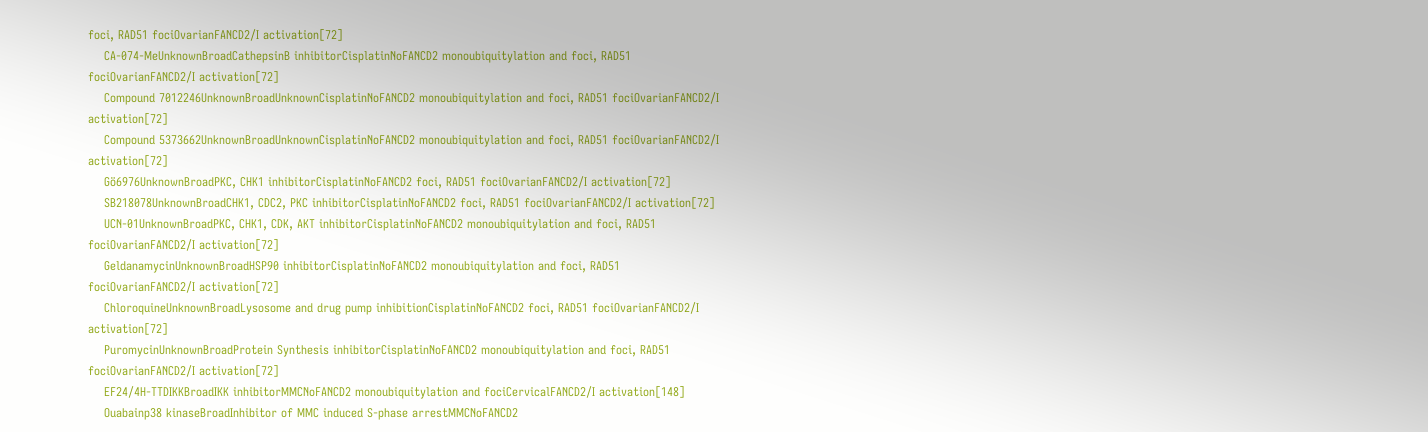foci, RAD51 fociOvarianFANCD2/I activation[72]
    CA-074-MeUnknownBroadCathepsinB inhibitorCisplatinNoFANCD2 monoubiquitylation and foci, RAD51 fociOvarianFANCD2/I activation[72]
    Compound 7012246UnknownBroadUnknownCisplatinNoFANCD2 monoubiquitylation and foci, RAD51 fociOvarianFANCD2/I activation[72]
    Compound 5373662UnknownBroadUnknownCisplatinNoFANCD2 monoubiquitylation and foci, RAD51 fociOvarianFANCD2/I activation[72]
    Gö6976UnknownBroadPKC, CHK1 inhibitorCisplatinNoFANCD2 foci, RAD51 fociOvarianFANCD2/I activation[72]
    SB218078UnknownBroadCHK1, CDC2, PKC inhibitorCisplatinNoFANCD2 foci, RAD51 fociOvarianFANCD2/I activation[72]
    UCN-01UnknownBroadPKC, CHK1, CDK, AKT inhibitorCisplatinNoFANCD2 monoubiquitylation and foci, RAD51 fociOvarianFANCD2/I activation[72]
    GeldanamycinUnknownBroadHSP90 inhibitorCisplatinNoFANCD2 monoubiquitylation and foci, RAD51 fociOvarianFANCD2/I activation[72]
    ChloroquineUnknownBroadLysosome and drug pump inhibitionCisplatinNoFANCD2 foci, RAD51 fociOvarianFANCD2/I activation[72]
    PuromycinUnknownBroadProtein Synthesis inhibitorCisplatinNoFANCD2 monoubiquitylation and foci, RAD51 fociOvarianFANCD2/I activation[72]
    EF24/4H-TTDIKKBroadIKK inhibitorMMCNoFANCD2 monoubiquitylation and fociCervicalFANCD2/I activation[148]
    Ouabainp38 kinaseBroadInhibitor of MMC induced S-phase arrestMMCNoFANCD2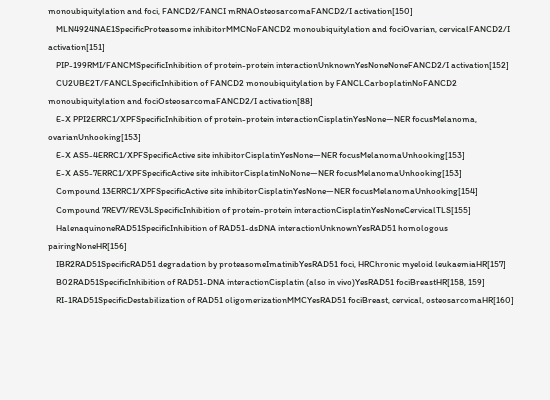monoubiquitylation and foci, FANCD2/FANCI mRNAOsteosarcomaFANCD2/I activation[150]
    MLN4924NAE1SpecificProteasome inhibitorMMCNoFANCD2 monoubiquitylation and fociOvarian, cervicalFANCD2/I activation[151]
    PIP-199RMI/FANCMSpecificInhibition of protein-protein interactionUnknownYesNoneNoneFANCD2/I activation[152]
    CU2UBE2T/FANCLSpecificInhibition of FANCD2 monoubiquitylation by FANCLCarboplatinNoFANCD2 monoubiquitylation and fociOsteosarcomaFANCD2/I activation[88]
    E-X PPI2ERRC1/XPFSpecificInhibition of protein-protein interactionCisplatinYesNone—NER focusMelanoma, ovarianUnhooking[153]
    E-X AS5-4ERRC1/XPFSpecificActive site inhibitorCisplatinYesNone—NER focusMelanomaUnhooking[153]
    E-X AS5-7ERRC1/XPFSpecificActive site inhibitorCisplatinNoNone—NER focusMelanomaUnhooking[153]
    Compound 13ERRC1/XPFSpecificActive site inhibitorCisplatinYesNone—NER focusMelanomaUnhooking[154]
    Compound 7REV7/REV3LSpecificInhibition of protein-protein interactionCisplatinYesNoneCervicalTLS[155]
    HalenaquinoneRAD51SpecificInhibition of RAD51-dsDNA interactionUnknownYesRAD51 homologous pairingNoneHR[156]
    IBR2RAD51SpecificRAD51 degradation by proteasomeImatinibYesRAD51 foci, HRChronic myeloid leukaemiaHR[157]
    B02RAD51SpecificInhibition of RAD51-DNA interactionCisplatin (also in vivo)YesRAD51 fociBreastHR[158, 159]
    RI-1RAD51SpecificDestabilization of RAD51 oligomerizationMMCYesRAD51 fociBreast, cervical, osteosarcomaHR[160]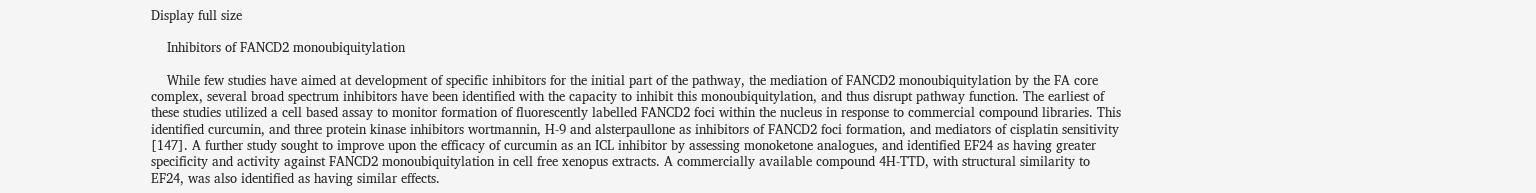Display full size

    Inhibitors of FANCD2 monoubiquitylation

    While few studies have aimed at development of specific inhibitors for the initial part of the pathway, the mediation of FANCD2 monoubiquitylation by the FA core complex, several broad spectrum inhibitors have been identified with the capacity to inhibit this monoubiquitylation, and thus disrupt pathway function. The earliest of these studies utilized a cell based assay to monitor formation of fluorescently labelled FANCD2 foci within the nucleus in response to commercial compound libraries. This identified curcumin, and three protein kinase inhibitors wortmannin, H-9 and alsterpaullone as inhibitors of FANCD2 foci formation, and mediators of cisplatin sensitivity [147]. A further study sought to improve upon the efficacy of curcumin as an ICL inhibitor by assessing monoketone analogues, and identified EF24 as having greater specificity and activity against FANCD2 monoubiquitylation in cell free xenopus extracts. A commercially available compound 4H-TTD, with structural similarity to EF24, was also identified as having similar effects.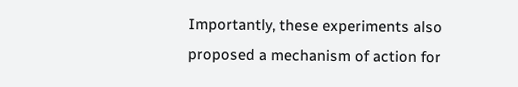Importantly, these experiments also proposed a mechanism of action for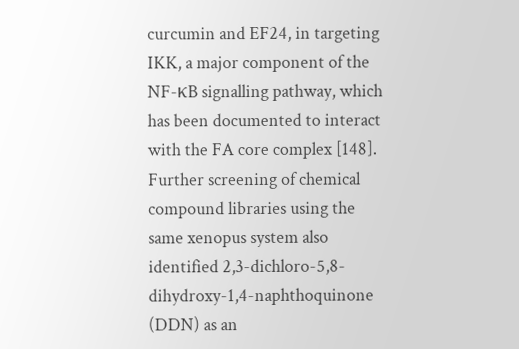curcumin and EF24, in targeting IKK, a major component of the NF-κB signalling pathway, which has been documented to interact with the FA core complex [148]. Further screening of chemical compound libraries using the same xenopus system also identified 2,3-dichloro-5,8-dihydroxy-1,4-naphthoquinone (DDN) as an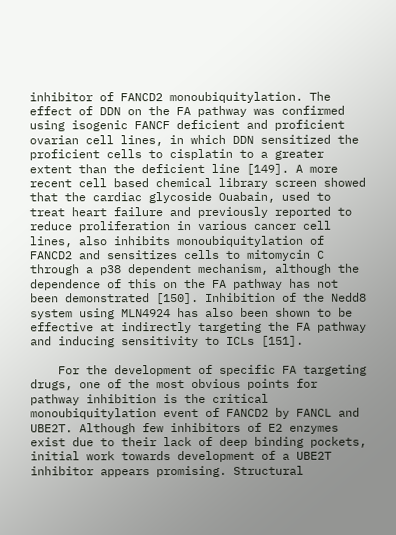inhibitor of FANCD2 monoubiquitylation. The effect of DDN on the FA pathway was confirmed using isogenic FANCF deficient and proficient ovarian cell lines, in which DDN sensitized the proficient cells to cisplatin to a greater extent than the deficient line [149]. A more recent cell based chemical library screen showed that the cardiac glycoside Ouabain, used to treat heart failure and previously reported to reduce proliferation in various cancer cell lines, also inhibits monoubiquitylation of FANCD2 and sensitizes cells to mitomycin C through a p38 dependent mechanism, although the dependence of this on the FA pathway has not been demonstrated [150]. Inhibition of the Nedd8 system using MLN4924 has also been shown to be effective at indirectly targeting the FA pathway and inducing sensitivity to ICLs [151].

    For the development of specific FA targeting drugs, one of the most obvious points for pathway inhibition is the critical monoubiquitylation event of FANCD2 by FANCL and UBE2T. Although few inhibitors of E2 enzymes exist due to their lack of deep binding pockets, initial work towards development of a UBE2T inhibitor appears promising. Structural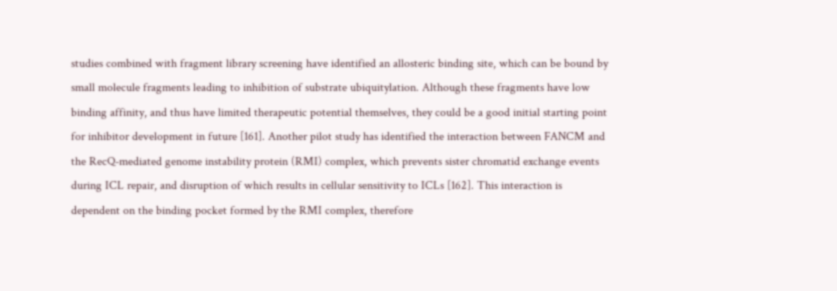studies combined with fragment library screening have identified an allosteric binding site, which can be bound by small molecule fragments leading to inhibition of substrate ubiquitylation. Although these fragments have low binding affinity, and thus have limited therapeutic potential themselves, they could be a good initial starting point for inhibitor development in future [161]. Another pilot study has identified the interaction between FANCM and the RecQ-mediated genome instability protein (RMI) complex, which prevents sister chromatid exchange events during ICL repair, and disruption of which results in cellular sensitivity to ICLs [162]. This interaction is dependent on the binding pocket formed by the RMI complex, therefore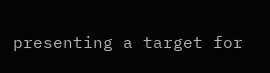presenting a target for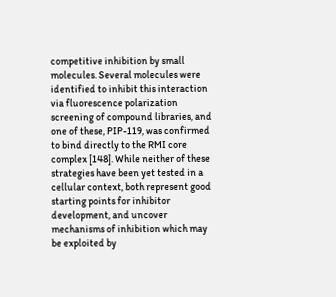competitive inhibition by small molecules. Several molecules were identified to inhibit this interaction via fluorescence polarization screening of compound libraries, and one of these, PIP-119, was confirmed to bind directly to the RMI core complex [148]. While neither of these strategies have been yet tested in a cellular context, both represent good starting points for inhibitor development, and uncover mechanisms of inhibition which may be exploited by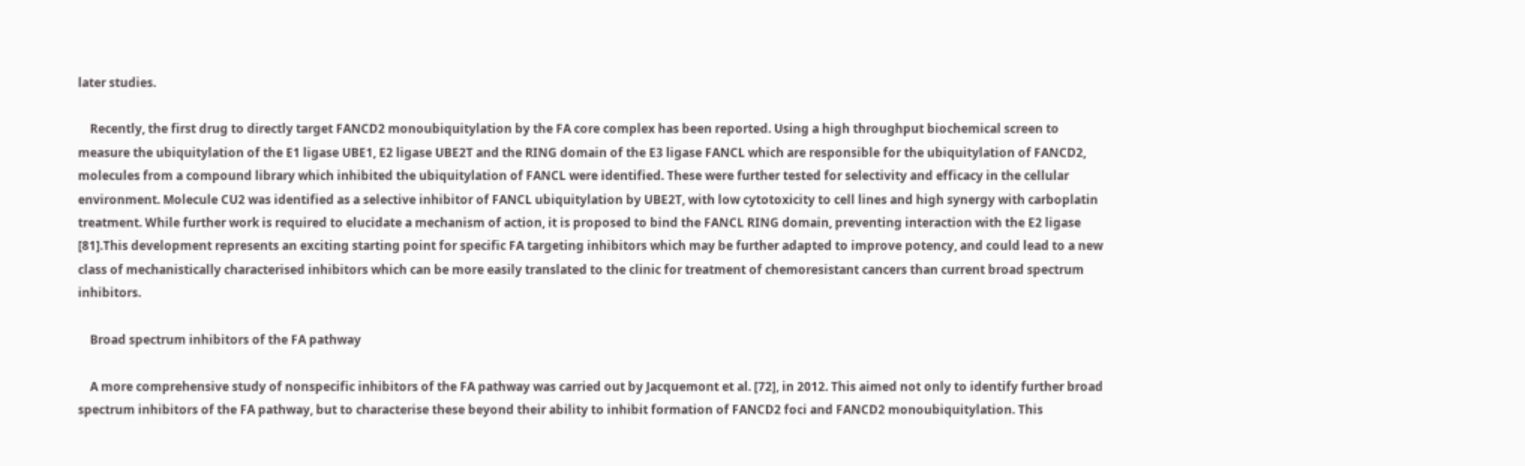later studies.

    Recently, the first drug to directly target FANCD2 monoubiquitylation by the FA core complex has been reported. Using a high throughput biochemical screen to measure the ubiquitylation of the E1 ligase UBE1, E2 ligase UBE2T and the RING domain of the E3 ligase FANCL which are responsible for the ubiquitylation of FANCD2, molecules from a compound library which inhibited the ubiquitylation of FANCL were identified. These were further tested for selectivity and efficacy in the cellular environment. Molecule CU2 was identified as a selective inhibitor of FANCL ubiquitylation by UBE2T, with low cytotoxicity to cell lines and high synergy with carboplatin treatment. While further work is required to elucidate a mechanism of action, it is proposed to bind the FANCL RING domain, preventing interaction with the E2 ligase [81].This development represents an exciting starting point for specific FA targeting inhibitors which may be further adapted to improve potency, and could lead to a new class of mechanistically characterised inhibitors which can be more easily translated to the clinic for treatment of chemoresistant cancers than current broad spectrum inhibitors.

    Broad spectrum inhibitors of the FA pathway

    A more comprehensive study of nonspecific inhibitors of the FA pathway was carried out by Jacquemont et al. [72], in 2012. This aimed not only to identify further broad spectrum inhibitors of the FA pathway, but to characterise these beyond their ability to inhibit formation of FANCD2 foci and FANCD2 monoubiquitylation. This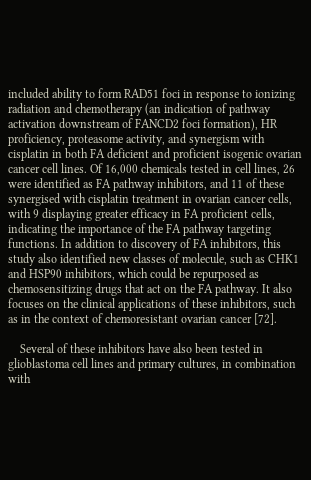included ability to form RAD51 foci in response to ionizing radiation and chemotherapy (an indication of pathway activation downstream of FANCD2 foci formation), HR proficiency, proteasome activity, and synergism with cisplatin in both FA deficient and proficient isogenic ovarian cancer cell lines. Of 16,000 chemicals tested in cell lines, 26 were identified as FA pathway inhibitors, and 11 of these synergised with cisplatin treatment in ovarian cancer cells, with 9 displaying greater efficacy in FA proficient cells, indicating the importance of the FA pathway targeting functions. In addition to discovery of FA inhibitors, this study also identified new classes of molecule, such as CHK1 and HSP90 inhibitors, which could be repurposed as chemosensitizing drugs that act on the FA pathway. It also focuses on the clinical applications of these inhibitors, such as in the context of chemoresistant ovarian cancer [72].

    Several of these inhibitors have also been tested in glioblastoma cell lines and primary cultures, in combination with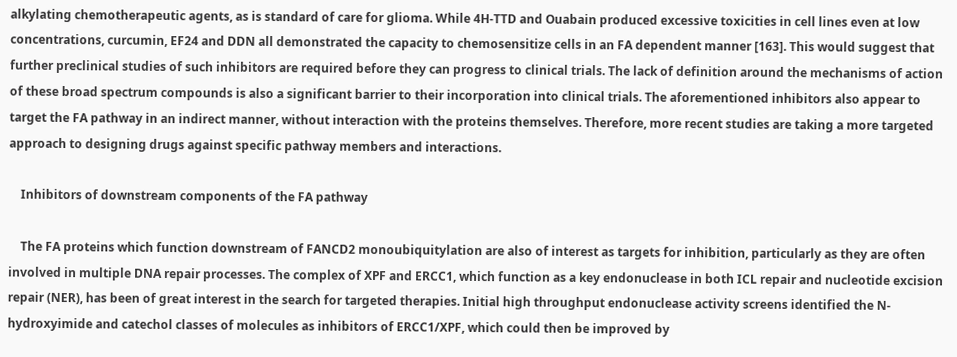alkylating chemotherapeutic agents, as is standard of care for glioma. While 4H-TTD and Ouabain produced excessive toxicities in cell lines even at low concentrations, curcumin, EF24 and DDN all demonstrated the capacity to chemosensitize cells in an FA dependent manner [163]. This would suggest that further preclinical studies of such inhibitors are required before they can progress to clinical trials. The lack of definition around the mechanisms of action of these broad spectrum compounds is also a significant barrier to their incorporation into clinical trials. The aforementioned inhibitors also appear to target the FA pathway in an indirect manner, without interaction with the proteins themselves. Therefore, more recent studies are taking a more targeted approach to designing drugs against specific pathway members and interactions.

    Inhibitors of downstream components of the FA pathway

    The FA proteins which function downstream of FANCD2 monoubiquitylation are also of interest as targets for inhibition, particularly as they are often involved in multiple DNA repair processes. The complex of XPF and ERCC1, which function as a key endonuclease in both ICL repair and nucleotide excision repair (NER), has been of great interest in the search for targeted therapies. Initial high throughput endonuclease activity screens identified the N-hydroxyimide and catechol classes of molecules as inhibitors of ERCC1/XPF, which could then be improved by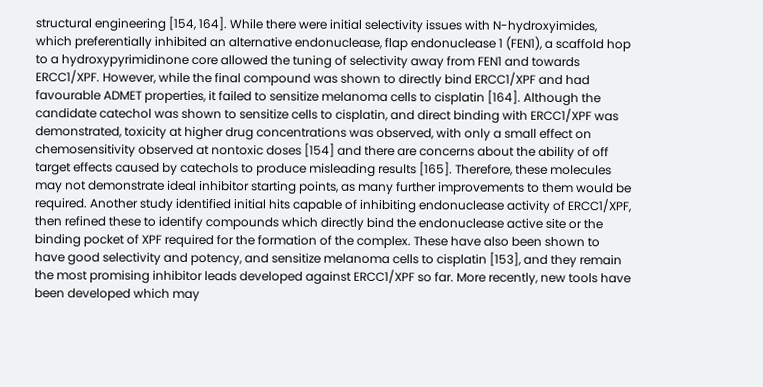structural engineering [154, 164]. While there were initial selectivity issues with N-hydroxyimides, which preferentially inhibited an alternative endonuclease, flap endonuclease 1 (FEN1), a scaffold hop to a hydroxypyrimidinone core allowed the tuning of selectivity away from FEN1 and towards ERCC1/XPF. However, while the final compound was shown to directly bind ERCC1/XPF and had favourable ADMET properties, it failed to sensitize melanoma cells to cisplatin [164]. Although the candidate catechol was shown to sensitize cells to cisplatin, and direct binding with ERCC1/XPF was demonstrated, toxicity at higher drug concentrations was observed, with only a small effect on chemosensitivity observed at nontoxic doses [154] and there are concerns about the ability of off target effects caused by catechols to produce misleading results [165]. Therefore, these molecules may not demonstrate ideal inhibitor starting points, as many further improvements to them would be required. Another study identified initial hits capable of inhibiting endonuclease activity of ERCC1/XPF, then refined these to identify compounds which directly bind the endonuclease active site or the binding pocket of XPF required for the formation of the complex. These have also been shown to have good selectivity and potency, and sensitize melanoma cells to cisplatin [153], and they remain the most promising inhibitor leads developed against ERCC1/XPF so far. More recently, new tools have been developed which may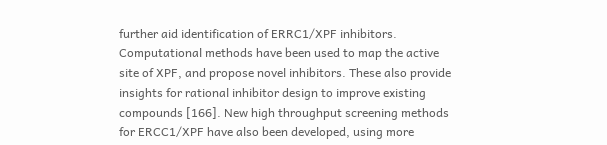further aid identification of ERRC1/XPF inhibitors. Computational methods have been used to map the active site of XPF, and propose novel inhibitors. These also provide insights for rational inhibitor design to improve existing compounds [166]. New high throughput screening methods for ERCC1/XPF have also been developed, using more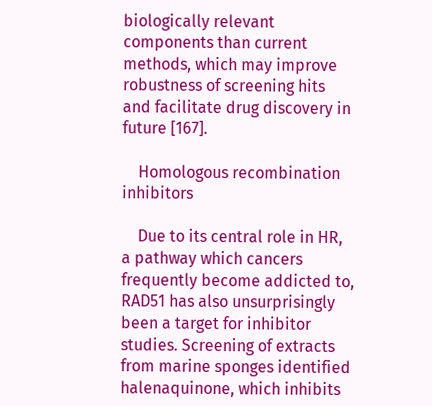biologically relevant components than current methods, which may improve robustness of screening hits and facilitate drug discovery in future [167].

    Homologous recombination inhibitors

    Due to its central role in HR, a pathway which cancers frequently become addicted to, RAD51 has also unsurprisingly been a target for inhibitor studies. Screening of extracts from marine sponges identified halenaquinone, which inhibits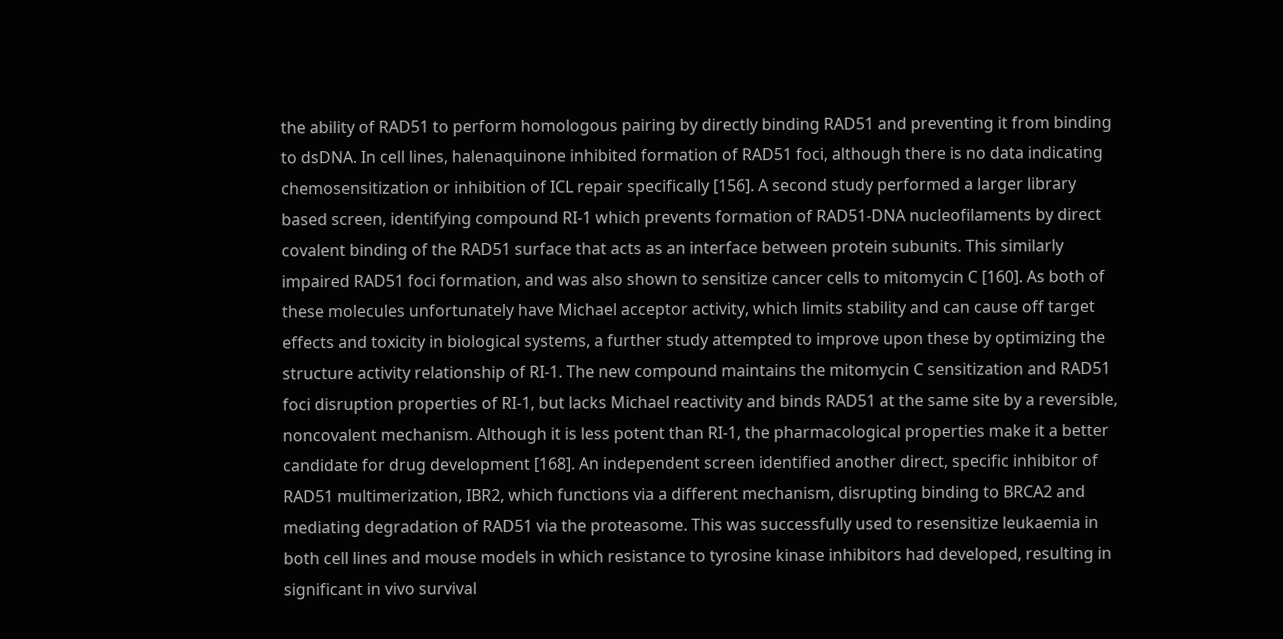the ability of RAD51 to perform homologous pairing by directly binding RAD51 and preventing it from binding to dsDNA. In cell lines, halenaquinone inhibited formation of RAD51 foci, although there is no data indicating chemosensitization or inhibition of ICL repair specifically [156]. A second study performed a larger library based screen, identifying compound RI-1 which prevents formation of RAD51-DNA nucleofilaments by direct covalent binding of the RAD51 surface that acts as an interface between protein subunits. This similarly impaired RAD51 foci formation, and was also shown to sensitize cancer cells to mitomycin C [160]. As both of these molecules unfortunately have Michael acceptor activity, which limits stability and can cause off target effects and toxicity in biological systems, a further study attempted to improve upon these by optimizing the structure activity relationship of RI-1. The new compound maintains the mitomycin C sensitization and RAD51 foci disruption properties of RI-1, but lacks Michael reactivity and binds RAD51 at the same site by a reversible, noncovalent mechanism. Although it is less potent than RI-1, the pharmacological properties make it a better candidate for drug development [168]. An independent screen identified another direct, specific inhibitor of RAD51 multimerization, IBR2, which functions via a different mechanism, disrupting binding to BRCA2 and mediating degradation of RAD51 via the proteasome. This was successfully used to resensitize leukaemia in both cell lines and mouse models in which resistance to tyrosine kinase inhibitors had developed, resulting in significant in vivo survival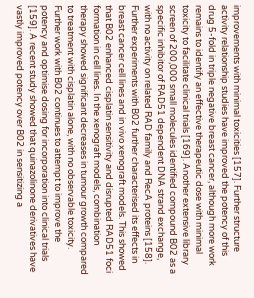improvements with minimal toxicities [157]. Further structure activity relationship studies have improved the potency of this drug 5-fold in triple negative breast cancer, although more work remains to identify an effective therapeutic dose with minimal toxicity to facilitate clinical trials [169]. Another extensive library screen of 200,000 small molecules identified compound B02 as a specific inhibitor of RAD51 dependent DNA strand exchange, with no activity on related RAD family and RecA proteins [158]. Further experiments with B02 further characterised its effects in breast cancer cell lines and in vivo xenograft models. This showed that B02 enhanced cisplatin sensitivity and disrupted RAD51 foci formation in cell lines. In the xenograft models, combination therapy showed significant decreases in tumour growth compared to treatment with cisplatin alone, with no observable toxicity. Further work with B02 continues to attempt to improve the potency and optimise dosing for incorporation into clinical trials [159]. A recent study showed that quinazolinone derivatives have vastly improved potency over B02 in sensitizing a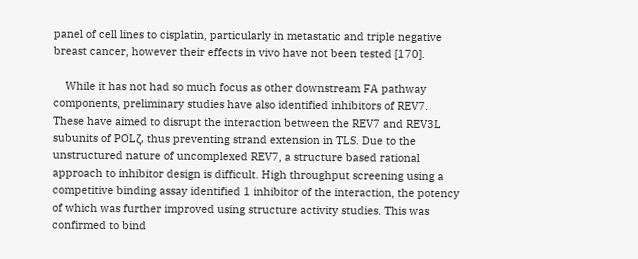panel of cell lines to cisplatin, particularly in metastatic and triple negative breast cancer, however their effects in vivo have not been tested [170].

    While it has not had so much focus as other downstream FA pathway components, preliminary studies have also identified inhibitors of REV7. These have aimed to disrupt the interaction between the REV7 and REV3L subunits of POLζ, thus preventing strand extension in TLS. Due to the unstructured nature of uncomplexed REV7, a structure based rational approach to inhibitor design is difficult. High throughput screening using a competitive binding assay identified 1 inhibitor of the interaction, the potency of which was further improved using structure activity studies. This was confirmed to bind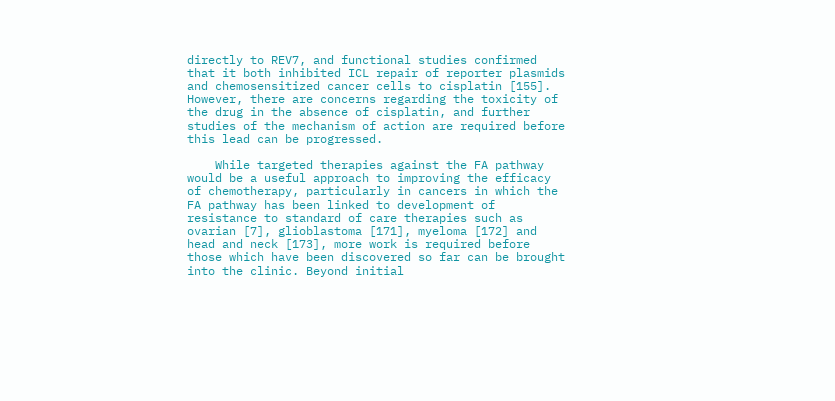directly to REV7, and functional studies confirmed that it both inhibited ICL repair of reporter plasmids and chemosensitized cancer cells to cisplatin [155]. However, there are concerns regarding the toxicity of the drug in the absence of cisplatin, and further studies of the mechanism of action are required before this lead can be progressed.

    While targeted therapies against the FA pathway would be a useful approach to improving the efficacy of chemotherapy, particularly in cancers in which the FA pathway has been linked to development of resistance to standard of care therapies such as ovarian [7], glioblastoma [171], myeloma [172] and head and neck [173], more work is required before those which have been discovered so far can be brought into the clinic. Beyond initial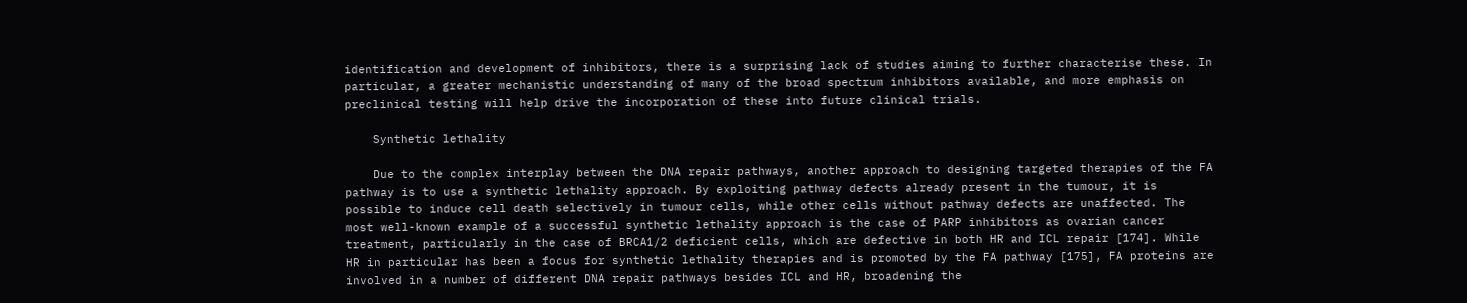identification and development of inhibitors, there is a surprising lack of studies aiming to further characterise these. In particular, a greater mechanistic understanding of many of the broad spectrum inhibitors available, and more emphasis on preclinical testing will help drive the incorporation of these into future clinical trials.

    Synthetic lethality

    Due to the complex interplay between the DNA repair pathways, another approach to designing targeted therapies of the FA pathway is to use a synthetic lethality approach. By exploiting pathway defects already present in the tumour, it is possible to induce cell death selectively in tumour cells, while other cells without pathway defects are unaffected. The most well-known example of a successful synthetic lethality approach is the case of PARP inhibitors as ovarian cancer treatment, particularly in the case of BRCA1/2 deficient cells, which are defective in both HR and ICL repair [174]. While HR in particular has been a focus for synthetic lethality therapies and is promoted by the FA pathway [175], FA proteins are involved in a number of different DNA repair pathways besides ICL and HR, broadening the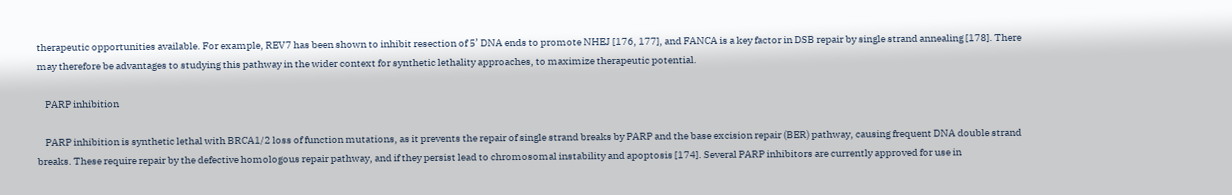therapeutic opportunities available. For example, REV7 has been shown to inhibit resection of 5’ DNA ends to promote NHEJ [176, 177], and FANCA is a key factor in DSB repair by single strand annealing [178]. There may therefore be advantages to studying this pathway in the wider context for synthetic lethality approaches, to maximize therapeutic potential.

    PARP inhibition

    PARP inhibition is synthetic lethal with BRCA1/2 loss of function mutations, as it prevents the repair of single strand breaks by PARP and the base excision repair (BER) pathway, causing frequent DNA double strand breaks. These require repair by the defective homologous repair pathway, and if they persist lead to chromosomal instability and apoptosis [174]. Several PARP inhibitors are currently approved for use in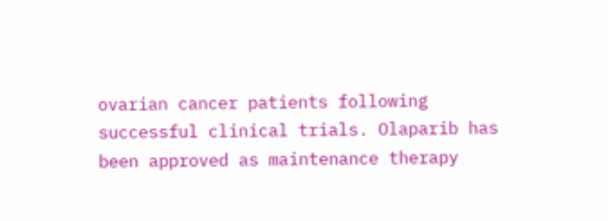ovarian cancer patients following successful clinical trials. Olaparib has been approved as maintenance therapy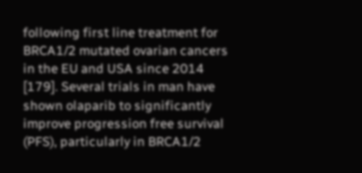following first line treatment for BRCA1/2 mutated ovarian cancers in the EU and USA since 2014 [179]. Several trials in man have shown olaparib to significantly improve progression free survival (PFS), particularly in BRCA1/2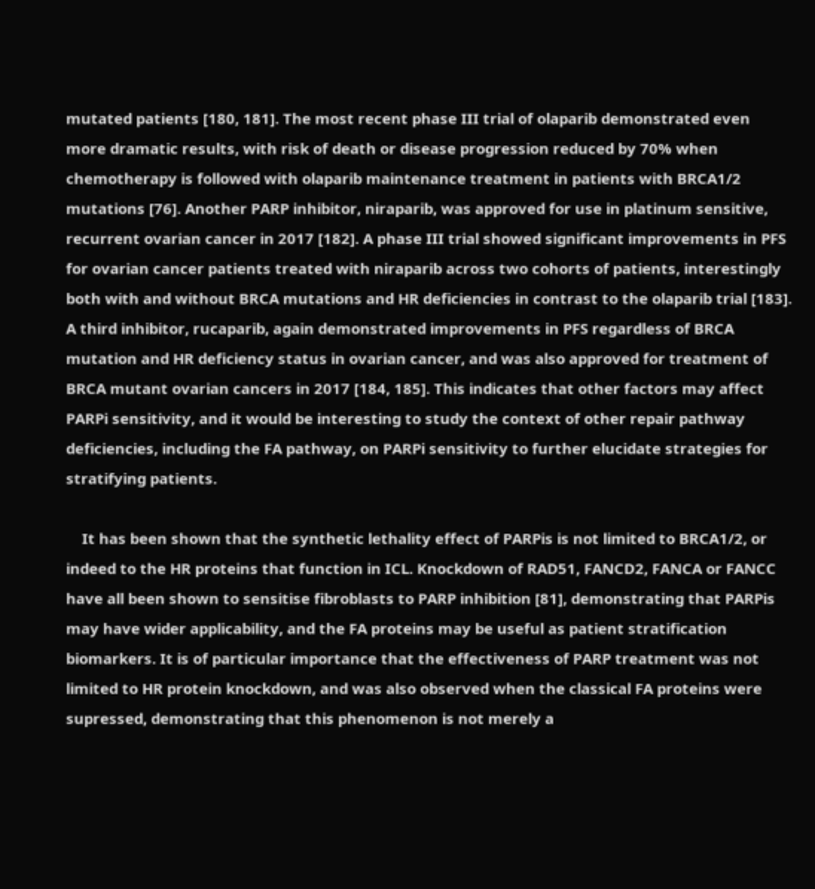mutated patients [180, 181]. The most recent phase III trial of olaparib demonstrated even more dramatic results, with risk of death or disease progression reduced by 70% when chemotherapy is followed with olaparib maintenance treatment in patients with BRCA1/2 mutations [76]. Another PARP inhibitor, niraparib, was approved for use in platinum sensitive, recurrent ovarian cancer in 2017 [182]. A phase III trial showed significant improvements in PFS for ovarian cancer patients treated with niraparib across two cohorts of patients, interestingly both with and without BRCA mutations and HR deficiencies in contrast to the olaparib trial [183]. A third inhibitor, rucaparib, again demonstrated improvements in PFS regardless of BRCA mutation and HR deficiency status in ovarian cancer, and was also approved for treatment of BRCA mutant ovarian cancers in 2017 [184, 185]. This indicates that other factors may affect PARPi sensitivity, and it would be interesting to study the context of other repair pathway deficiencies, including the FA pathway, on PARPi sensitivity to further elucidate strategies for stratifying patients.

    It has been shown that the synthetic lethality effect of PARPis is not limited to BRCA1/2, or indeed to the HR proteins that function in ICL. Knockdown of RAD51, FANCD2, FANCA or FANCC have all been shown to sensitise fibroblasts to PARP inhibition [81], demonstrating that PARPis may have wider applicability, and the FA proteins may be useful as patient stratification biomarkers. It is of particular importance that the effectiveness of PARP treatment was not limited to HR protein knockdown, and was also observed when the classical FA proteins were supressed, demonstrating that this phenomenon is not merely a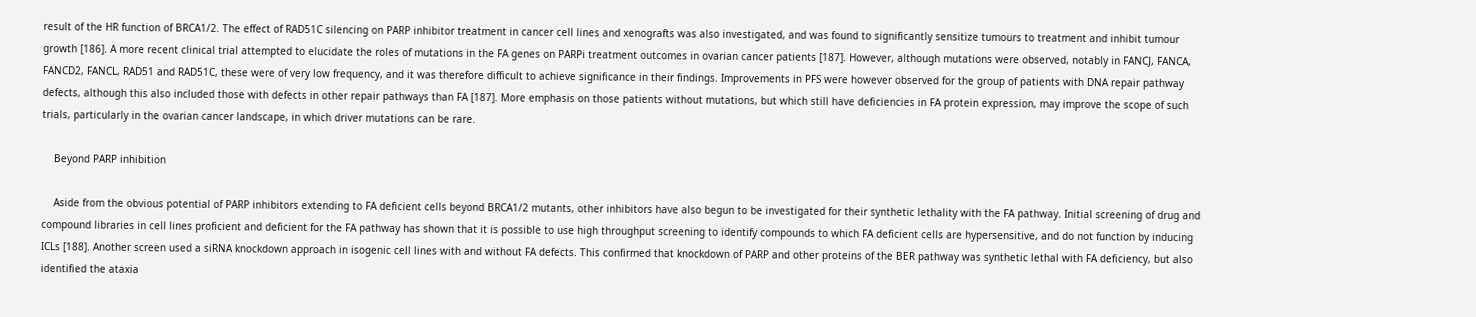result of the HR function of BRCA1/2. The effect of RAD51C silencing on PARP inhibitor treatment in cancer cell lines and xenografts was also investigated, and was found to significantly sensitize tumours to treatment and inhibit tumour growth [186]. A more recent clinical trial attempted to elucidate the roles of mutations in the FA genes on PARPi treatment outcomes in ovarian cancer patients [187]. However, although mutations were observed, notably in FANCJ, FANCA, FANCD2, FANCL, RAD51 and RAD51C, these were of very low frequency, and it was therefore difficult to achieve significance in their findings. Improvements in PFS were however observed for the group of patients with DNA repair pathway defects, although this also included those with defects in other repair pathways than FA [187]. More emphasis on those patients without mutations, but which still have deficiencies in FA protein expression, may improve the scope of such trials, particularly in the ovarian cancer landscape, in which driver mutations can be rare.

    Beyond PARP inhibition

    Aside from the obvious potential of PARP inhibitors extending to FA deficient cells beyond BRCA1/2 mutants, other inhibitors have also begun to be investigated for their synthetic lethality with the FA pathway. Initial screening of drug and compound libraries in cell lines proficient and deficient for the FA pathway has shown that it is possible to use high throughput screening to identify compounds to which FA deficient cells are hypersensitive, and do not function by inducing ICLs [188]. Another screen used a siRNA knockdown approach in isogenic cell lines with and without FA defects. This confirmed that knockdown of PARP and other proteins of the BER pathway was synthetic lethal with FA deficiency, but also identified the ataxia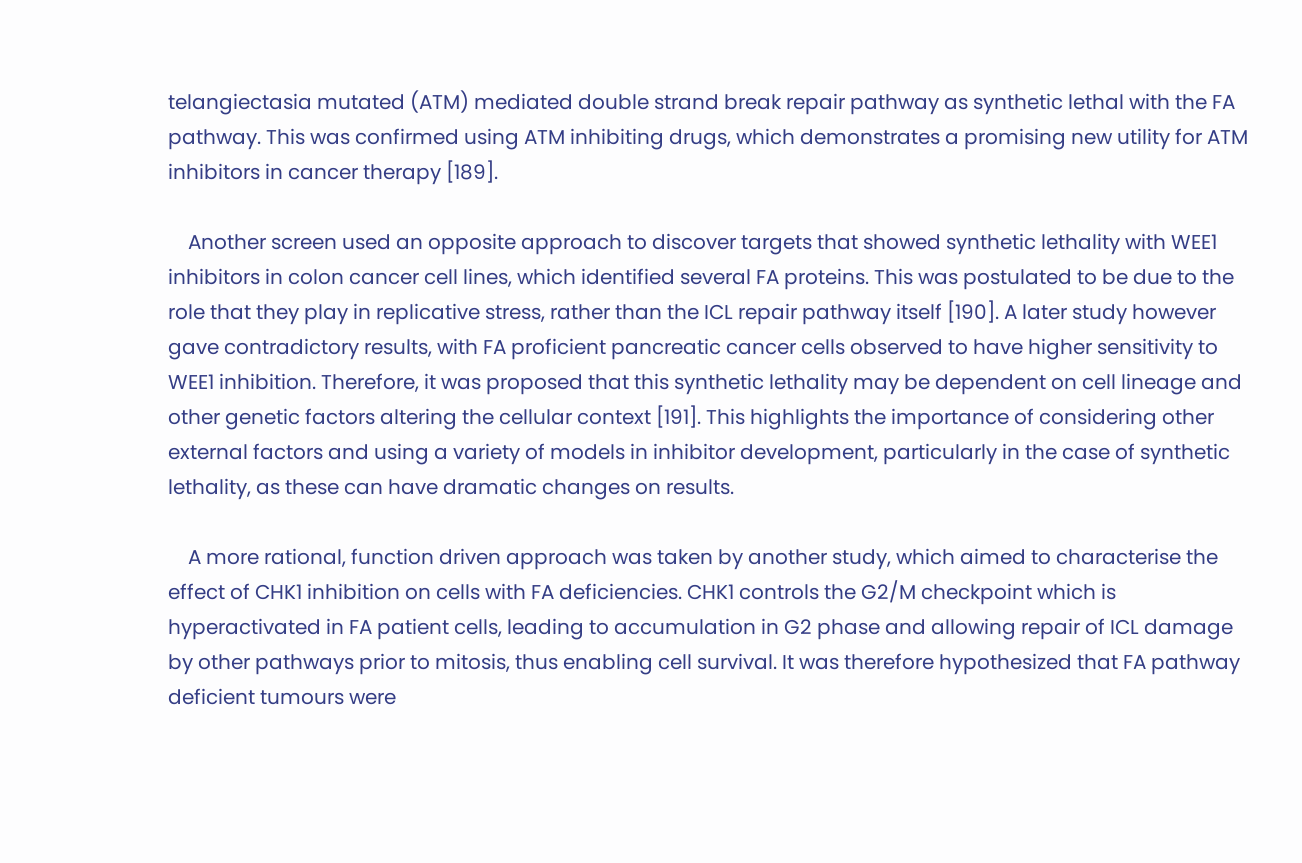telangiectasia mutated (ATM) mediated double strand break repair pathway as synthetic lethal with the FA pathway. This was confirmed using ATM inhibiting drugs, which demonstrates a promising new utility for ATM inhibitors in cancer therapy [189].

    Another screen used an opposite approach to discover targets that showed synthetic lethality with WEE1 inhibitors in colon cancer cell lines, which identified several FA proteins. This was postulated to be due to the role that they play in replicative stress, rather than the ICL repair pathway itself [190]. A later study however gave contradictory results, with FA proficient pancreatic cancer cells observed to have higher sensitivity to WEE1 inhibition. Therefore, it was proposed that this synthetic lethality may be dependent on cell lineage and other genetic factors altering the cellular context [191]. This highlights the importance of considering other external factors and using a variety of models in inhibitor development, particularly in the case of synthetic lethality, as these can have dramatic changes on results.

    A more rational, function driven approach was taken by another study, which aimed to characterise the effect of CHK1 inhibition on cells with FA deficiencies. CHK1 controls the G2/M checkpoint which is hyperactivated in FA patient cells, leading to accumulation in G2 phase and allowing repair of ICL damage by other pathways prior to mitosis, thus enabling cell survival. It was therefore hypothesized that FA pathway deficient tumours were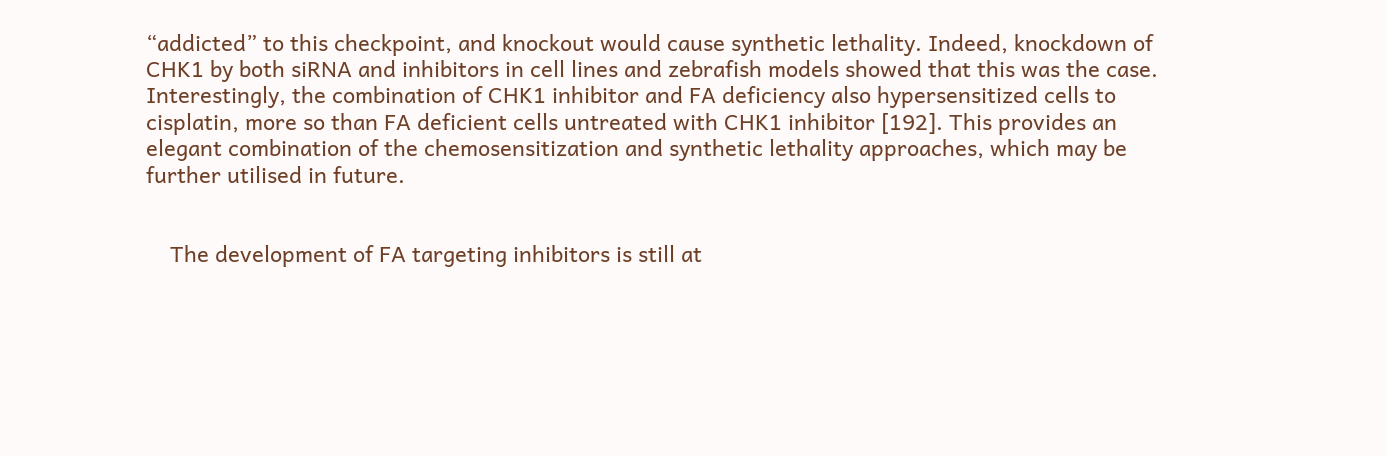“addicted” to this checkpoint, and knockout would cause synthetic lethality. Indeed, knockdown of CHK1 by both siRNA and inhibitors in cell lines and zebrafish models showed that this was the case. Interestingly, the combination of CHK1 inhibitor and FA deficiency also hypersensitized cells to cisplatin, more so than FA deficient cells untreated with CHK1 inhibitor [192]. This provides an elegant combination of the chemosensitization and synthetic lethality approaches, which may be further utilised in future.


    The development of FA targeting inhibitors is still at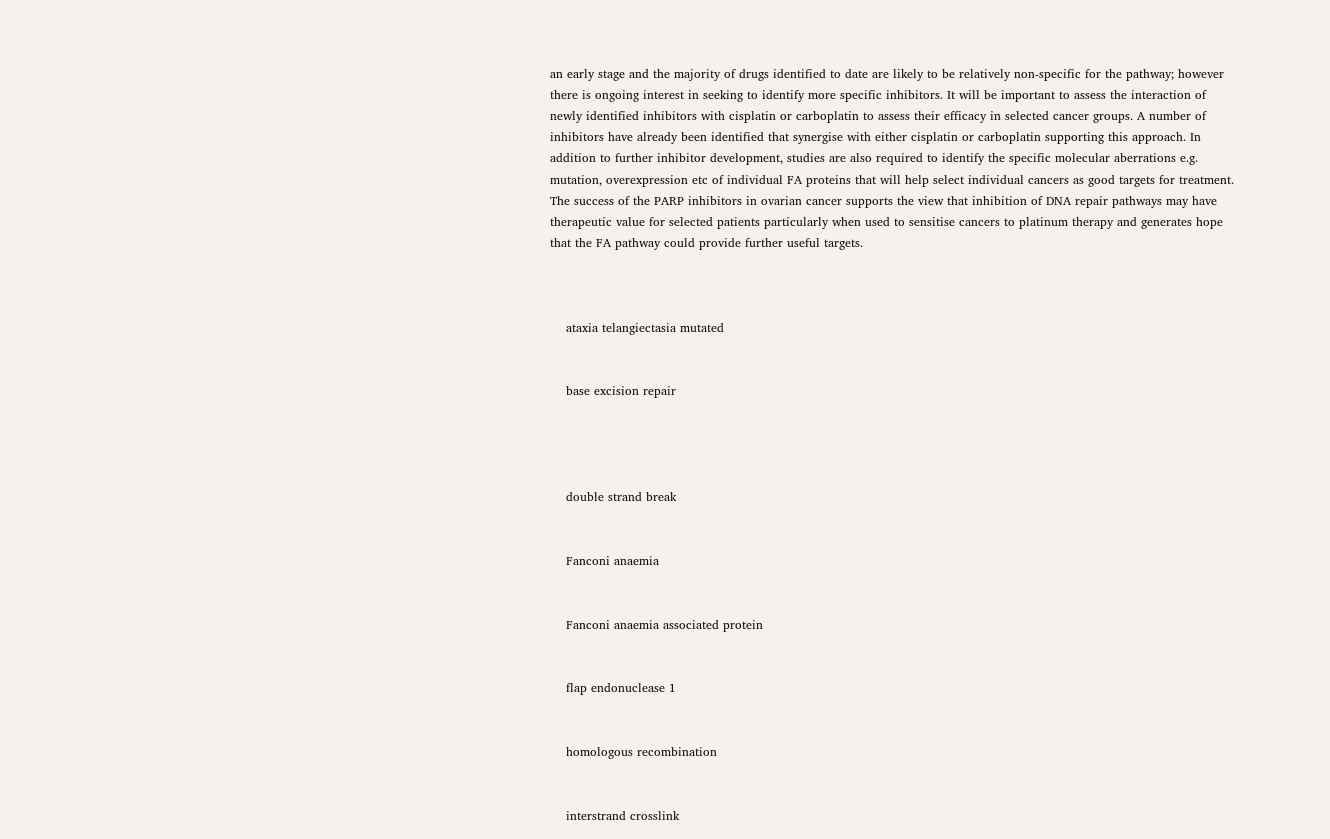an early stage and the majority of drugs identified to date are likely to be relatively non-specific for the pathway; however there is ongoing interest in seeking to identify more specific inhibitors. It will be important to assess the interaction of newly identified inhibitors with cisplatin or carboplatin to assess their efficacy in selected cancer groups. A number of inhibitors have already been identified that synergise with either cisplatin or carboplatin supporting this approach. In addition to further inhibitor development, studies are also required to identify the specific molecular aberrations e.g. mutation, overexpression etc of individual FA proteins that will help select individual cancers as good targets for treatment. The success of the PARP inhibitors in ovarian cancer supports the view that inhibition of DNA repair pathways may have therapeutic value for selected patients particularly when used to sensitise cancers to platinum therapy and generates hope that the FA pathway could provide further useful targets.



    ataxia telangiectasia mutated


    base excision repair




    double strand break


    Fanconi anaemia


    Fanconi anaemia associated protein


    flap endonuclease 1


    homologous recombination


    interstrand crosslink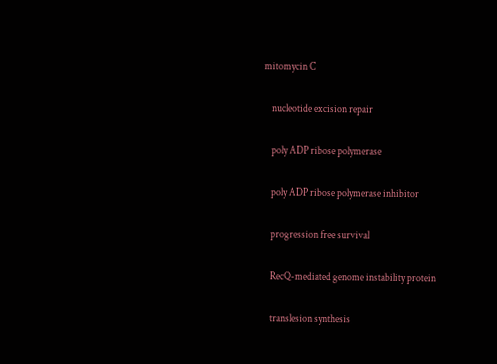mitomycin C


    nucleotide excision repair


    poly ADP ribose polymerase


    poly ADP ribose polymerase inhibitor


    progression free survival


    RecQ-mediated genome instability protein


    translesion synthesis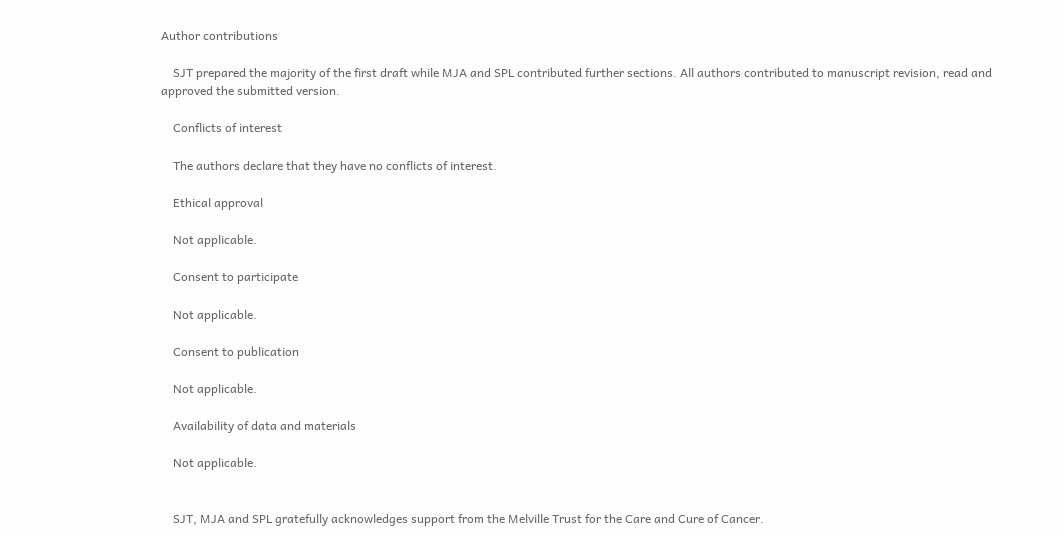Author contributions

    SJT prepared the majority of the first draft while MJA and SPL contributed further sections. All authors contributed to manuscript revision, read and approved the submitted version.

    Conflicts of interest

    The authors declare that they have no conflicts of interest.

    Ethical approval

    Not applicable.

    Consent to participate

    Not applicable.

    Consent to publication

    Not applicable.

    Availability of data and materials

    Not applicable.


    SJT, MJA and SPL gratefully acknowledges support from the Melville Trust for the Care and Cure of Cancer.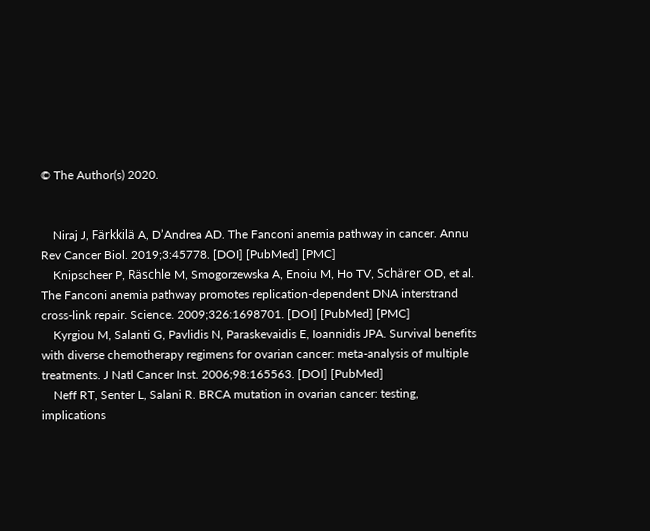© The Author(s) 2020.


    Niraj J, Färkkilä A, D’Andrea AD. The Fanconi anemia pathway in cancer. Annu Rev Cancer Biol. 2019;3:45778. [DOI] [PubMed] [PMC]
    Knipscheer P, Räschle M, Smogorzewska A, Enoiu M, Ho TV, Schärer OD, et al. The Fanconi anemia pathway promotes replication-dependent DNA interstrand cross-link repair. Science. 2009;326:1698701. [DOI] [PubMed] [PMC]
    Kyrgiou M, Salanti G, Pavlidis N, Paraskevaidis E, Ioannidis JPA. Survival benefits with diverse chemotherapy regimens for ovarian cancer: meta-analysis of multiple treatments. J Natl Cancer Inst. 2006;98:165563. [DOI] [PubMed]
    Neff RT, Senter L, Salani R. BRCA mutation in ovarian cancer: testing, implications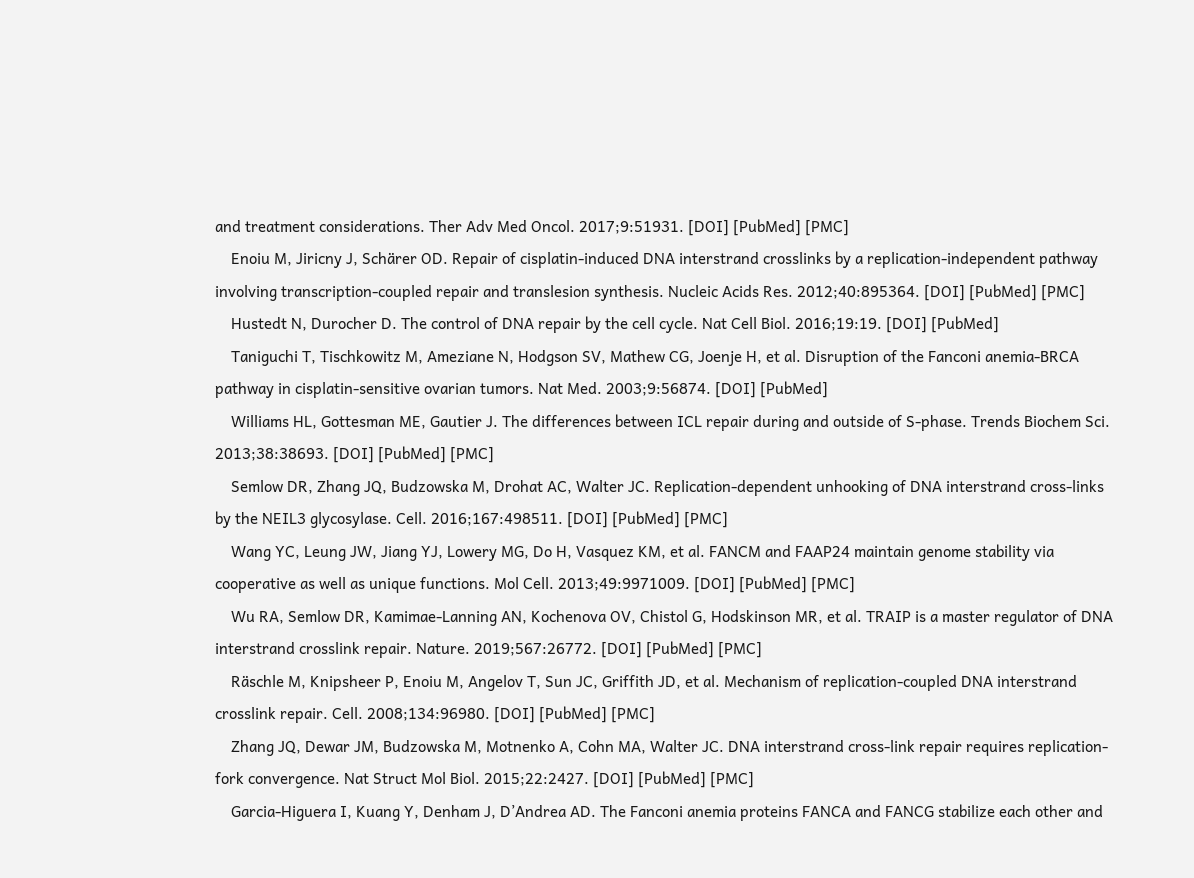and treatment considerations. Ther Adv Med Oncol. 2017;9:51931. [DOI] [PubMed] [PMC]
    Enoiu M, Jiricny J, Schärer OD. Repair of cisplatin-induced DNA interstrand crosslinks by a replication-independent pathway involving transcription-coupled repair and translesion synthesis. Nucleic Acids Res. 2012;40:895364. [DOI] [PubMed] [PMC]
    Hustedt N, Durocher D. The control of DNA repair by the cell cycle. Nat Cell Biol. 2016;19:19. [DOI] [PubMed]
    Taniguchi T, Tischkowitz M, Ameziane N, Hodgson SV, Mathew CG, Joenje H, et al. Disruption of the Fanconi anemia-BRCA pathway in cisplatin-sensitive ovarian tumors. Nat Med. 2003;9:56874. [DOI] [PubMed]
    Williams HL, Gottesman ME, Gautier J. The differences between ICL repair during and outside of S-phase. Trends Biochem Sci. 2013;38:38693. [DOI] [PubMed] [PMC]
    Semlow DR, Zhang JQ, Budzowska M, Drohat AC, Walter JC. Replication-dependent unhooking of DNA interstrand cross-links by the NEIL3 glycosylase. Cell. 2016;167:498511. [DOI] [PubMed] [PMC]
    Wang YC, Leung JW, Jiang YJ, Lowery MG, Do H, Vasquez KM, et al. FANCM and FAAP24 maintain genome stability via cooperative as well as unique functions. Mol Cell. 2013;49:9971009. [DOI] [PubMed] [PMC]
    Wu RA, Semlow DR, Kamimae-Lanning AN, Kochenova OV, Chistol G, Hodskinson MR, et al. TRAIP is a master regulator of DNA interstrand crosslink repair. Nature. 2019;567:26772. [DOI] [PubMed] [PMC]
    Räschle M, Knipsheer P, Enoiu M, Angelov T, Sun JC, Griffith JD, et al. Mechanism of replication-coupled DNA interstrand crosslink repair. Cell. 2008;134:96980. [DOI] [PubMed] [PMC]
    Zhang JQ, Dewar JM, Budzowska M, Motnenko A, Cohn MA, Walter JC. DNA interstrand cross-link repair requires replication-fork convergence. Nat Struct Mol Biol. 2015;22:2427. [DOI] [PubMed] [PMC]
    Garcia-Higuera I, Kuang Y, Denham J, D’Andrea AD. The Fanconi anemia proteins FANCA and FANCG stabilize each other and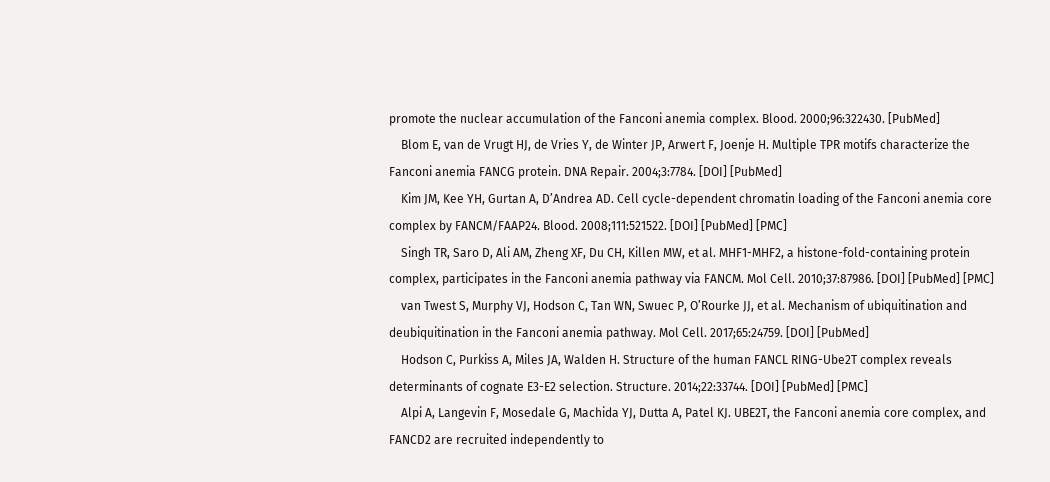promote the nuclear accumulation of the Fanconi anemia complex. Blood. 2000;96:322430. [PubMed]
    Blom E, van de Vrugt HJ, de Vries Y, de Winter JP, Arwert F, Joenje H. Multiple TPR motifs characterize the Fanconi anemia FANCG protein. DNA Repair. 2004;3:7784. [DOI] [PubMed]
    Kim JM, Kee YH, Gurtan A, D’Andrea AD. Cell cycle-dependent chromatin loading of the Fanconi anemia core complex by FANCM/FAAP24. Blood. 2008;111:521522. [DOI] [PubMed] [PMC]
    Singh TR, Saro D, Ali AM, Zheng XF, Du CH, Killen MW, et al. MHF1-MHF2, a histone-fold-containing protein complex, participates in the Fanconi anemia pathway via FANCM. Mol Cell. 2010;37:87986. [DOI] [PubMed] [PMC]
    van Twest S, Murphy VJ, Hodson C, Tan WN, Swuec P, O’Rourke JJ, et al. Mechanism of ubiquitination and deubiquitination in the Fanconi anemia pathway. Mol Cell. 2017;65:24759. [DOI] [PubMed]
    Hodson C, Purkiss A, Miles JA, Walden H. Structure of the human FANCL RING-Ube2T complex reveals determinants of cognate E3-E2 selection. Structure. 2014;22:33744. [DOI] [PubMed] [PMC]
    Alpi A, Langevin F, Mosedale G, Machida YJ, Dutta A, Patel KJ. UBE2T, the Fanconi anemia core complex, and FANCD2 are recruited independently to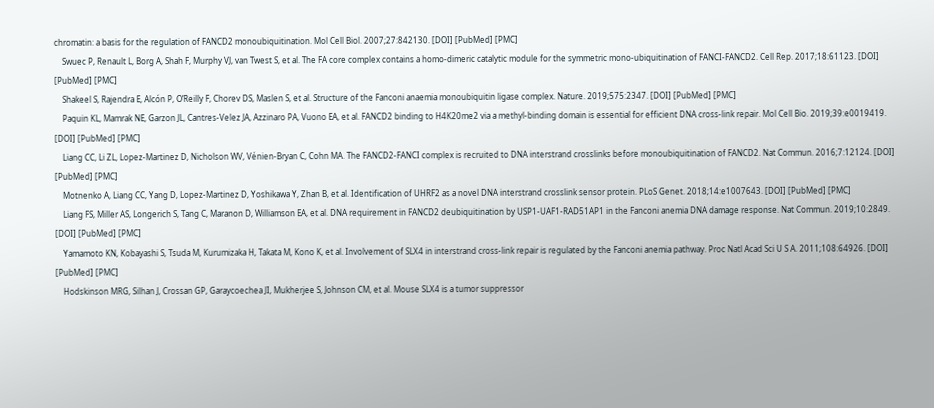chromatin: a basis for the regulation of FANCD2 monoubiquitination. Mol Cell Biol. 2007;27:842130. [DOI] [PubMed] [PMC]
    Swuec P, Renault L, Borg A, Shah F, Murphy VJ, van Twest S, et al. The FA core complex contains a homo-dimeric catalytic module for the symmetric mono-ubiquitination of FANCI-FANCD2. Cell Rep. 2017;18:61123. [DOI] [PubMed] [PMC]
    Shakeel S, Rajendra E, Alcón P, O’Reilly F, Chorev DS, Maslen S, et al. Structure of the Fanconi anaemia monoubiquitin ligase complex. Nature. 2019;575:2347. [DOI] [PubMed] [PMC]
    Paquin KL, Mamrak NE, Garzon JL, Cantres-Velez JA, Azzinaro PA, Vuono EA, et al. FANCD2 binding to H4K20me2 via a methyl-binding domain is essential for efficient DNA cross-link repair. Mol Cell Bio. 2019;39:e0019419. [DOI] [PubMed] [PMC]
    Liang CC, Li ZL, Lopez-Martinez D, Nicholson WV, Vénien-Bryan C, Cohn MA. The FANCD2-FANCI complex is recruited to DNA interstrand crosslinks before monoubiquitination of FANCD2. Nat Commun. 2016;7:12124. [DOI] [PubMed] [PMC]
    Motnenko A, Liang CC, Yang D, Lopez-Martinez D, Yoshikawa Y, Zhan B, et al. Identification of UHRF2 as a novel DNA interstrand crosslink sensor protein. PLoS Genet. 2018;14:e1007643. [DOI] [PubMed] [PMC]
    Liang FS, Miller AS, Longerich S, Tang C, Maranon D, Williamson EA, et al. DNA requirement in FANCD2 deubiquitination by USP1-UAF1-RAD51AP1 in the Fanconi anemia DNA damage response. Nat Commun. 2019;10:2849. [DOI] [PubMed] [PMC]
    Yamamoto KN, Kobayashi S, Tsuda M, Kurumizaka H, Takata M, Kono K, et al. Involvement of SLX4 in interstrand cross-link repair is regulated by the Fanconi anemia pathway. Proc Natl Acad Sci U S A. 2011;108:64926. [DOI] [PubMed] [PMC]
    Hodskinson MRG, Silhan J, Crossan GP, Garaycoechea JI, Mukherjee S, Johnson CM, et al. Mouse SLX4 is a tumor suppressor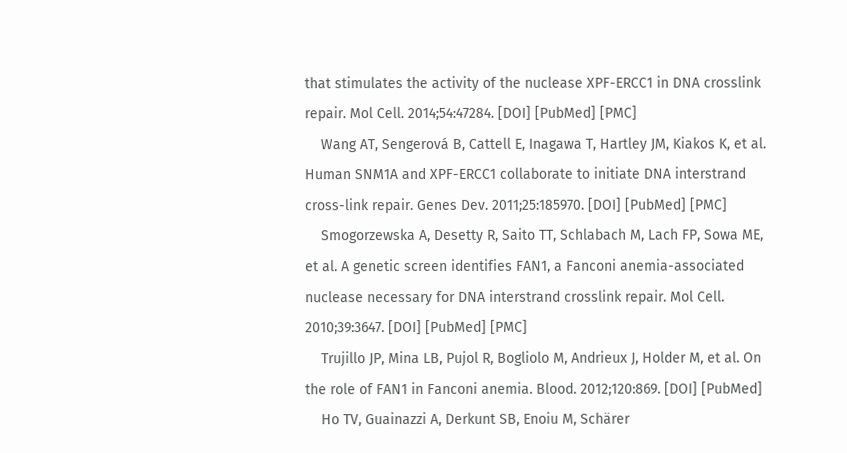that stimulates the activity of the nuclease XPF-ERCC1 in DNA crosslink repair. Mol Cell. 2014;54:47284. [DOI] [PubMed] [PMC]
    Wang AT, Sengerová B, Cattell E, Inagawa T, Hartley JM, Kiakos K, et al. Human SNM1A and XPF-ERCC1 collaborate to initiate DNA interstrand cross-link repair. Genes Dev. 2011;25:185970. [DOI] [PubMed] [PMC]
    Smogorzewska A, Desetty R, Saito TT, Schlabach M, Lach FP, Sowa ME, et al. A genetic screen identifies FAN1, a Fanconi anemia-associated nuclease necessary for DNA interstrand crosslink repair. Mol Cell. 2010;39:3647. [DOI] [PubMed] [PMC]
    Trujillo JP, Mina LB, Pujol R, Bogliolo M, Andrieux J, Holder M, et al. On the role of FAN1 in Fanconi anemia. Blood. 2012;120:869. [DOI] [PubMed]
    Ho TV, Guainazzi A, Derkunt SB, Enoiu M, Schärer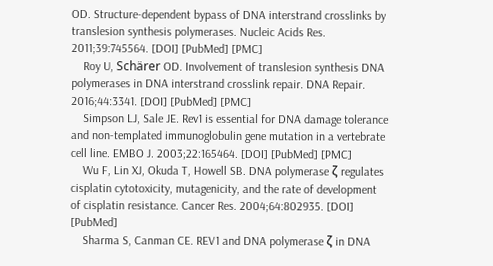OD. Structure-dependent bypass of DNA interstrand crosslinks by translesion synthesis polymerases. Nucleic Acids Res. 2011;39:745564. [DOI] [PubMed] [PMC]
    Roy U, Schärer OD. Involvement of translesion synthesis DNA polymerases in DNA interstrand crosslink repair. DNA Repair. 2016;44:3341. [DOI] [PubMed] [PMC]
    Simpson LJ, Sale JE. Rev1 is essential for DNA damage tolerance and non-templated immunoglobulin gene mutation in a vertebrate cell line. EMBO J. 2003;22:165464. [DOI] [PubMed] [PMC]
    Wu F, Lin XJ, Okuda T, Howell SB. DNA polymerase ζ regulates cisplatin cytotoxicity, mutagenicity, and the rate of development of cisplatin resistance. Cancer Res. 2004;64:802935. [DOI] [PubMed]
    Sharma S, Canman CE. REV1 and DNA polymerase ζ in DNA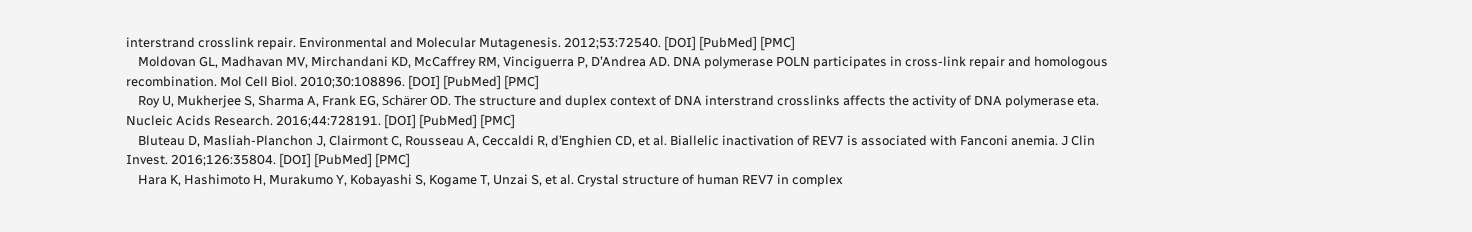interstrand crosslink repair. Environmental and Molecular Mutagenesis. 2012;53:72540. [DOI] [PubMed] [PMC]
    Moldovan GL, Madhavan MV, Mirchandani KD, McCaffrey RM, Vinciguerra P, D’Andrea AD. DNA polymerase POLN participates in cross-link repair and homologous recombination. Mol Cell Biol. 2010;30:108896. [DOI] [PubMed] [PMC]
    Roy U, Mukherjee S, Sharma A, Frank EG, Schärer OD. The structure and duplex context of DNA interstrand crosslinks affects the activity of DNA polymerase eta. Nucleic Acids Research. 2016;44:728191. [DOI] [PubMed] [PMC]
    Bluteau D, Masliah-Planchon J, Clairmont C, Rousseau A, Ceccaldi R, d’Enghien CD, et al. Biallelic inactivation of REV7 is associated with Fanconi anemia. J Clin Invest. 2016;126:35804. [DOI] [PubMed] [PMC]
    Hara K, Hashimoto H, Murakumo Y, Kobayashi S, Kogame T, Unzai S, et al. Crystal structure of human REV7 in complex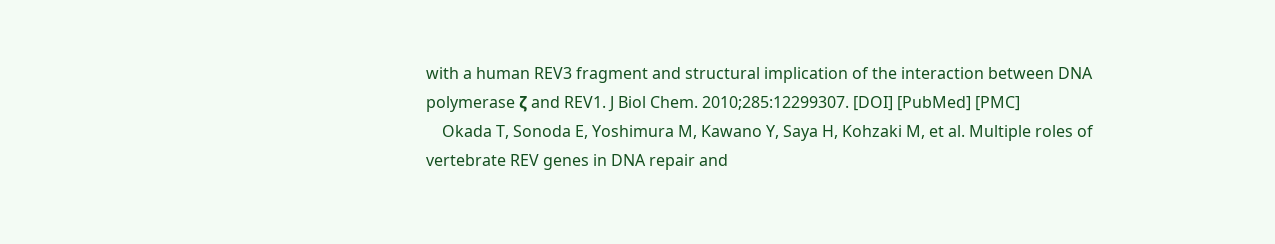with a human REV3 fragment and structural implication of the interaction between DNA polymerase ζ and REV1. J Biol Chem. 2010;285:12299307. [DOI] [PubMed] [PMC]
    Okada T, Sonoda E, Yoshimura M, Kawano Y, Saya H, Kohzaki M, et al. Multiple roles of vertebrate REV genes in DNA repair and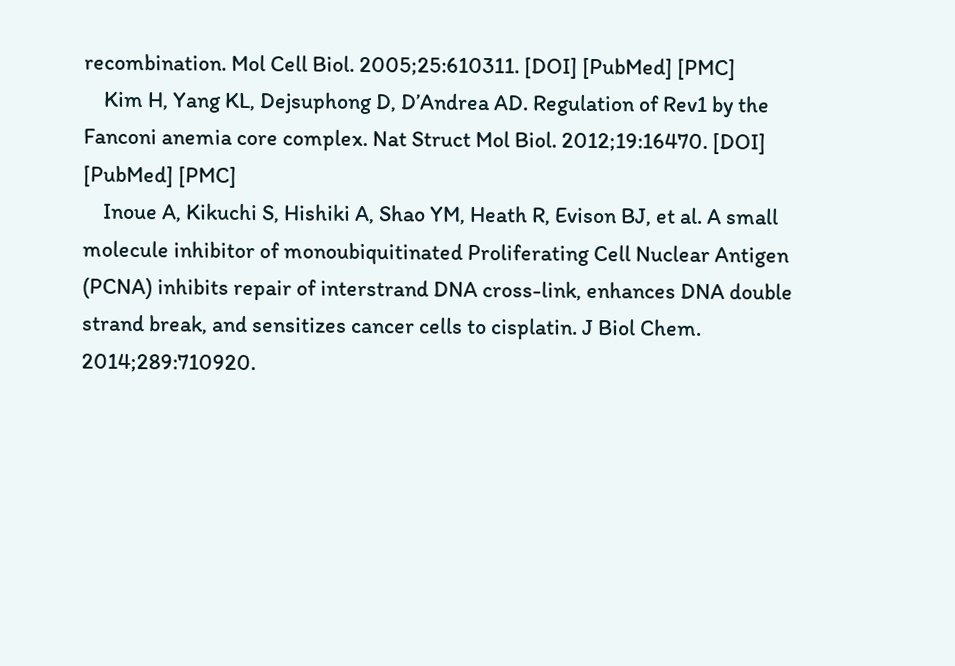recombination. Mol Cell Biol. 2005;25:610311. [DOI] [PubMed] [PMC]
    Kim H, Yang KL, Dejsuphong D, D’Andrea AD. Regulation of Rev1 by the Fanconi anemia core complex. Nat Struct Mol Biol. 2012;19:16470. [DOI] [PubMed] [PMC]
    Inoue A, Kikuchi S, Hishiki A, Shao YM, Heath R, Evison BJ, et al. A small molecule inhibitor of monoubiquitinated Proliferating Cell Nuclear Antigen (PCNA) inhibits repair of interstrand DNA cross-link, enhances DNA double strand break, and sensitizes cancer cells to cisplatin. J Biol Chem. 2014;289:710920.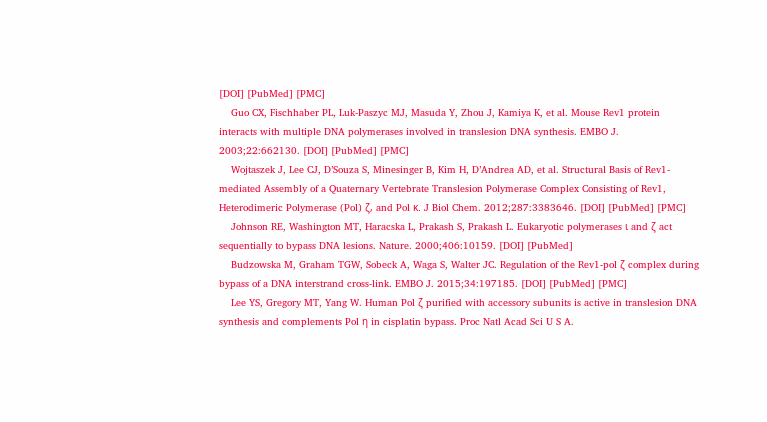[DOI] [PubMed] [PMC]
    Guo CX, Fischhaber PL, Luk-Paszyc MJ, Masuda Y, Zhou J, Kamiya K, et al. Mouse Rev1 protein interacts with multiple DNA polymerases involved in translesion DNA synthesis. EMBO J. 2003;22:662130. [DOI] [PubMed] [PMC]
    Wojtaszek J, Lee CJ, D’Souza S, Minesinger B, Kim H, D’Andrea AD, et al. Structural Basis of Rev1-mediated Assembly of a Quaternary Vertebrate Translesion Polymerase Complex Consisting of Rev1, Heterodimeric Polymerase (Pol) ζ, and Pol κ. J Biol Chem. 2012;287:3383646. [DOI] [PubMed] [PMC]
    Johnson RE, Washington MT, Haracska L, Prakash S, Prakash L. Eukaryotic polymerases ι and ζ act sequentially to bypass DNA lesions. Nature. 2000;406:10159. [DOI] [PubMed]
    Budzowska M, Graham TGW, Sobeck A, Waga S, Walter JC. Regulation of the Rev1-pol ζ complex during bypass of a DNA interstrand cross-link. EMBO J. 2015;34:197185. [DOI] [PubMed] [PMC]
    Lee YS, Gregory MT, Yang W. Human Pol ζ purified with accessory subunits is active in translesion DNA synthesis and complements Pol η in cisplatin bypass. Proc Natl Acad Sci U S A.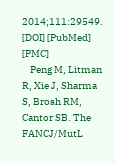2014;111:29549. [DOI] [PubMed] [PMC]
    Peng M, Litman R, Xie J, Sharma S, Brosh RM, Cantor SB. The FANCJ/MutL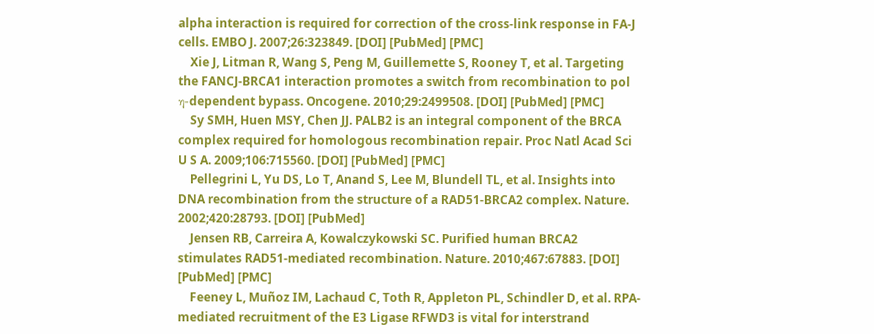alpha interaction is required for correction of the cross-link response in FA-J cells. EMBO J. 2007;26:323849. [DOI] [PubMed] [PMC]
    Xie J, Litman R, Wang S, Peng M, Guillemette S, Rooney T, et al. Targeting the FANCJ-BRCA1 interaction promotes a switch from recombination to pol η-dependent bypass. Oncogene. 2010;29:2499508. [DOI] [PubMed] [PMC]
    Sy SMH, Huen MSY, Chen JJ. PALB2 is an integral component of the BRCA complex required for homologous recombination repair. Proc Natl Acad Sci U S A. 2009;106:715560. [DOI] [PubMed] [PMC]
    Pellegrini L, Yu DS, Lo T, Anand S, Lee M, Blundell TL, et al. Insights into DNA recombination from the structure of a RAD51-BRCA2 complex. Nature. 2002;420:28793. [DOI] [PubMed]
    Jensen RB, Carreira A, Kowalczykowski SC. Purified human BRCA2 stimulates RAD51-mediated recombination. Nature. 2010;467:67883. [DOI] [PubMed] [PMC]
    Feeney L, Muñoz IM, Lachaud C, Toth R, Appleton PL, Schindler D, et al. RPA-mediated recruitment of the E3 Ligase RFWD3 is vital for interstrand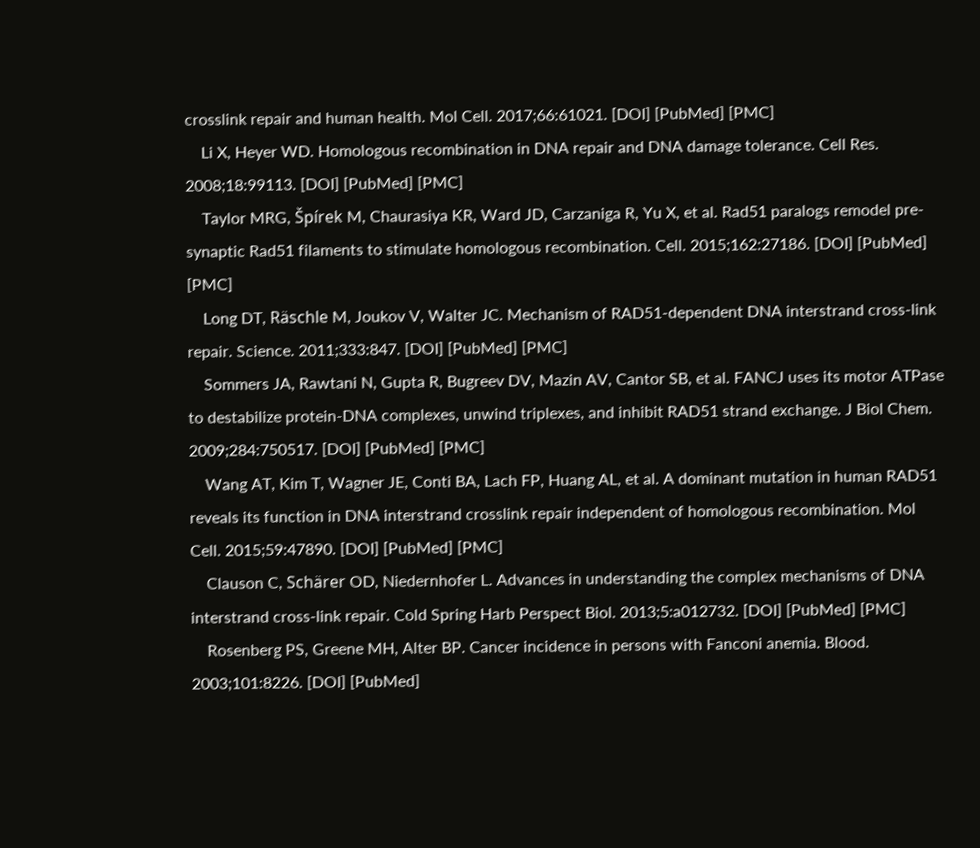crosslink repair and human health. Mol Cell. 2017;66:61021. [DOI] [PubMed] [PMC]
    Li X, Heyer WD. Homologous recombination in DNA repair and DNA damage tolerance. Cell Res. 2008;18:99113. [DOI] [PubMed] [PMC]
    Taylor MRG, Špírek M, Chaurasiya KR, Ward JD, Carzaniga R, Yu X, et al. Rad51 paralogs remodel pre-synaptic Rad51 filaments to stimulate homologous recombination. Cell. 2015;162:27186. [DOI] [PubMed] [PMC]
    Long DT, Räschle M, Joukov V, Walter JC. Mechanism of RAD51-dependent DNA interstrand cross-link repair. Science. 2011;333:847. [DOI] [PubMed] [PMC]
    Sommers JA, Rawtani N, Gupta R, Bugreev DV, Mazin AV, Cantor SB, et al. FANCJ uses its motor ATPase to destabilize protein-DNA complexes, unwind triplexes, and inhibit RAD51 strand exchange. J Biol Chem. 2009;284:750517. [DOI] [PubMed] [PMC]
    Wang AT, Kim T, Wagner JE, Conti BA, Lach FP, Huang AL, et al. A dominant mutation in human RAD51 reveals its function in DNA interstrand crosslink repair independent of homologous recombination. Mol Cell. 2015;59:47890. [DOI] [PubMed] [PMC]
    Clauson C, Schärer OD, Niedernhofer L. Advances in understanding the complex mechanisms of DNA interstrand cross-link repair. Cold Spring Harb Perspect Biol. 2013;5:a012732. [DOI] [PubMed] [PMC]
    Rosenberg PS, Greene MH, Alter BP. Cancer incidence in persons with Fanconi anemia. Blood. 2003;101:8226. [DOI] [PubMed]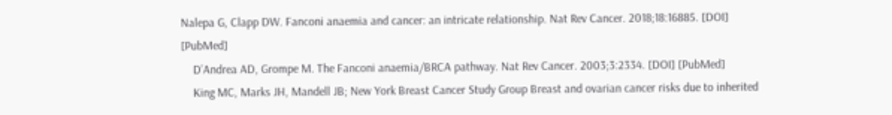Nalepa G, Clapp DW. Fanconi anaemia and cancer: an intricate relationship. Nat Rev Cancer. 2018;18:16885. [DOI] [PubMed]
    D’Andrea AD, Grompe M. The Fanconi anaemia/BRCA pathway. Nat Rev Cancer. 2003;3:2334. [DOI] [PubMed]
    King MC, Marks JH, Mandell JB; New York Breast Cancer Study Group Breast and ovarian cancer risks due to inherited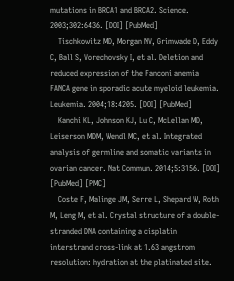mutations in BRCA1 and BRCA2. Science. 2003;302:6436. [DOI] [PubMed]
    Tischkowitz MD, Morgan NV, Grimwade D, Eddy C, Ball S, Vorechovsky I, et al. Deletion and reduced expression of the Fanconi anemia FANCA gene in sporadic acute myeloid leukemia. Leukemia. 2004;18:4205. [DOI] [PubMed]
    Kanchi KL, Johnson KJ, Lu C, McLellan MD, Leiserson MDM, Wendl MC, et al. Integrated analysis of germline and somatic variants in ovarian cancer. Nat Commun. 2014;5:3156. [DOI] [PubMed] [PMC]
    Coste F, Malinge JM, Serre L, Shepard W, Roth M, Leng M, et al. Crystal structure of a double-stranded DNA containing a cisplatin interstrand cross-link at 1.63 angstrom resolution: hydration at the platinated site.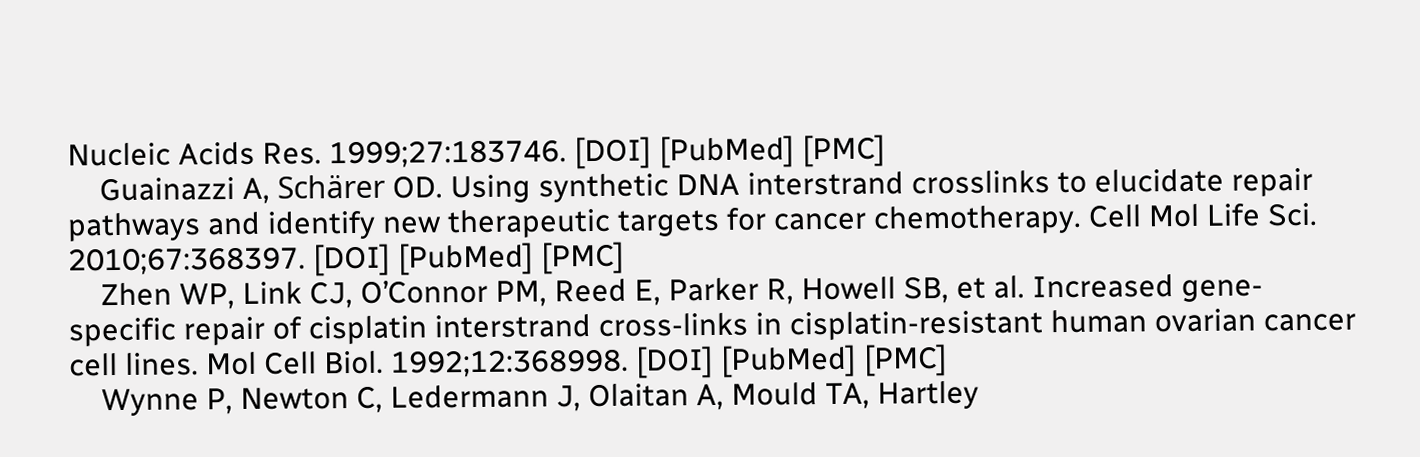Nucleic Acids Res. 1999;27:183746. [DOI] [PubMed] [PMC]
    Guainazzi A, Schärer OD. Using synthetic DNA interstrand crosslinks to elucidate repair pathways and identify new therapeutic targets for cancer chemotherapy. Cell Mol Life Sci. 2010;67:368397. [DOI] [PubMed] [PMC]
    Zhen WP, Link CJ, O’Connor PM, Reed E, Parker R, Howell SB, et al. Increased gene-specific repair of cisplatin interstrand cross-links in cisplatin-resistant human ovarian cancer cell lines. Mol Cell Biol. 1992;12:368998. [DOI] [PubMed] [PMC]
    Wynne P, Newton C, Ledermann J, Olaitan A, Mould TA, Hartley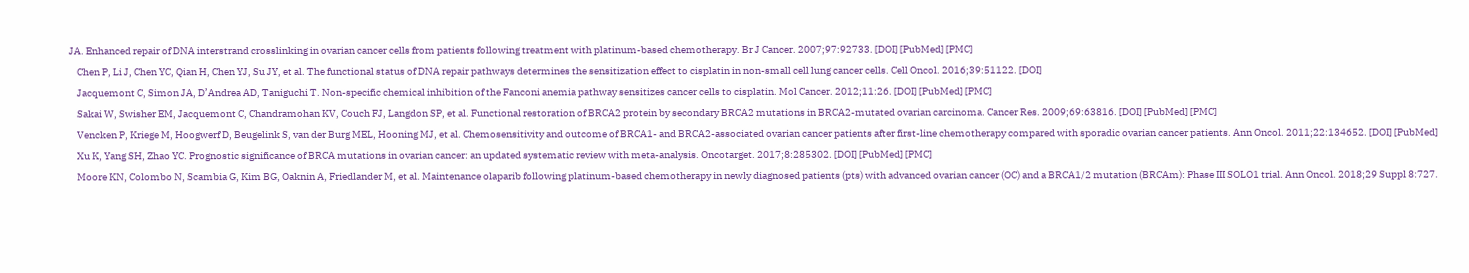JA. Enhanced repair of DNA interstrand crosslinking in ovarian cancer cells from patients following treatment with platinum-based chemotherapy. Br J Cancer. 2007;97:92733. [DOI] [PubMed] [PMC]
    Chen P, Li J, Chen YC, Qian H, Chen YJ, Su JY, et al. The functional status of DNA repair pathways determines the sensitization effect to cisplatin in non-small cell lung cancer cells. Cell Oncol. 2016;39:51122. [DOI]
    Jacquemont C, Simon JA, D’Andrea AD, Taniguchi T. Non-specific chemical inhibition of the Fanconi anemia pathway sensitizes cancer cells to cisplatin. Mol Cancer. 2012;11:26. [DOI] [PubMed] [PMC]
    Sakai W, Swisher EM, Jacquemont C, Chandramohan KV, Couch FJ, Langdon SP, et al. Functional restoration of BRCA2 protein by secondary BRCA2 mutations in BRCA2-mutated ovarian carcinoma. Cancer Res. 2009;69:63816. [DOI] [PubMed] [PMC]
    Vencken P, Kriege M, Hoogwerf D, Beugelink S, van der Burg MEL, Hooning MJ, et al. Chemosensitivity and outcome of BRCA1- and BRCA2-associated ovarian cancer patients after first-line chemotherapy compared with sporadic ovarian cancer patients. Ann Oncol. 2011;22:134652. [DOI] [PubMed]
    Xu K, Yang SH, Zhao YC. Prognostic significance of BRCA mutations in ovarian cancer: an updated systematic review with meta-analysis. Oncotarget. 2017;8:285302. [DOI] [PubMed] [PMC]
    Moore KN, Colombo N, Scambia G, Kim BG, Oaknin A, Friedlander M, et al. Maintenance olaparib following platinum-based chemotherapy in newly diagnosed patients (pts) with advanced ovarian cancer (OC) and a BRCA1/2 mutation (BRCAm): Phase III SOLO1 trial. Ann Oncol. 2018;29 Suppl 8:727.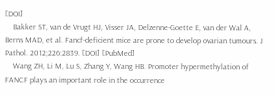[DOI]
    Bakker ST, van de Vrugt HJ, Visser JA, Delzenne-Goette E, van der Wal A, Berns MAD, et al. Fancf-deficient mice are prone to develop ovarian tumours. J Pathol. 2012;226:2839. [DOI] [PubMed]
    Wang ZH, Li M, Lu S, Zhang Y, Wang HB. Promoter hypermethylation of FANCF plays an important role in the occurrence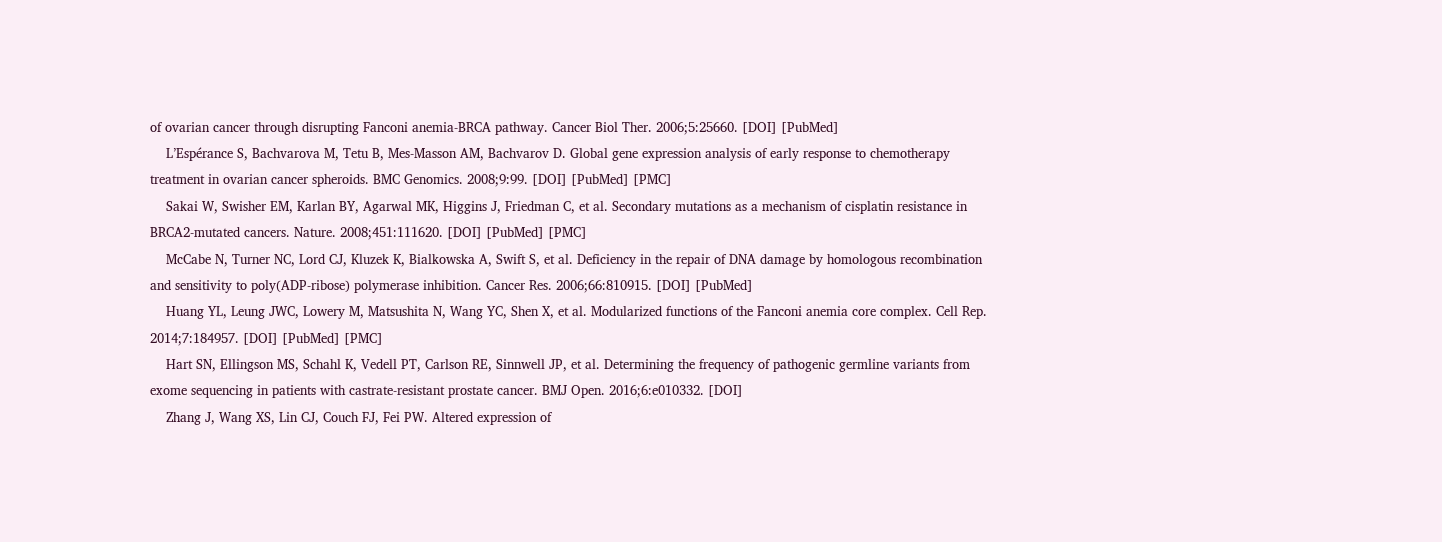of ovarian cancer through disrupting Fanconi anemia-BRCA pathway. Cancer Biol Ther. 2006;5:25660. [DOI] [PubMed]
    L’Espérance S, Bachvarova M, Tetu B, Mes-Masson AM, Bachvarov D. Global gene expression analysis of early response to chemotherapy treatment in ovarian cancer spheroids. BMC Genomics. 2008;9:99. [DOI] [PubMed] [PMC]
    Sakai W, Swisher EM, Karlan BY, Agarwal MK, Higgins J, Friedman C, et al. Secondary mutations as a mechanism of cisplatin resistance in BRCA2-mutated cancers. Nature. 2008;451:111620. [DOI] [PubMed] [PMC]
    McCabe N, Turner NC, Lord CJ, Kluzek K, Bialkowska A, Swift S, et al. Deficiency in the repair of DNA damage by homologous recombination and sensitivity to poly(ADP-ribose) polymerase inhibition. Cancer Res. 2006;66:810915. [DOI] [PubMed]
    Huang YL, Leung JWC, Lowery M, Matsushita N, Wang YC, Shen X, et al. Modularized functions of the Fanconi anemia core complex. Cell Rep. 2014;7:184957. [DOI] [PubMed] [PMC]
    Hart SN, Ellingson MS, Schahl K, Vedell PT, Carlson RE, Sinnwell JP, et al. Determining the frequency of pathogenic germline variants from exome sequencing in patients with castrate-resistant prostate cancer. BMJ Open. 2016;6:e010332. [DOI]
    Zhang J, Wang XS, Lin CJ, Couch FJ, Fei PW. Altered expression of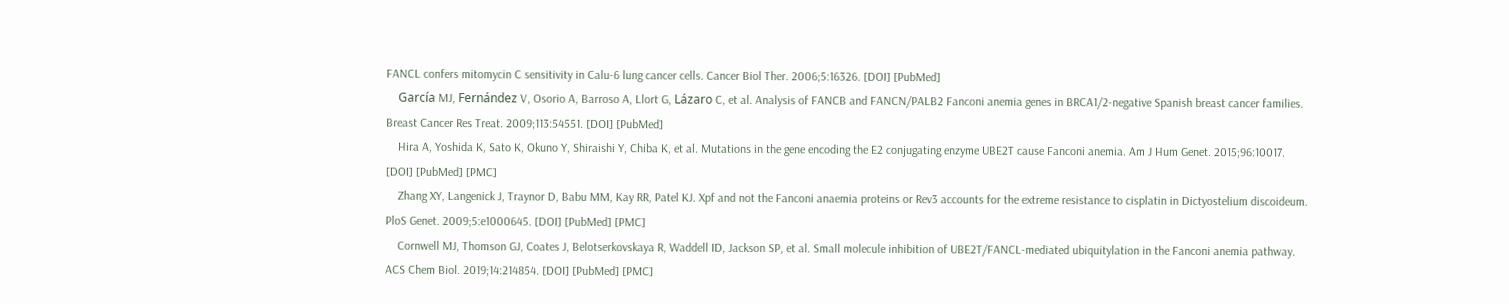FANCL confers mitomycin C sensitivity in Calu-6 lung cancer cells. Cancer Biol Ther. 2006;5:16326. [DOI] [PubMed]
    García MJ, Fernández V, Osorio A, Barroso A, Llort G, Lázaro C, et al. Analysis of FANCB and FANCN/PALB2 Fanconi anemia genes in BRCA1/2-negative Spanish breast cancer families. Breast Cancer Res Treat. 2009;113:54551. [DOI] [PubMed]
    Hira A, Yoshida K, Sato K, Okuno Y, Shiraishi Y, Chiba K, et al. Mutations in the gene encoding the E2 conjugating enzyme UBE2T cause Fanconi anemia. Am J Hum Genet. 2015;96:10017. [DOI] [PubMed] [PMC]
    Zhang XY, Langenick J, Traynor D, Babu MM, Kay RR, Patel KJ. Xpf and not the Fanconi anaemia proteins or Rev3 accounts for the extreme resistance to cisplatin in Dictyostelium discoideum. PloS Genet. 2009;5:e1000645. [DOI] [PubMed] [PMC]
    Cornwell MJ, Thomson GJ, Coates J, Belotserkovskaya R, Waddell ID, Jackson SP, et al. Small molecule inhibition of UBE2T/FANCL-mediated ubiquitylation in the Fanconi anemia pathway. ACS Chem Biol. 2019;14:214854. [DOI] [PubMed] [PMC]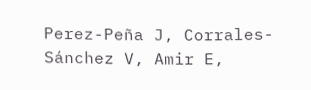Perez-Peña J, Corrales-Sánchez V, Amir E,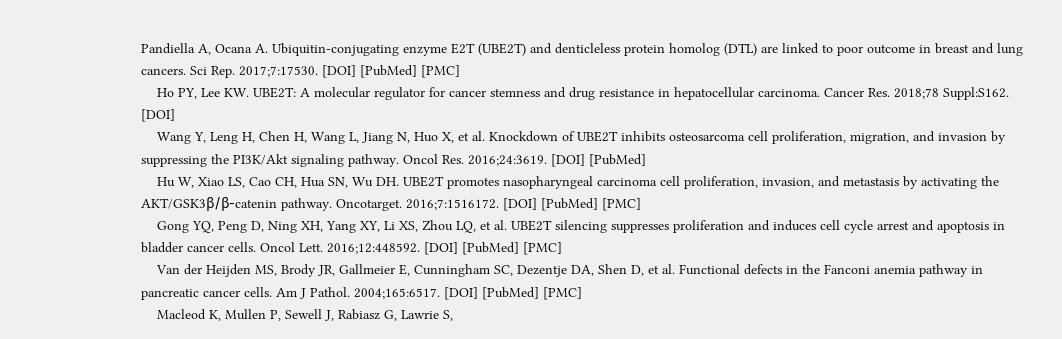Pandiella A, Ocana A. Ubiquitin-conjugating enzyme E2T (UBE2T) and denticleless protein homolog (DTL) are linked to poor outcome in breast and lung cancers. Sci Rep. 2017;7:17530. [DOI] [PubMed] [PMC]
    Ho PY, Lee KW. UBE2T: A molecular regulator for cancer stemness and drug resistance in hepatocellular carcinoma. Cancer Res. 2018;78 Suppl:S162. [DOI]
    Wang Y, Leng H, Chen H, Wang L, Jiang N, Huo X, et al. Knockdown of UBE2T inhibits osteosarcoma cell proliferation, migration, and invasion by suppressing the PI3K/Akt signaling pathway. Oncol Res. 2016;24:3619. [DOI] [PubMed]
    Hu W, Xiao LS, Cao CH, Hua SN, Wu DH. UBE2T promotes nasopharyngeal carcinoma cell proliferation, invasion, and metastasis by activating the AKT/GSK3β/β-catenin pathway. Oncotarget. 2016;7:1516172. [DOI] [PubMed] [PMC]
    Gong YQ, Peng D, Ning XH, Yang XY, Li XS, Zhou LQ, et al. UBE2T silencing suppresses proliferation and induces cell cycle arrest and apoptosis in bladder cancer cells. Oncol Lett. 2016;12:448592. [DOI] [PubMed] [PMC]
    Van der Heijden MS, Brody JR, Gallmeier E, Cunningham SC, Dezentje DA, Shen D, et al. Functional defects in the Fanconi anemia pathway in pancreatic cancer cells. Am J Pathol. 2004;165:6517. [DOI] [PubMed] [PMC]
    Macleod K, Mullen P, Sewell J, Rabiasz G, Lawrie S,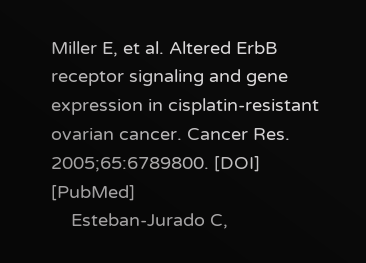Miller E, et al. Altered ErbB receptor signaling and gene expression in cisplatin-resistant ovarian cancer. Cancer Res. 2005;65:6789800. [DOI] [PubMed]
    Esteban-Jurado C,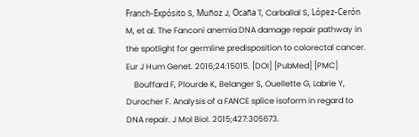Franch-Expósito S, Muñoz J, Ocaña T, Carballal S, López-Cerón M, et al. The Fanconi anemia DNA damage repair pathway in the spotlight for germline predisposition to colorectal cancer. Eur J Hum Genet. 2016;24:15015. [DOI] [PubMed] [PMC]
    Bouffard F, Plourde K, Belanger S, Ouellette G, Labrie Y, Durocher F. Analysis of a FANCE splice isoform in regard to DNA repair. J Mol Biol. 2015;427:305673.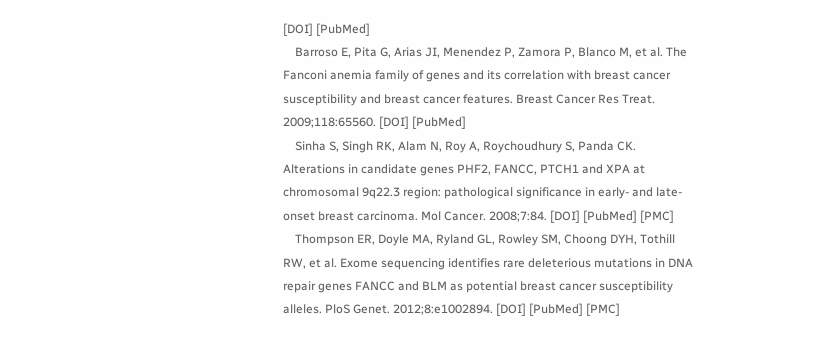[DOI] [PubMed]
    Barroso E, Pita G, Arias JI, Menendez P, Zamora P, Blanco M, et al. The Fanconi anemia family of genes and its correlation with breast cancer susceptibility and breast cancer features. Breast Cancer Res Treat. 2009;118:65560. [DOI] [PubMed]
    Sinha S, Singh RK, Alam N, Roy A, Roychoudhury S, Panda CK. Alterations in candidate genes PHF2, FANCC, PTCH1 and XPA at chromosomal 9q22.3 region: pathological significance in early- and late-onset breast carcinoma. Mol Cancer. 2008;7:84. [DOI] [PubMed] [PMC]
    Thompson ER, Doyle MA, Ryland GL, Rowley SM, Choong DYH, Tothill RW, et al. Exome sequencing identifies rare deleterious mutations in DNA repair genes FANCC and BLM as potential breast cancer susceptibility alleles. PloS Genet. 2012;8:e1002894. [DOI] [PubMed] [PMC]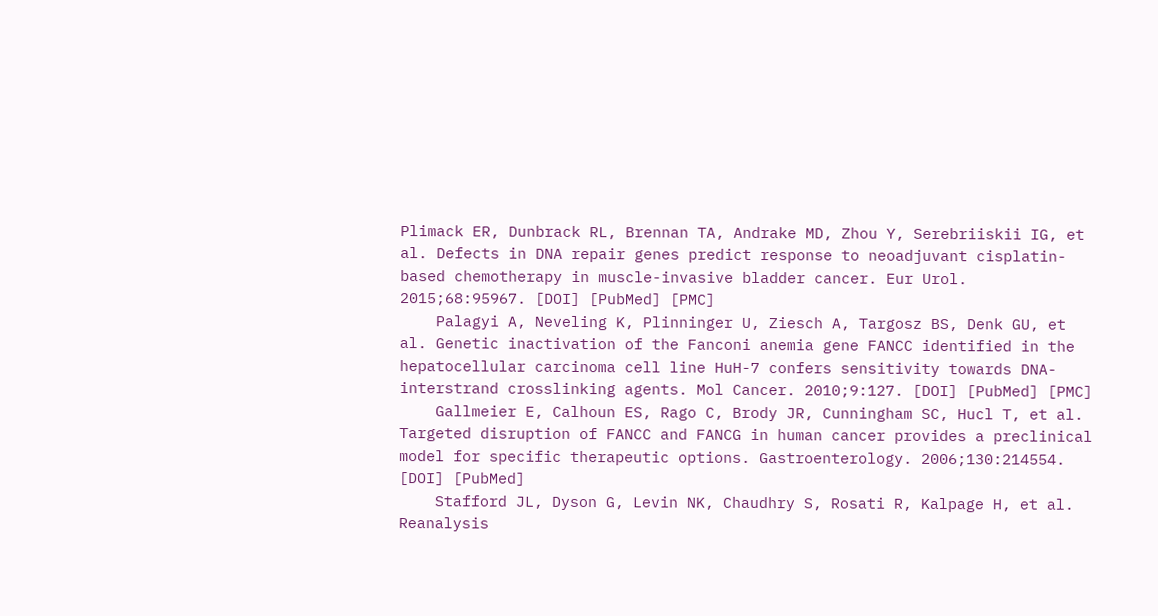Plimack ER, Dunbrack RL, Brennan TA, Andrake MD, Zhou Y, Serebriiskii IG, et al. Defects in DNA repair genes predict response to neoadjuvant cisplatin-based chemotherapy in muscle-invasive bladder cancer. Eur Urol. 2015;68:95967. [DOI] [PubMed] [PMC]
    Palagyi A, Neveling K, Plinninger U, Ziesch A, Targosz BS, Denk GU, et al. Genetic inactivation of the Fanconi anemia gene FANCC identified in the hepatocellular carcinoma cell line HuH-7 confers sensitivity towards DNA-interstrand crosslinking agents. Mol Cancer. 2010;9:127. [DOI] [PubMed] [PMC]
    Gallmeier E, Calhoun ES, Rago C, Brody JR, Cunningham SC, Hucl T, et al. Targeted disruption of FANCC and FANCG in human cancer provides a preclinical model for specific therapeutic options. Gastroenterology. 2006;130:214554. [DOI] [PubMed]
    Stafford JL, Dyson G, Levin NK, Chaudhry S, Rosati R, Kalpage H, et al. Reanalysis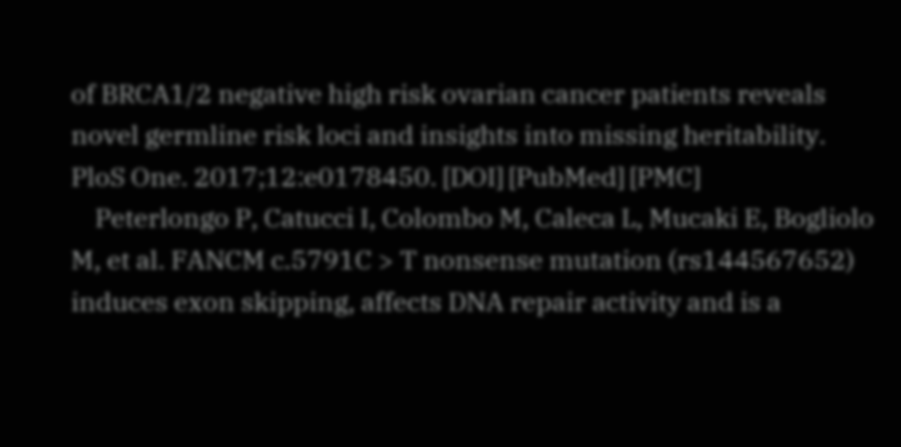of BRCA1/2 negative high risk ovarian cancer patients reveals novel germline risk loci and insights into missing heritability. PloS One. 2017;12:e0178450. [DOI] [PubMed] [PMC]
    Peterlongo P, Catucci I, Colombo M, Caleca L, Mucaki E, Bogliolo M, et al. FANCM c.5791C > T nonsense mutation (rs144567652) induces exon skipping, affects DNA repair activity and is a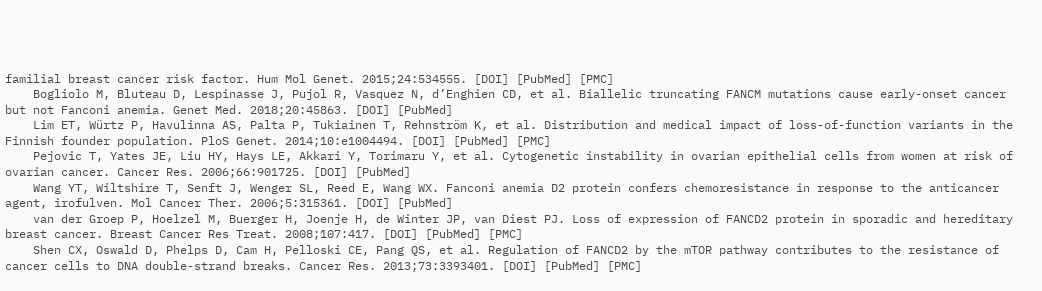familial breast cancer risk factor. Hum Mol Genet. 2015;24:534555. [DOI] [PubMed] [PMC]
    Bogliolo M, Bluteau D, Lespinasse J, Pujol R, Vasquez N, d’Enghien CD, et al. Biallelic truncating FANCM mutations cause early-onset cancer but not Fanconi anemia. Genet Med. 2018;20:45863. [DOI] [PubMed]
    Lim ET, Würtz P, Havulinna AS, Palta P, Tukiainen T, Rehnström K, et al. Distribution and medical impact of loss-of-function variants in the Finnish founder population. PloS Genet. 2014;10:e1004494. [DOI] [PubMed] [PMC]
    Pejovic T, Yates JE, Liu HY, Hays LE, Akkari Y, Torimaru Y, et al. Cytogenetic instability in ovarian epithelial cells from women at risk of ovarian cancer. Cancer Res. 2006;66:901725. [DOI] [PubMed]
    Wang YT, Wiltshire T, Senft J, Wenger SL, Reed E, Wang WX. Fanconi anemia D2 protein confers chemoresistance in response to the anticancer agent, irofulven. Mol Cancer Ther. 2006;5:315361. [DOI] [PubMed]
    van der Groep P, Hoelzel M, Buerger H, Joenje H, de Winter JP, van Diest PJ. Loss of expression of FANCD2 protein in sporadic and hereditary breast cancer. Breast Cancer Res Treat. 2008;107:417. [DOI] [PubMed] [PMC]
    Shen CX, Oswald D, Phelps D, Cam H, Pelloski CE, Pang QS, et al. Regulation of FANCD2 by the mTOR pathway contributes to the resistance of cancer cells to DNA double-strand breaks. Cancer Res. 2013;73:3393401. [DOI] [PubMed] [PMC]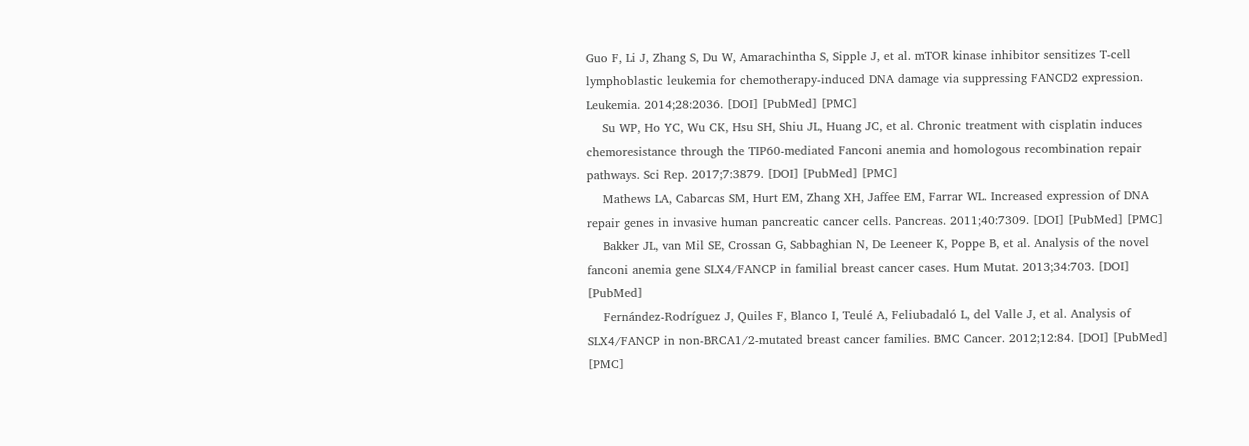Guo F, Li J, Zhang S, Du W, Amarachintha S, Sipple J, et al. mTOR kinase inhibitor sensitizes T-cell lymphoblastic leukemia for chemotherapy-induced DNA damage via suppressing FANCD2 expression. Leukemia. 2014;28:2036. [DOI] [PubMed] [PMC]
    Su WP, Ho YC, Wu CK, Hsu SH, Shiu JL, Huang JC, et al. Chronic treatment with cisplatin induces chemoresistance through the TIP60-mediated Fanconi anemia and homologous recombination repair pathways. Sci Rep. 2017;7:3879. [DOI] [PubMed] [PMC]
    Mathews LA, Cabarcas SM, Hurt EM, Zhang XH, Jaffee EM, Farrar WL. Increased expression of DNA repair genes in invasive human pancreatic cancer cells. Pancreas. 2011;40:7309. [DOI] [PubMed] [PMC]
    Bakker JL, van Mil SE, Crossan G, Sabbaghian N, De Leeneer K, Poppe B, et al. Analysis of the novel fanconi anemia gene SLX4/FANCP in familial breast cancer cases. Hum Mutat. 2013;34:703. [DOI] [PubMed]
    Fernández-Rodríguez J, Quiles F, Blanco I, Teulé A, Feliubadaló L, del Valle J, et al. Analysis of SLX4/FANCP in non-BRCA1/2-mutated breast cancer families. BMC Cancer. 2012;12:84. [DOI] [PubMed] [PMC]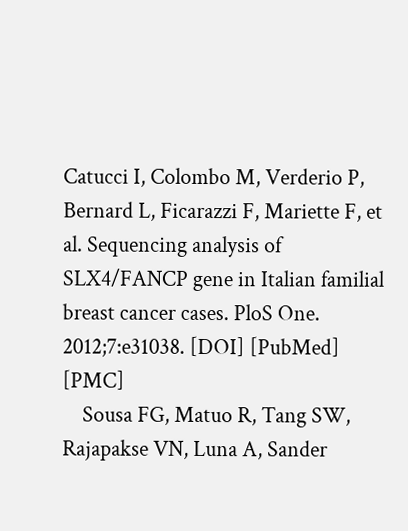Catucci I, Colombo M, Verderio P, Bernard L, Ficarazzi F, Mariette F, et al. Sequencing analysis of SLX4/FANCP gene in Italian familial breast cancer cases. PloS One. 2012;7:e31038. [DOI] [PubMed] [PMC]
    Sousa FG, Matuo R, Tang SW, Rajapakse VN, Luna A, Sander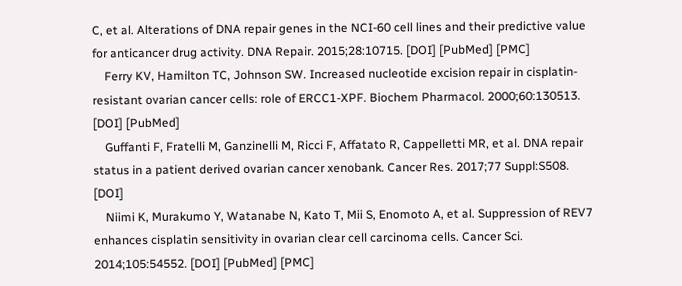C, et al. Alterations of DNA repair genes in the NCI-60 cell lines and their predictive value for anticancer drug activity. DNA Repair. 2015;28:10715. [DOI] [PubMed] [PMC]
    Ferry KV, Hamilton TC, Johnson SW. Increased nucleotide excision repair in cisplatin-resistant ovarian cancer cells: role of ERCC1-XPF. Biochem Pharmacol. 2000;60:130513. [DOI] [PubMed]
    Guffanti F, Fratelli M, Ganzinelli M, Ricci F, Affatato R, Cappelletti MR, et al. DNA repair status in a patient derived ovarian cancer xenobank. Cancer Res. 2017;77 Suppl:S508. [DOI]
    Niimi K, Murakumo Y, Watanabe N, Kato T, Mii S, Enomoto A, et al. Suppression of REV7 enhances cisplatin sensitivity in ovarian clear cell carcinoma cells. Cancer Sci. 2014;105:54552. [DOI] [PubMed] [PMC]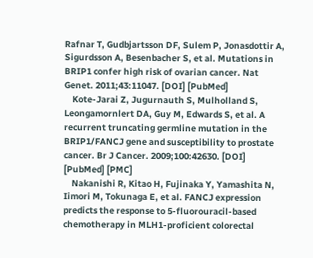Rafnar T, Gudbjartsson DF, Sulem P, Jonasdottir A, Sigurdsson A, Besenbacher S, et al. Mutations in BRIP1 confer high risk of ovarian cancer. Nat Genet. 2011;43:11047. [DOI] [PubMed]
    Kote-Jarai Z, Jugurnauth S, Mulholland S, Leongamornlert DA, Guy M, Edwards S, et al. A recurrent truncating germline mutation in the BRIP1/FANCJ gene and susceptibility to prostate cancer. Br J Cancer. 2009;100:42630. [DOI] [PubMed] [PMC]
    Nakanishi R, Kitao H, Fujinaka Y, Yamashita N, Iimori M, Tokunaga E, et al. FANCJ expression predicts the response to 5-fluorouracil-based chemotherapy in MLH1-proficient colorectal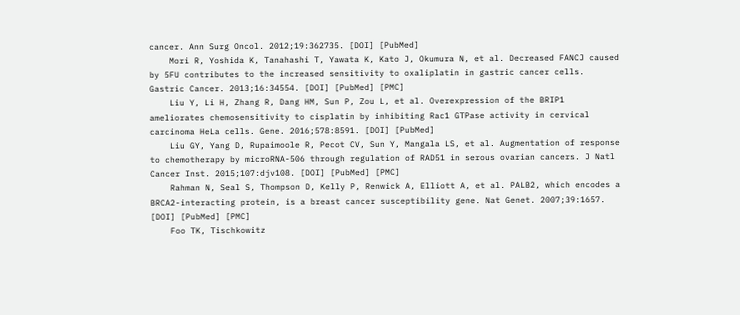cancer. Ann Surg Oncol. 2012;19:362735. [DOI] [PubMed]
    Mori R, Yoshida K, Tanahashi T, Yawata K, Kato J, Okumura N, et al. Decreased FANCJ caused by 5FU contributes to the increased sensitivity to oxaliplatin in gastric cancer cells. Gastric Cancer. 2013;16:34554. [DOI] [PubMed] [PMC]
    Liu Y, Li H, Zhang R, Dang HM, Sun P, Zou L, et al. Overexpression of the BRIP1 ameliorates chemosensitivity to cisplatin by inhibiting Rac1 GTPase activity in cervical carcinoma HeLa cells. Gene. 2016;578:8591. [DOI] [PubMed]
    Liu GY, Yang D, Rupaimoole R, Pecot CV, Sun Y, Mangala LS, et al. Augmentation of response to chemotherapy by microRNA-506 through regulation of RAD51 in serous ovarian cancers. J Natl Cancer Inst. 2015;107:djv108. [DOI] [PubMed] [PMC]
    Rahman N, Seal S, Thompson D, Kelly P, Renwick A, Elliott A, et al. PALB2, which encodes a BRCA2-interacting protein, is a breast cancer susceptibility gene. Nat Genet. 2007;39:1657. [DOI] [PubMed] [PMC]
    Foo TK, Tischkowitz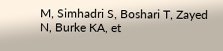M, Simhadri S, Boshari T, Zayed N, Burke KA, et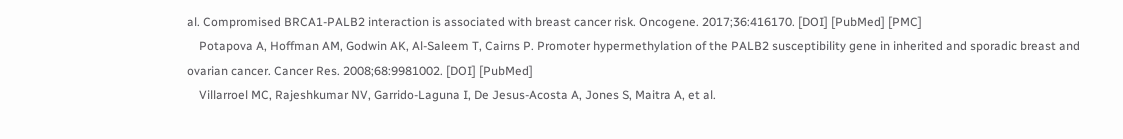al. Compromised BRCA1-PALB2 interaction is associated with breast cancer risk. Oncogene. 2017;36:416170. [DOI] [PubMed] [PMC]
    Potapova A, Hoffman AM, Godwin AK, Al-Saleem T, Cairns P. Promoter hypermethylation of the PALB2 susceptibility gene in inherited and sporadic breast and ovarian cancer. Cancer Res. 2008;68:9981002. [DOI] [PubMed]
    Villarroel MC, Rajeshkumar NV, Garrido-Laguna I, De Jesus-Acosta A, Jones S, Maitra A, et al.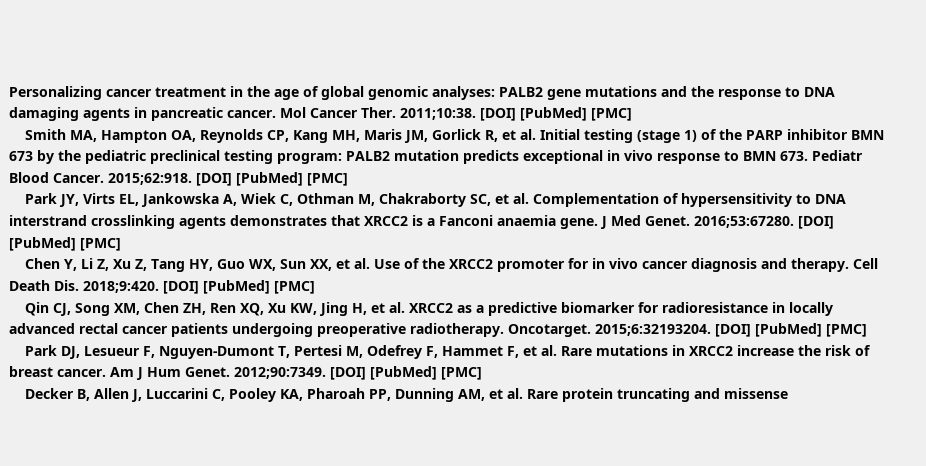Personalizing cancer treatment in the age of global genomic analyses: PALB2 gene mutations and the response to DNA damaging agents in pancreatic cancer. Mol Cancer Ther. 2011;10:38. [DOI] [PubMed] [PMC]
    Smith MA, Hampton OA, Reynolds CP, Kang MH, Maris JM, Gorlick R, et al. Initial testing (stage 1) of the PARP inhibitor BMN 673 by the pediatric preclinical testing program: PALB2 mutation predicts exceptional in vivo response to BMN 673. Pediatr Blood Cancer. 2015;62:918. [DOI] [PubMed] [PMC]
    Park JY, Virts EL, Jankowska A, Wiek C, Othman M, Chakraborty SC, et al. Complementation of hypersensitivity to DNA interstrand crosslinking agents demonstrates that XRCC2 is a Fanconi anaemia gene. J Med Genet. 2016;53:67280. [DOI] [PubMed] [PMC]
    Chen Y, Li Z, Xu Z, Tang HY, Guo WX, Sun XX, et al. Use of the XRCC2 promoter for in vivo cancer diagnosis and therapy. Cell Death Dis. 2018;9:420. [DOI] [PubMed] [PMC]
    Qin CJ, Song XM, Chen ZH, Ren XQ, Xu KW, Jing H, et al. XRCC2 as a predictive biomarker for radioresistance in locally advanced rectal cancer patients undergoing preoperative radiotherapy. Oncotarget. 2015;6:32193204. [DOI] [PubMed] [PMC]
    Park DJ, Lesueur F, Nguyen-Dumont T, Pertesi M, Odefrey F, Hammet F, et al. Rare mutations in XRCC2 increase the risk of breast cancer. Am J Hum Genet. 2012;90:7349. [DOI] [PubMed] [PMC]
    Decker B, Allen J, Luccarini C, Pooley KA, Pharoah PP, Dunning AM, et al. Rare protein truncating and missense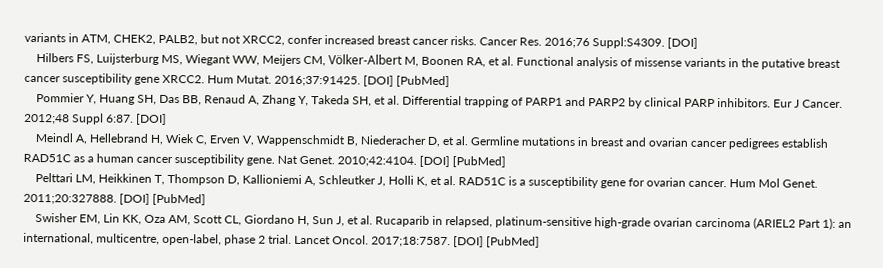variants in ATM, CHEK2, PALB2, but not XRCC2, confer increased breast cancer risks. Cancer Res. 2016;76 Suppl:S4309. [DOI]
    Hilbers FS, Luijsterburg MS, Wiegant WW, Meijers CM, Völker-Albert M, Boonen RA, et al. Functional analysis of missense variants in the putative breast cancer susceptibility gene XRCC2. Hum Mutat. 2016;37:91425. [DOI] [PubMed]
    Pommier Y, Huang SH, Das BB, Renaud A, Zhang Y, Takeda SH, et al. Differential trapping of PARP1 and PARP2 by clinical PARP inhibitors. Eur J Cancer. 2012;48 Suppl 6:87. [DOI]
    Meindl A, Hellebrand H, Wiek C, Erven V, Wappenschmidt B, Niederacher D, et al. Germline mutations in breast and ovarian cancer pedigrees establish RAD51C as a human cancer susceptibility gene. Nat Genet. 2010;42:4104. [DOI] [PubMed]
    Pelttari LM, Heikkinen T, Thompson D, Kallioniemi A, Schleutker J, Holli K, et al. RAD51C is a susceptibility gene for ovarian cancer. Hum Mol Genet. 2011;20:327888. [DOI] [PubMed]
    Swisher EM, Lin KK, Oza AM, Scott CL, Giordano H, Sun J, et al. Rucaparib in relapsed, platinum-sensitive high-grade ovarian carcinoma (ARIEL2 Part 1): an international, multicentre, open-label, phase 2 trial. Lancet Oncol. 2017;18:7587. [DOI] [PubMed]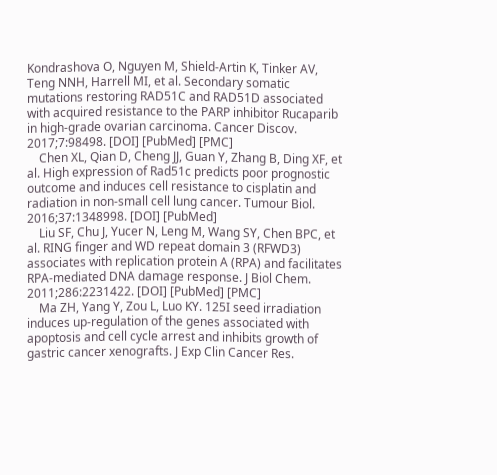Kondrashova O, Nguyen M, Shield-Artin K, Tinker AV, Teng NNH, Harrell MI, et al. Secondary somatic mutations restoring RAD51C and RAD51D associated with acquired resistance to the PARP inhibitor Rucaparib in high-grade ovarian carcinoma. Cancer Discov. 2017;7:98498. [DOI] [PubMed] [PMC]
    Chen XL, Qian D, Cheng JJ, Guan Y, Zhang B, Ding XF, et al. High expression of Rad51c predicts poor prognostic outcome and induces cell resistance to cisplatin and radiation in non-small cell lung cancer. Tumour Biol. 2016;37:1348998. [DOI] [PubMed]
    Liu SF, Chu J, Yucer N, Leng M, Wang SY, Chen BPC, et al. RING finger and WD repeat domain 3 (RFWD3) associates with replication protein A (RPA) and facilitates RPA-mediated DNA damage response. J Biol Chem. 2011;286:2231422. [DOI] [PubMed] [PMC]
    Ma ZH, Yang Y, Zou L, Luo KY. 125I seed irradiation induces up-regulation of the genes associated with apoptosis and cell cycle arrest and inhibits growth of gastric cancer xenografts. J Exp Clin Cancer Res.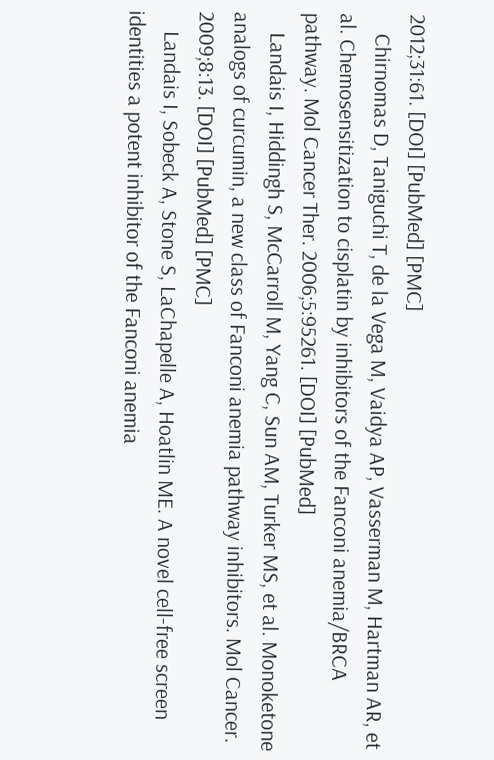2012;31:61. [DOI] [PubMed] [PMC]
    Chirnomas D, Taniguchi T, de la Vega M, Vaidya AP, Vasserman M, Hartman AR, et al. Chemosensitization to cisplatin by inhibitors of the Fanconi anemia/BRCA pathway. Mol Cancer Ther. 2006;5:95261. [DOI] [PubMed]
    Landais I, Hiddingh S, McCarroll M, Yang C, Sun AM, Turker MS, et al. Monoketone analogs of curcumin, a new class of Fanconi anemia pathway inhibitors. Mol Cancer. 2009;8:13. [DOI] [PubMed] [PMC]
    Landais I, Sobeck A, Stone S, LaChapelle A, Hoatlin ME. A novel cell-free screen identities a potent inhibitor of the Fanconi anemia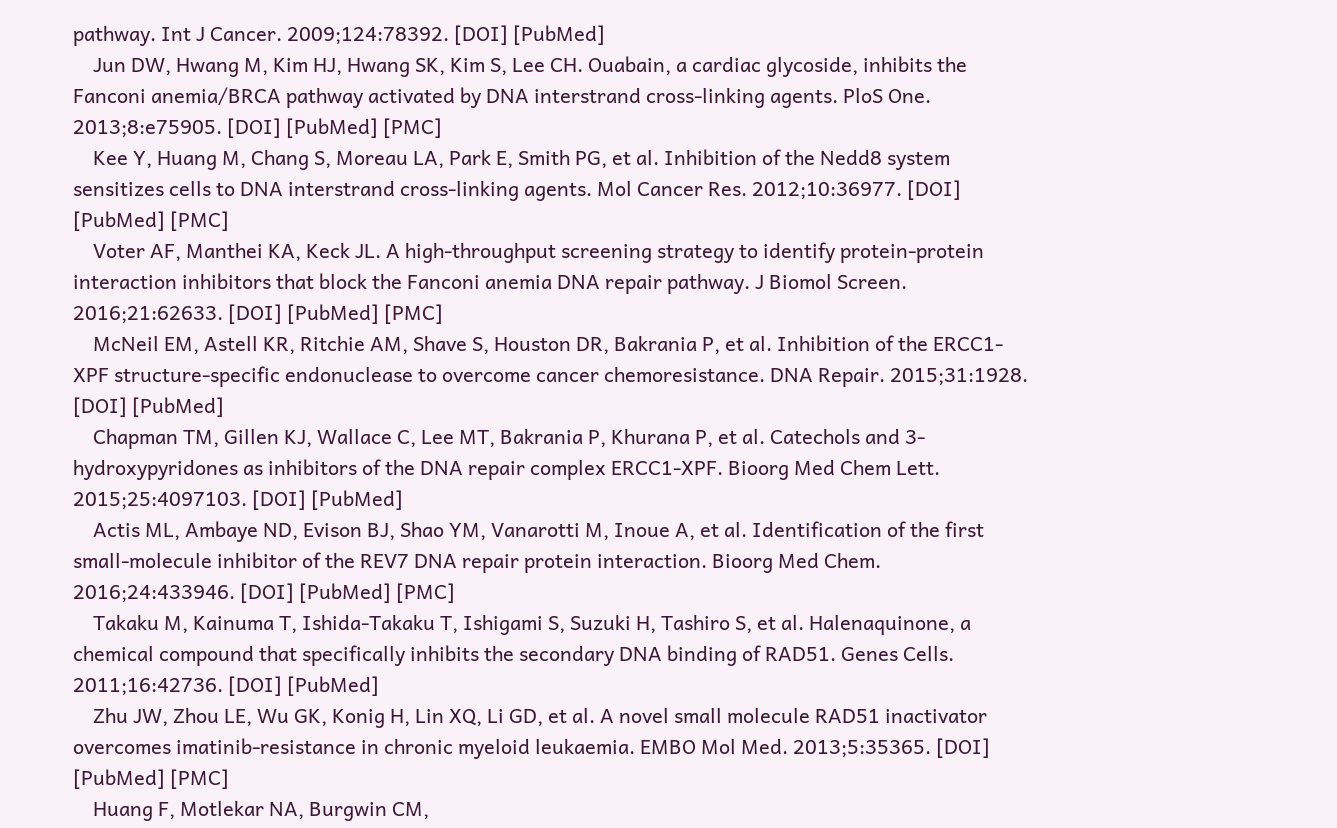pathway. Int J Cancer. 2009;124:78392. [DOI] [PubMed]
    Jun DW, Hwang M, Kim HJ, Hwang SK, Kim S, Lee CH. Ouabain, a cardiac glycoside, inhibits the Fanconi anemia/BRCA pathway activated by DNA interstrand cross-linking agents. PloS One. 2013;8:e75905. [DOI] [PubMed] [PMC]
    Kee Y, Huang M, Chang S, Moreau LA, Park E, Smith PG, et al. Inhibition of the Nedd8 system sensitizes cells to DNA interstrand cross-linking agents. Mol Cancer Res. 2012;10:36977. [DOI] [PubMed] [PMC]
    Voter AF, Manthei KA, Keck JL. A high-throughput screening strategy to identify protein-protein interaction inhibitors that block the Fanconi anemia DNA repair pathway. J Biomol Screen. 2016;21:62633. [DOI] [PubMed] [PMC]
    McNeil EM, Astell KR, Ritchie AM, Shave S, Houston DR, Bakrania P, et al. Inhibition of the ERCC1-XPF structure-specific endonuclease to overcome cancer chemoresistance. DNA Repair. 2015;31:1928. [DOI] [PubMed]
    Chapman TM, Gillen KJ, Wallace C, Lee MT, Bakrania P, Khurana P, et al. Catechols and 3-hydroxypyridones as inhibitors of the DNA repair complex ERCC1-XPF. Bioorg Med Chem Lett. 2015;25:4097103. [DOI] [PubMed]
    Actis ML, Ambaye ND, Evison BJ, Shao YM, Vanarotti M, Inoue A, et al. Identification of the first small-molecule inhibitor of the REV7 DNA repair protein interaction. Bioorg Med Chem. 2016;24:433946. [DOI] [PubMed] [PMC]
    Takaku M, Kainuma T, Ishida-Takaku T, Ishigami S, Suzuki H, Tashiro S, et al. Halenaquinone, a chemical compound that specifically inhibits the secondary DNA binding of RAD51. Genes Cells. 2011;16:42736. [DOI] [PubMed]
    Zhu JW, Zhou LE, Wu GK, Konig H, Lin XQ, Li GD, et al. A novel small molecule RAD51 inactivator overcomes imatinib-resistance in chronic myeloid leukaemia. EMBO Mol Med. 2013;5:35365. [DOI] [PubMed] [PMC]
    Huang F, Motlekar NA, Burgwin CM,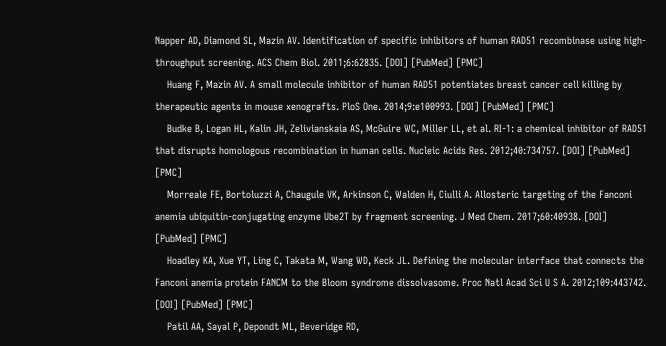Napper AD, Diamond SL, Mazin AV. Identification of specific inhibitors of human RAD51 recombinase using high-throughput screening. ACS Chem Biol. 2011;6:62835. [DOI] [PubMed] [PMC]
    Huang F, Mazin AV. A small molecule inhibitor of human RAD51 potentiates breast cancer cell killing by therapeutic agents in mouse xenografts. PloS One. 2014;9:e100993. [DOI] [PubMed] [PMC]
    Budke B, Logan HL, Kalin JH, Zelivianskaia AS, McGuire WC, Miller LL, et al. RI-1: a chemical inhibitor of RAD51 that disrupts homologous recombination in human cells. Nucleic Acids Res. 2012;40:734757. [DOI] [PubMed] [PMC]
    Morreale FE, Bortoluzzi A, Chaugule VK, Arkinson C, Walden H, Ciulli A. Allosteric targeting of the Fanconi anemia ubiquitin-conjugating enzyme Ube2T by fragment screening. J Med Chem. 2017;60:40938. [DOI] [PubMed] [PMC]
    Hoadley KA, Xue YT, Ling C, Takata M, Wang WD, Keck JL. Defining the molecular interface that connects the Fanconi anemia protein FANCM to the Bloom syndrome dissolvasome. Proc Natl Acad Sci U S A. 2012;109:443742. [DOI] [PubMed] [PMC]
    Patil AA, Sayal P, Depondt ML, Beveridge RD,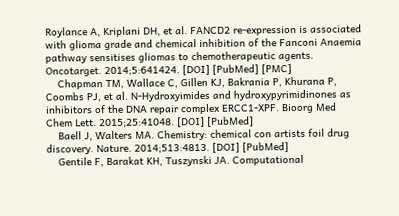Roylance A, Kriplani DH, et al. FANCD2 re-expression is associated with glioma grade and chemical inhibition of the Fanconi Anaemia pathway sensitises gliomas to chemotherapeutic agents. Oncotarget. 2014;5:641424. [DOI] [PubMed] [PMC]
    Chapman TM, Wallace C, Gillen KJ, Bakrania P, Khurana P, Coombs PJ, et al. N-Hydroxyimides and hydroxypyrimidinones as inhibitors of the DNA repair complex ERCC1-XPF. Bioorg Med Chem Lett. 2015;25:41048. [DOI] [PubMed]
    Baell J, Walters MA. Chemistry: chemical con artists foil drug discovery. Nature. 2014;513:4813. [DOI] [PubMed]
    Gentile F, Barakat KH, Tuszynski JA. Computational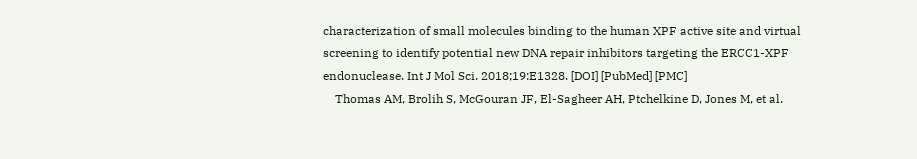characterization of small molecules binding to the human XPF active site and virtual screening to identify potential new DNA repair inhibitors targeting the ERCC1-XPF endonuclease. Int J Mol Sci. 2018;19:E1328. [DOI] [PubMed] [PMC]
    Thomas AM, Brolih S, McGouran JF, El-Sagheer AH, Ptchelkine D, Jones M, et al.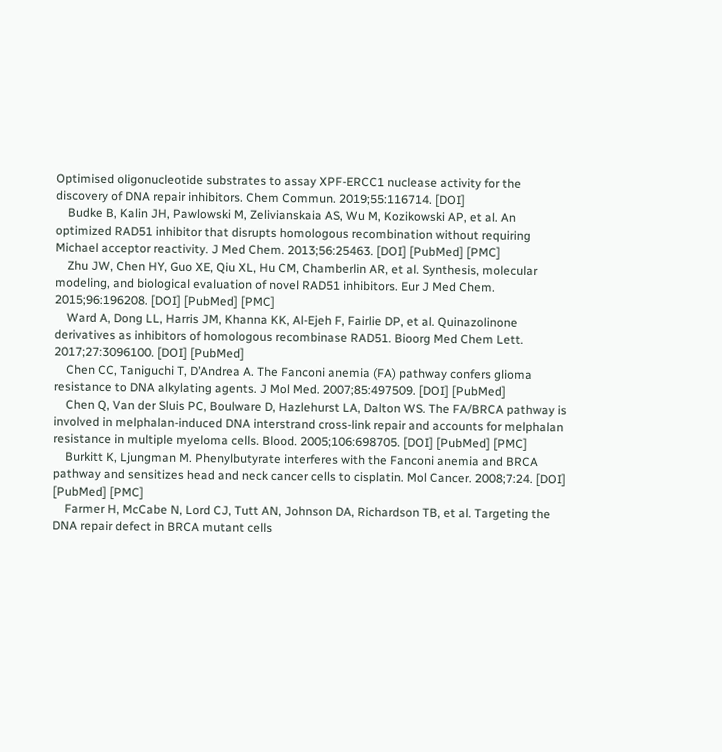Optimised oligonucleotide substrates to assay XPF-ERCC1 nuclease activity for the discovery of DNA repair inhibitors. Chem Commun. 2019;55:116714. [DOI]
    Budke B, Kalin JH, Pawlowski M, Zelivianskaia AS, Wu M, Kozikowski AP, et al. An optimized RAD51 inhibitor that disrupts homologous recombination without requiring Michael acceptor reactivity. J Med Chem. 2013;56:25463. [DOI] [PubMed] [PMC]
    Zhu JW, Chen HY, Guo XE, Qiu XL, Hu CM, Chamberlin AR, et al. Synthesis, molecular modeling, and biological evaluation of novel RAD51 inhibitors. Eur J Med Chem. 2015;96:196208. [DOI] [PubMed] [PMC]
    Ward A, Dong LL, Harris JM, Khanna KK, Al-Ejeh F, Fairlie DP, et al. Quinazolinone derivatives as inhibitors of homologous recombinase RAD51. Bioorg Med Chem Lett. 2017;27:3096100. [DOI] [PubMed]
    Chen CC, Taniguchi T, D’Andrea A. The Fanconi anemia (FA) pathway confers glioma resistance to DNA alkylating agents. J Mol Med. 2007;85:497509. [DOI] [PubMed]
    Chen Q, Van der Sluis PC, Boulware D, Hazlehurst LA, Dalton WS. The FA/BRCA pathway is involved in melphalan-induced DNA interstrand cross-link repair and accounts for melphalan resistance in multiple myeloma cells. Blood. 2005;106:698705. [DOI] [PubMed] [PMC]
    Burkitt K, Ljungman M. Phenylbutyrate interferes with the Fanconi anemia and BRCA pathway and sensitizes head and neck cancer cells to cisplatin. Mol Cancer. 2008;7:24. [DOI] [PubMed] [PMC]
    Farmer H, McCabe N, Lord CJ, Tutt AN, Johnson DA, Richardson TB, et al. Targeting the DNA repair defect in BRCA mutant cells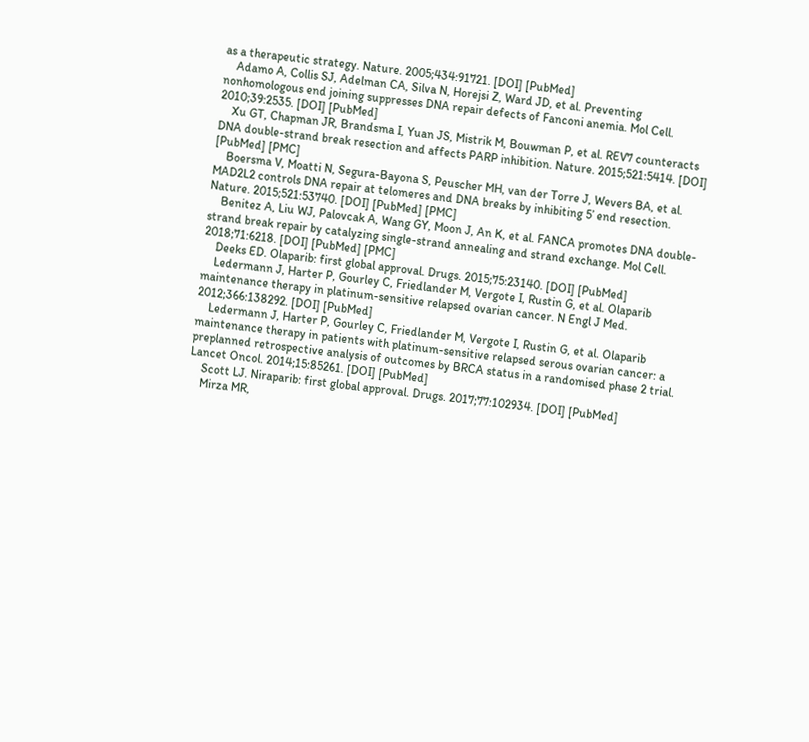as a therapeutic strategy. Nature. 2005;434:91721. [DOI] [PubMed]
    Adamo A, Collis SJ, Adelman CA, Silva N, Horejsi Z, Ward JD, et al. Preventing nonhomologous end joining suppresses DNA repair defects of Fanconi anemia. Mol Cell. 2010;39:2535. [DOI] [PubMed]
    Xu GT, Chapman JR, Brandsma I, Yuan JS, Mistrik M, Bouwman P, et al. REV7 counteracts DNA double-strand break resection and affects PARP inhibition. Nature. 2015;521:5414. [DOI] [PubMed] [PMC]
    Boersma V, Moatti N, Segura-Bayona S, Peuscher MH, van der Torre J, Wevers BA, et al. MAD2L2 controls DNA repair at telomeres and DNA breaks by inhibiting 5’ end resection. Nature. 2015;521:53740. [DOI] [PubMed] [PMC]
    Benitez A, Liu WJ, Palovcak A, Wang GY, Moon J, An K, et al. FANCA promotes DNA double-strand break repair by catalyzing single-strand annealing and strand exchange. Mol Cell. 2018;71:6218. [DOI] [PubMed] [PMC]
    Deeks ED. Olaparib: first global approval. Drugs. 2015;75:23140. [DOI] [PubMed]
    Ledermann J, Harter P, Gourley C, Friedlander M, Vergote I, Rustin G, et al. Olaparib maintenance therapy in platinum-sensitive relapsed ovarian cancer. N Engl J Med. 2012;366:138292. [DOI] [PubMed]
    Ledermann J, Harter P, Gourley C, Friedlander M, Vergote I, Rustin G, et al. Olaparib maintenance therapy in patients with platinum-sensitive relapsed serous ovarian cancer: a preplanned retrospective analysis of outcomes by BRCA status in a randomised phase 2 trial. Lancet Oncol. 2014;15:85261. [DOI] [PubMed]
    Scott LJ. Niraparib: first global approval. Drugs. 2017;77:102934. [DOI] [PubMed]
    Mirza MR,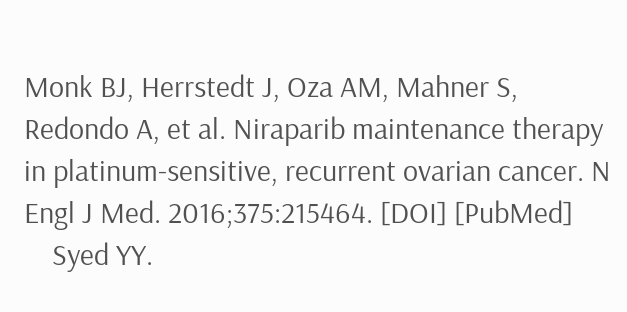Monk BJ, Herrstedt J, Oza AM, Mahner S, Redondo A, et al. Niraparib maintenance therapy in platinum-sensitive, recurrent ovarian cancer. N Engl J Med. 2016;375:215464. [DOI] [PubMed]
    Syed YY.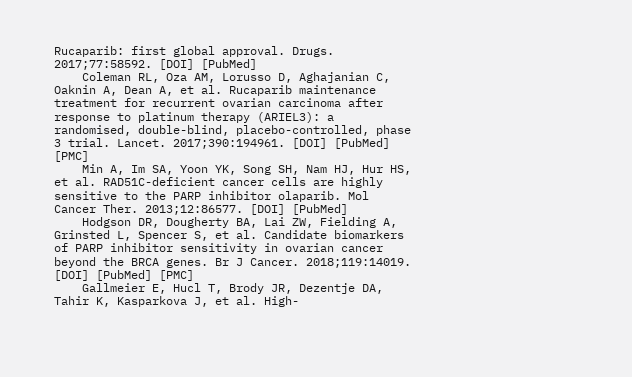Rucaparib: first global approval. Drugs. 2017;77:58592. [DOI] [PubMed]
    Coleman RL, Oza AM, Lorusso D, Aghajanian C, Oaknin A, Dean A, et al. Rucaparib maintenance treatment for recurrent ovarian carcinoma after response to platinum therapy (ARIEL3): a randomised, double-blind, placebo-controlled, phase 3 trial. Lancet. 2017;390:194961. [DOI] [PubMed] [PMC]
    Min A, Im SA, Yoon YK, Song SH, Nam HJ, Hur HS, et al. RAD51C-deficient cancer cells are highly sensitive to the PARP inhibitor olaparib. Mol Cancer Ther. 2013;12:86577. [DOI] [PubMed]
    Hodgson DR, Dougherty BA, Lai ZW, Fielding A, Grinsted L, Spencer S, et al. Candidate biomarkers of PARP inhibitor sensitivity in ovarian cancer beyond the BRCA genes. Br J Cancer. 2018;119:14019. [DOI] [PubMed] [PMC]
    Gallmeier E, Hucl T, Brody JR, Dezentje DA, Tahir K, Kasparkova J, et al. High-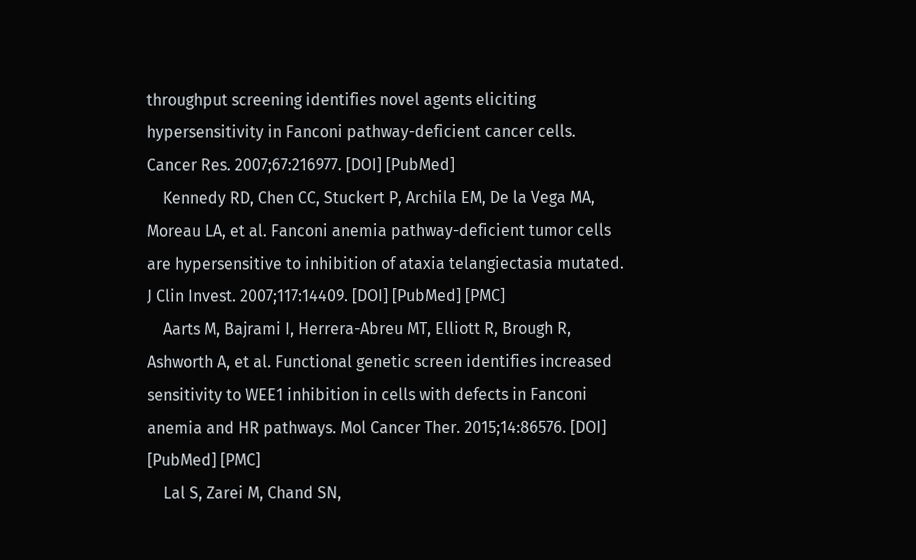throughput screening identifies novel agents eliciting hypersensitivity in Fanconi pathway-deficient cancer cells. Cancer Res. 2007;67:216977. [DOI] [PubMed]
    Kennedy RD, Chen CC, Stuckert P, Archila EM, De la Vega MA, Moreau LA, et al. Fanconi anemia pathway-deficient tumor cells are hypersensitive to inhibition of ataxia telangiectasia mutated. J Clin Invest. 2007;117:14409. [DOI] [PubMed] [PMC]
    Aarts M, Bajrami I, Herrera-Abreu MT, Elliott R, Brough R, Ashworth A, et al. Functional genetic screen identifies increased sensitivity to WEE1 inhibition in cells with defects in Fanconi anemia and HR pathways. Mol Cancer Ther. 2015;14:86576. [DOI] [PubMed] [PMC]
    Lal S, Zarei M, Chand SN,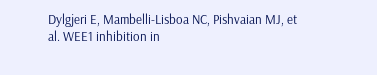Dylgjeri E, Mambelli-Lisboa NC, Pishvaian MJ, et al. WEE1 inhibition in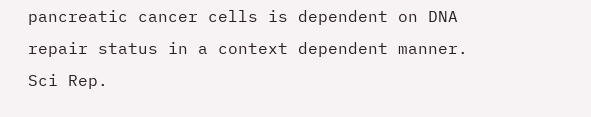pancreatic cancer cells is dependent on DNA repair status in a context dependent manner. Sci Rep.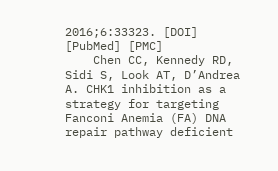2016;6:33323. [DOI] [PubMed] [PMC]
    Chen CC, Kennedy RD, Sidi S, Look AT, D’Andrea A. CHK1 inhibition as a strategy for targeting Fanconi Anemia (FA) DNA repair pathway deficient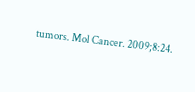tumors. Mol Cancer. 2009;8:24.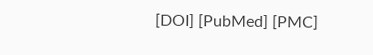[DOI] [PubMed] [PMC]